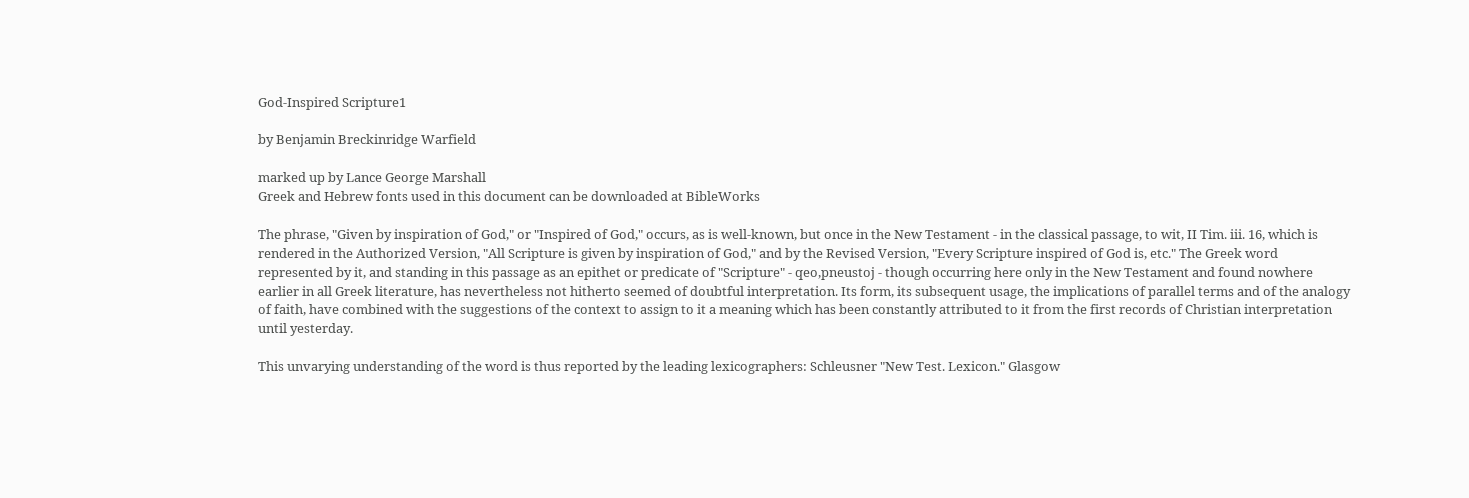God-Inspired Scripture1

by Benjamin Breckinridge Warfield

marked up by Lance George Marshall
Greek and Hebrew fonts used in this document can be downloaded at BibleWorks

The phrase, "Given by inspiration of God," or "Inspired of God," occurs, as is well-known, but once in the New Testament - in the classical passage, to wit, II Tim. iii. 16, which is rendered in the Authorized Version, "All Scripture is given by inspiration of God," and by the Revised Version, "Every Scripture inspired of God is, etc." The Greek word represented by it, and standing in this passage as an epithet or predicate of "Scripture" - qeo,pneustoj - though occurring here only in the New Testament and found nowhere earlier in all Greek literature, has nevertheless not hitherto seemed of doubtful interpretation. Its form, its subsequent usage, the implications of parallel terms and of the analogy of faith, have combined with the suggestions of the context to assign to it a meaning which has been constantly attributed to it from the first records of Christian interpretation until yesterday.

This unvarying understanding of the word is thus reported by the leading lexicographers: Schleusner "New Test. Lexicon." Glasgow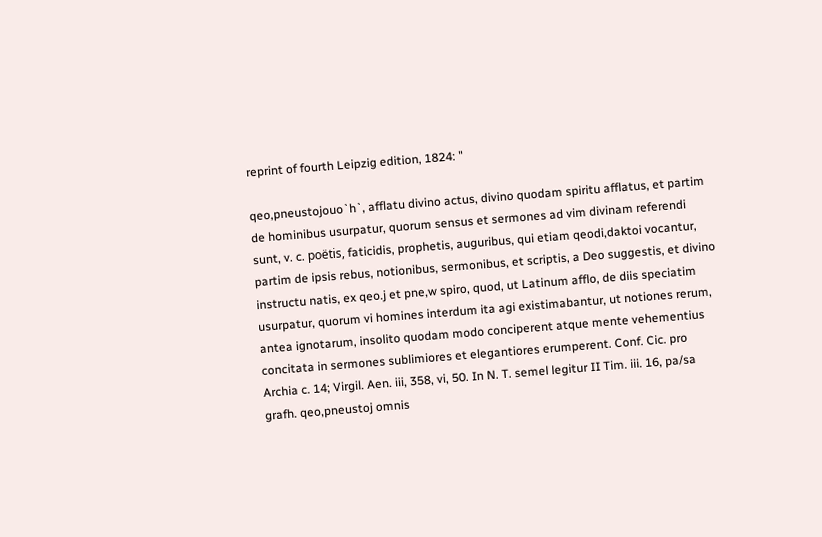reprint of fourth Leipzig edition, 1824: "

qeo,pneustojouo`h`, afflatu divino actus, divino quodam spiritu afflatus, et partim de hominibus usurpatur, quorum sensus et sermones ad vim divinam referendi sunt, v. c. poëtis, faticidis, prophetis, auguribus, qui etiam qeodi,daktoi vocantur, partim de ipsis rebus, notionibus, sermonibus, et scriptis, a Deo suggestis, et divino instructu natis, ex qeo.j et pne,w spiro, quod, ut Latinum afflo, de diis speciatim usurpatur, quorum vi homines interdum ita agi existimabantur, ut notiones rerum, antea ignotarum, insolito quodam modo conciperent atque mente vehementius concitata in sermones sublimiores et elegantiores erumperent. Conf. Cic. pro Archia c. 14; Virgil. Aen. iii, 358, vi, 50. In N. T. semel legitur II Tim. iii. 16, pa/sa grafh. qeo,pneustoj omnis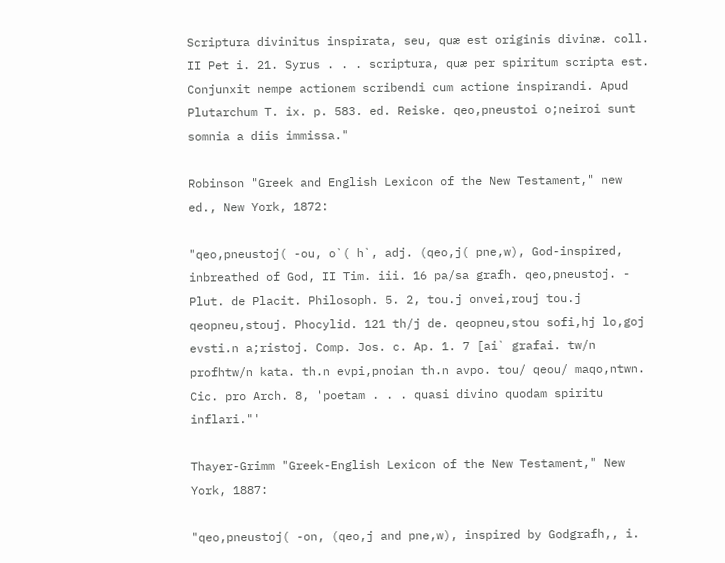Scriptura divinitus inspirata, seu, quæ est originis divinæ. coll. II Pet i. 21. Syrus . . . scriptura, quæ per spiritum scripta est. Conjunxit nempe actionem scribendi cum actione inspirandi. Apud Plutarchum T. ix. p. 583. ed. Reiske. qeo,pneustoi o;neiroi sunt somnia a diis immissa."

Robinson "Greek and English Lexicon of the New Testament," new ed., New York, 1872:

"qeo,pneustoj( -ou, o`( h`, adj. (qeo,j( pne,w), God-inspired, inbreathed of God, II Tim. iii. 16 pa/sa grafh. qeo,pneustoj. - Plut. de Placit. Philosoph. 5. 2, tou.j onvei,rouj tou.j qeopneu,stouj. Phocylid. 121 th/j de. qeopneu,stou sofi,hj lo,goj evsti.n a;ristoj. Comp. Jos. c. Ap. 1. 7 [ai` grafai. tw/n profhtw/n kata. th.n evpi,pnoian th.n avpo. tou/ qeou/ maqo,ntwn. Cic. pro Arch. 8, 'poetam . . . quasi divino quodam spiritu inflari."'

Thayer-Grimm "Greek-English Lexicon of the New Testament," New York, 1887:

"qeo,pneustoj( -on, (qeo,j and pne,w), inspired by Godgrafh,, i.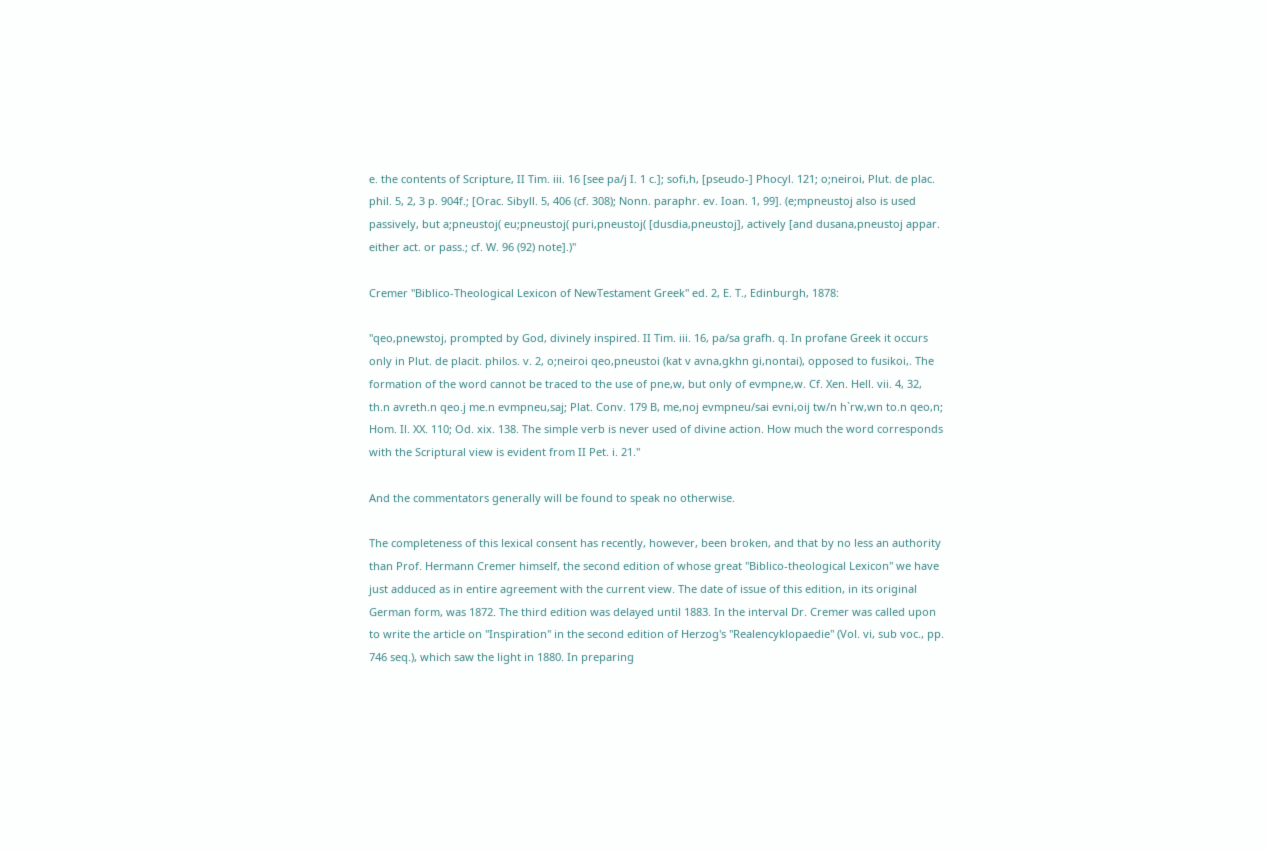e. the contents of Scripture, II Tim. iii. 16 [see pa/j I. 1 c.]; sofi,h, [pseudo-] Phocyl. 121; o;neiroi, Plut. de plac. phil. 5, 2, 3 p. 904f.; [Orac. Sibyll. 5, 406 (cf. 308); Nonn. paraphr. ev. Ioan. 1, 99]. (e;mpneustoj also is used passively, but a;pneustoj( eu;pneustoj( puri,pneustoj( [dusdia,pneustoj], actively [and dusana,pneustoj appar. either act. or pass.; cf. W. 96 (92) note].)"

Cremer "Biblico-Theological Lexicon of NewTestament Greek" ed. 2, E. T., Edinburgh, 1878:

"qeo,pnewstoj, prompted by God, divinely inspired. II Tim. iii. 16, pa/sa grafh. q. In profane Greek it occurs only in Plut. de placit. philos. v. 2, o;neiroi qeo,pneustoi (kat v avna,gkhn gi,nontai), opposed to fusikoi,. The formation of the word cannot be traced to the use of pne,w, but only of evmpne,w. Cf. Xen. Hell. vii. 4, 32, th.n avreth.n qeo.j me.n evmpneu,saj; Plat. Conv. 179 B, me,noj evmpneu/sai evni,oij tw/n h`rw,wn to.n qeo,n; Hom. Il. XX. 110; Od. xix. 138. The simple verb is never used of divine action. How much the word corresponds with the Scriptural view is evident from II Pet. i. 21."

And the commentators generally will be found to speak no otherwise.

The completeness of this lexical consent has recently, however, been broken, and that by no less an authority than Prof. Hermann Cremer himself, the second edition of whose great "Biblico-theological Lexicon" we have just adduced as in entire agreement with the current view. The date of issue of this edition, in its original German form, was 1872. The third edition was delayed until 1883. In the interval Dr. Cremer was called upon to write the article on "Inspiration" in the second edition of Herzog's "Realencyklopaedie" (Vol. vi, sub voc., pp. 746 seq.), which saw the light in 1880. In preparing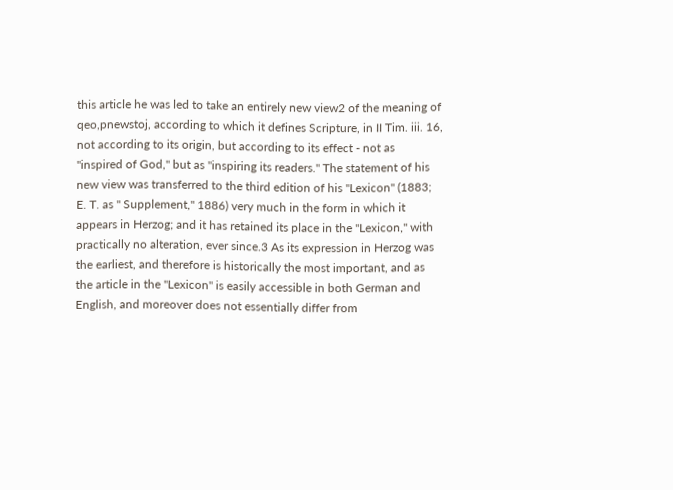this article he was led to take an entirely new view2 of the meaning of qeo,pnewstoj, according to which it defines Scripture, in II Tim. iii. 16, not according to its origin, but according to its effect - not as "inspired of God," but as "inspiring its readers." The statement of his new view was transferred to the third edition of his "Lexicon" (1883; E. T. as " Supplement," 1886) very much in the form in which it appears in Herzog; and it has retained its place in the "Lexicon," with practically no alteration, ever since.3 As its expression in Herzog was the earliest, and therefore is historically the most important, and as the article in the "Lexicon" is easily accessible in both German and English, and moreover does not essentially differ from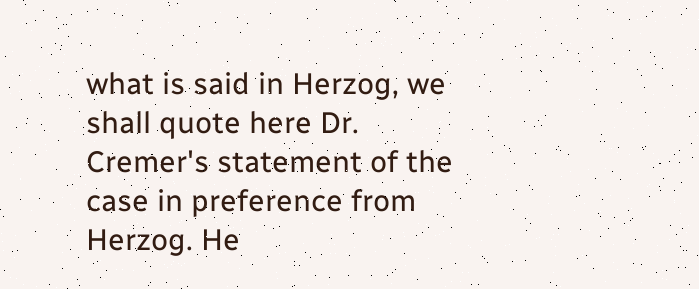what is said in Herzog, we shall quote here Dr. Cremer's statement of the case in preference from Herzog. He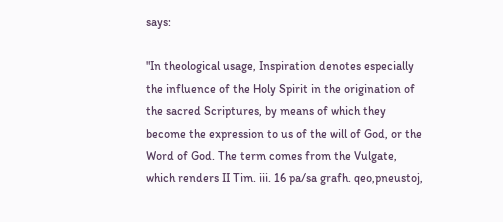says:

"In theological usage, Inspiration denotes especially the influence of the Holy Spirit in the origination of the sacred Scriptures, by means of which they become the expression to us of the will of God, or the Word of God. The term comes from the Vulgate, which renders II Tim. iii. 16 pa/sa grafh. qeo,pneustoj,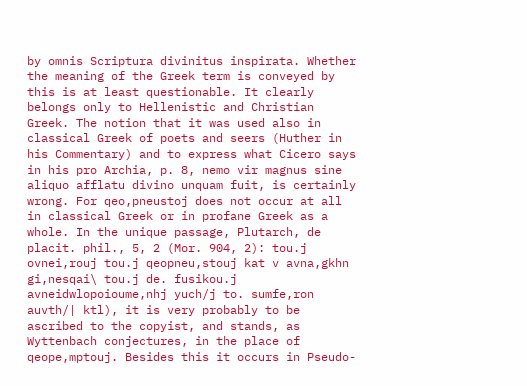by omnis Scriptura divinitus inspirata. Whether the meaning of the Greek term is conveyed by this is at least questionable. It clearly belongs only to Hellenistic and Christian Greek. The notion that it was used also in classical Greek of poets and seers (Huther in his Commentary) and to express what Cicero says in his pro Archia, p. 8, nemo vir magnus sine aliquo afflatu divino unquam fuit, is certainly wrong. For qeo,pneustoj does not occur at all in classical Greek or in profane Greek as a whole. In the unique passage, Plutarch, de placit. phil., 5, 2 (Mor. 904, 2): tou.j ovnei,rouj tou.j qeopneu,stouj kat v avna,gkhn gi,nesqai\ tou.j de. fusikou.j avneidwlopoioume,nhj yuch/j to. sumfe,ron auvth/| ktl), it is very probably to be ascribed to the copyist, and stands, as Wyttenbach conjectures, in the place of qeope,mptouj. Besides this it occurs in Pseudo-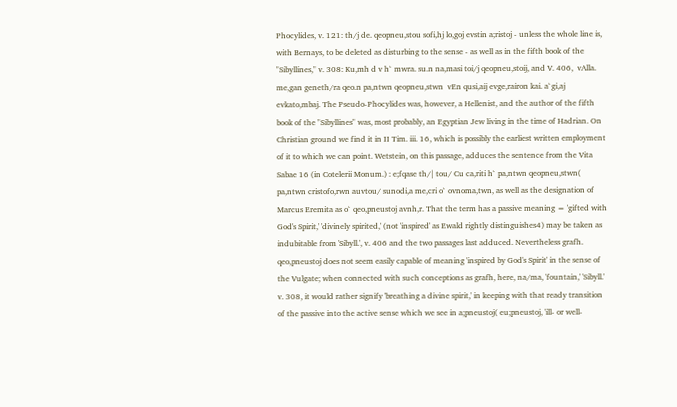Phocylides, v. 121: th/j de. qeopneu,stou sofi,hj lo,goj evstin a;ristoj - unless the whole line is, with Bernays, to be deleted as disturbing to the sense - as well as in the fifth book of the "Sibyllines," v. 308: Ku,mh d v h` mwra. su.n na,masi toi/j qeopneu,stoij, and V. 406,  vAlla. me,gan geneth/ra qeo.n pa,ntwn qeopneu,stwn  vEn qusi,aij evge,rairon kai. a`gi,aj evkato,mbaj. The Pseudo-Phocylides was, however, a Hellenist, and the author of the fifth book of the "Sibyllines" was, most probably, an Egyptian Jew living in the time of Hadrian. On Christian ground we find it in II Tim. iii. 16, which is possibly the earliest written employment of it to which we can point. Wetstein, on this passage, adduces the sentence from the Vita Sabae 16 (in Cotelerii Monum.) : e;fqase th/| tou/ Cu ca,riti h` pa,ntwn qeopneu,stwn( pa,ntwn cristofo,rwn auvtou/ sunodi,a me,cri o` ovnoma,twn, as well as the designation of Marcus Eremita as o` qeo,pneustoj avnh,r. That the term has a passive meaning = 'gifted with God's Spirit,' 'divinely spirited,' (not 'inspired' as Ewald rightly distinguishes4) may be taken as indubitable from 'Sibyll.', v. 406 and the two passages last adduced. Nevertheless grafh. qeo,pneustoj does not seem easily capable of meaning 'inspired by God's Spirit' in the sense of the Vulgate; when connected with such conceptions as grafh, here, na/ma, 'fountain,' 'Sibyll.' v. 308, it would rather signify 'breathing a divine spirit,' in keeping with that ready transition of the passive into the active sense which we see in a;pneustoj( eu;pneustoj, 'ill- or well-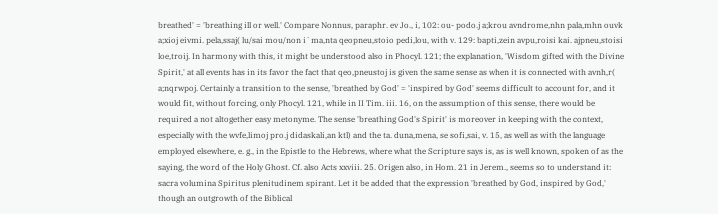breathed' = 'breathing ill or well.' Compare Nonnus, paraphr. ev Jo., i, 102: ou- podo.j a;krou avndrome,nhn pala,mhn ouvk a;xioj eivmi. pela,ssaj( lu/sai mou/non i`ma,nta qeopneu,stoio pedi,lou, with v. 129: bapti,zein avpu,roisi kai. ajpneu,stoisi loe,troij. In harmony with this, it might be understood also in Phocyl. 121; the explanation, 'Wisdom gifted with the Divine Spirit,' at all events has in its favor the fact that qeo,pneustoj is given the same sense as when it is connected with avnh,r( a;nqrwpoj. Certainly a transition to the sense, 'breathed by God' = 'inspired by God' seems difficult to account for, and it would fit, without forcing, only Phocyl. 121, while in II Tim. iii. 16, on the assumption of this sense, there would be required a not altogether easy metonyme. The sense 'breathing God's Spirit' is moreover in keeping with the context, especially with the wvfe,limoj pro.j didaskali,an ktl) and the ta. duna,mena, se sofi,sai, v. 15, as well as with the language employed elsewhere, e. g., in the Epistle to the Hebrews, where what the Scripture says is, as is well known, spoken of as the saying, the word of the Holy Ghost. Cf. also Acts xxviii. 25. Origen also, in Hom. 21 in Jerem., seems so to understand it: sacra volumina Spiritus plenitudinem spirant. Let it be added that the expression 'breathed by God, inspired by God,' though an outgrowth of the Biblical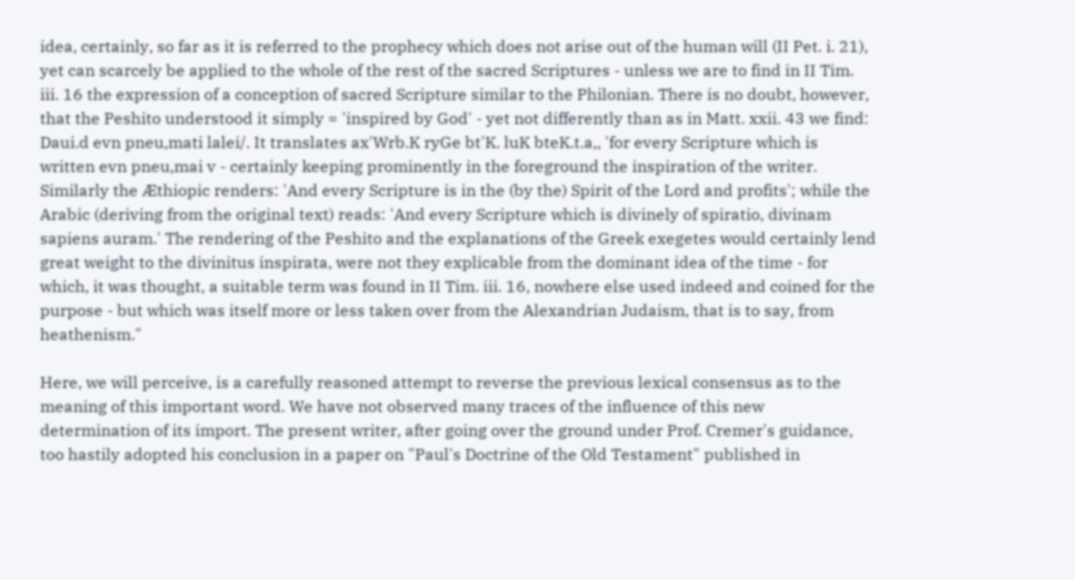idea, certainly, so far as it is referred to the prophecy which does not arise out of the human will (II Pet. i. 21), yet can scarcely be applied to the whole of the rest of the sacred Scriptures - unless we are to find in II Tim. iii. 16 the expression of a conception of sacred Scripture similar to the Philonian. There is no doubt, however, that the Peshito understood it simply = 'inspired by God' - yet not differently than as in Matt. xxii. 43 we find: Daui.d evn pneu,mati lalei/. It translates ax'Wrb.K ryGe bt'K. luK bteK.t.a,, 'for every Scripture which is written evn pneu,mai v - certainly keeping prominently in the foreground the inspiration of the writer. Similarly the Æthiopic renders: 'And every Scripture is in the (by the) Spirit of the Lord and profits'; while the Arabic (deriving from the original text) reads: 'And every Scripture which is divinely of spiratio, divinam sapiens auram.' The rendering of the Peshito and the explanations of the Greek exegetes would certainly lend great weight to the divinitus inspirata, were not they explicable from the dominant idea of the time - for which, it was thought, a suitable term was found in II Tim. iii. 16, nowhere else used indeed and coined for the purpose - but which was itself more or less taken over from the Alexandrian Judaism, that is to say, from heathenism."

Here, we will perceive, is a carefully reasoned attempt to reverse the previous lexical consensus as to the meaning of this important word. We have not observed many traces of the influence of this new determination of its import. The present writer, after going over the ground under Prof. Cremer's guidance, too hastily adopted his conclusion in a paper on "Paul's Doctrine of the Old Testament" published in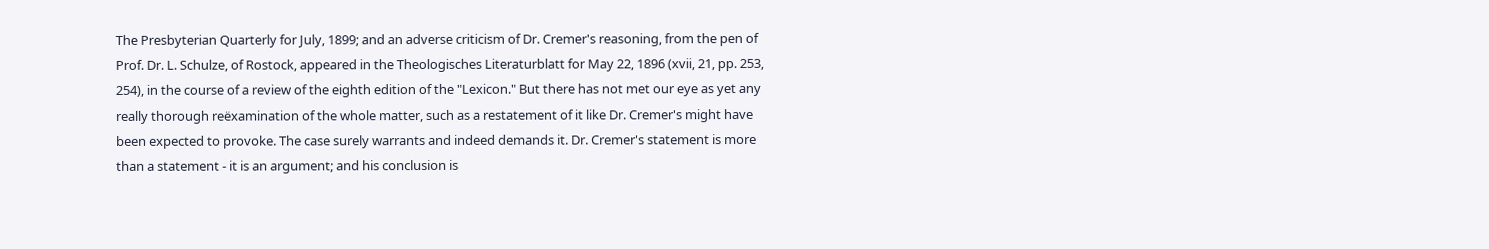The Presbyterian Quarterly for July, 1899; and an adverse criticism of Dr. Cremer's reasoning, from the pen of Prof. Dr. L. Schulze, of Rostock, appeared in the Theologisches Literaturblatt for May 22, 1896 (xvii, 21, pp. 253, 254), in the course of a review of the eighth edition of the "Lexicon." But there has not met our eye as yet any really thorough reëxamination of the whole matter, such as a restatement of it like Dr. Cremer's might have been expected to provoke. The case surely warrants and indeed demands it. Dr. Cremer's statement is more than a statement - it is an argument; and his conclusion is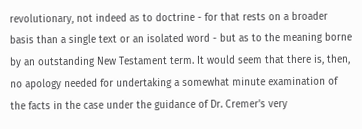revolutionary, not indeed as to doctrine - for that rests on a broader basis than a single text or an isolated word - but as to the meaning borne by an outstanding New Testament term. It would seem that there is, then, no apology needed for undertaking a somewhat minute examination of the facts in the case under the guidance of Dr. Cremer's very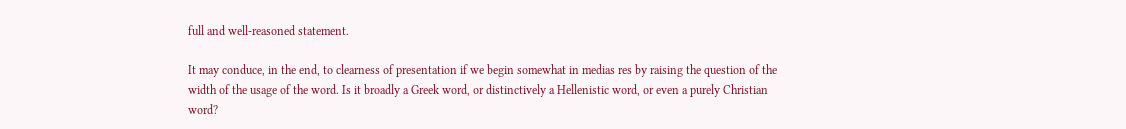full and well-reasoned statement.

It may conduce, in the end, to clearness of presentation if we begin somewhat in medias res by raising the question of the width of the usage of the word. Is it broadly a Greek word, or distinctively a Hellenistic word, or even a purely Christian word?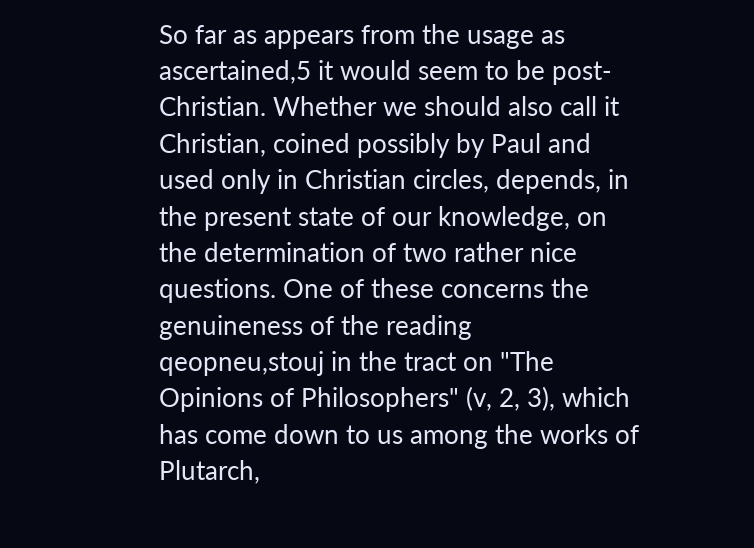So far as appears from the usage as ascertained,5 it would seem to be post-Christian. Whether we should also call it Christian, coined possibly by Paul and used only in Christian circles, depends, in the present state of our knowledge, on the determination of two rather nice questions. One of these concerns the genuineness of the reading qeopneu,stouj in the tract on "The Opinions of Philosophers" (v, 2, 3), which has come down to us among the works of Plutarch,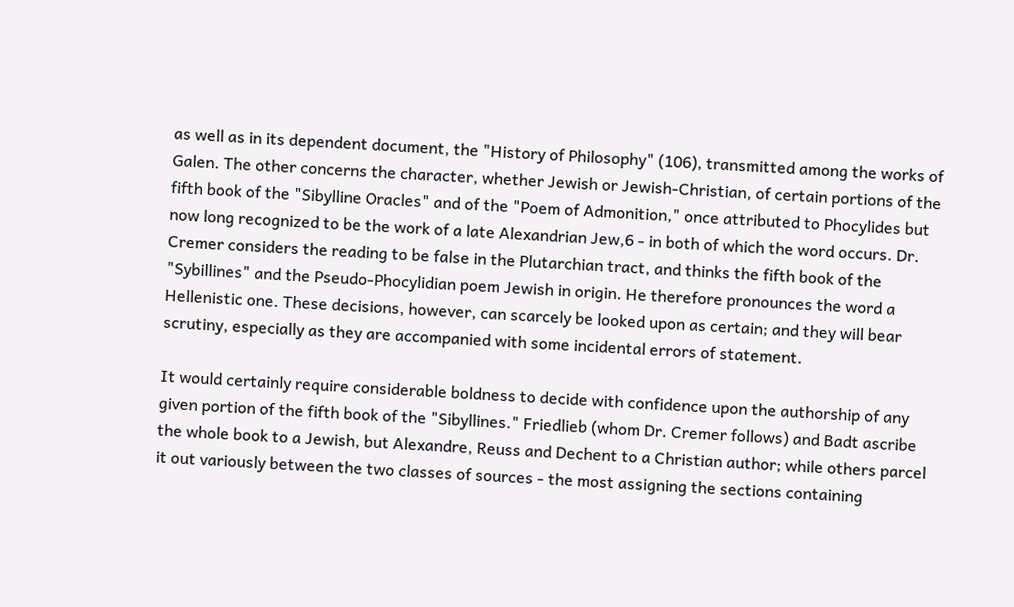as well as in its dependent document, the "History of Philosophy" (106), transmitted among the works of Galen. The other concerns the character, whether Jewish or Jewish-Christian, of certain portions of the fifth book of the "Sibylline Oracles" and of the "Poem of Admonition," once attributed to Phocylides but now long recognized to be the work of a late Alexandrian Jew,6 - in both of which the word occurs. Dr. Cremer considers the reading to be false in the Plutarchian tract, and thinks the fifth book of the "Sybillines" and the Pseudo-Phocylidian poem Jewish in origin. He therefore pronounces the word a Hellenistic one. These decisions, however, can scarcely be looked upon as certain; and they will bear scrutiny, especially as they are accompanied with some incidental errors of statement.

It would certainly require considerable boldness to decide with confidence upon the authorship of any given portion of the fifth book of the "Sibyllines." Friedlieb (whom Dr. Cremer follows) and Badt ascribe the whole book to a Jewish, but Alexandre, Reuss and Dechent to a Christian author; while others parcel it out variously between the two classes of sources - the most assigning the sections containing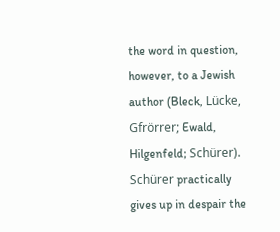the word in question, however, to a Jewish author (Bleck, Lücke, Gfrörrer; Ewald, Hilgenfeld; Schürer). Schürer practically gives up in despair the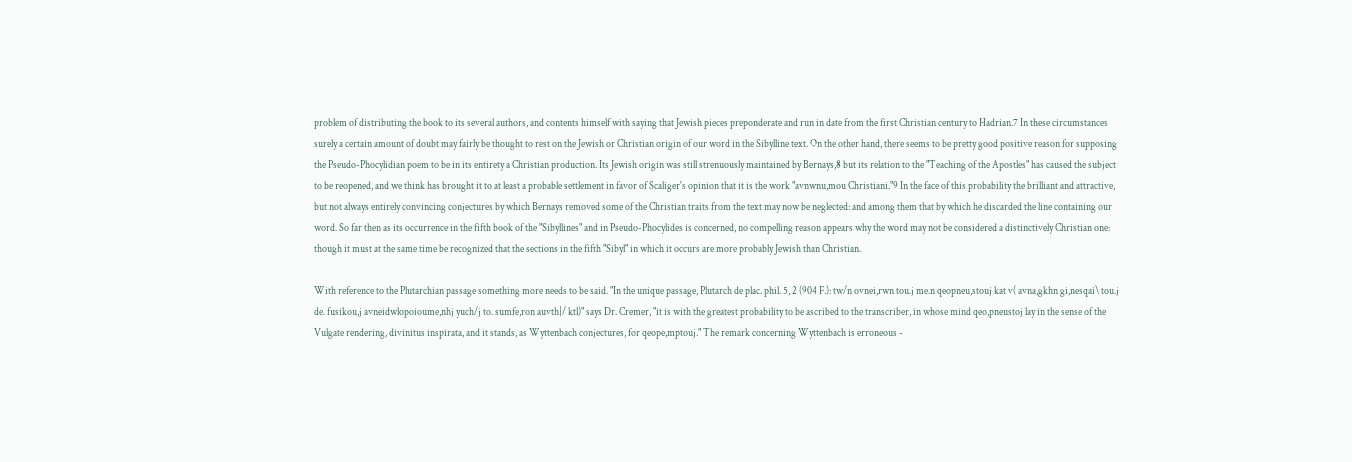problem of distributing the book to its several authors, and contents himself with saying that Jewish pieces preponderate and run in date from the first Christian century to Hadrian.7 In these circumstances surely a certain amount of doubt may fairly be thought to rest on the Jewish or Christian origin of our word in the Sibylline text. On the other hand, there seems to be pretty good positive reason for supposing the Pseudo-Phocylidian poem to be in its entirety a Christian production. Its Jewish origin was still strenuously maintained by Bernays,8 but its relation to the "Teaching of the Apostles" has caused the subject to be reopened, and we think has brought it to at least a probable settlement in favor of Scaliger's opinion that it is the work "avnwnu,mou Christiani."9 In the face of this probability the brilliant and attractive, but not always entirely convincing conjectures by which Bernays removed some of the Christian traits from the text may now be neglected: and among them that by which he discarded the line containing our word. So far then as its occurrence in the fifth book of the "Sibyllines" and in Pseudo-Phocylides is concerned, no compelling reason appears why the word may not be considered a distinctively Christian one: though it must at the same time be recognized that the sections in the fifth "Sibyl" in which it occurs are more probably Jewish than Christian.

With reference to the Plutarchian passage something more needs to be said. "In the unique passage, Plutarch de plac. phil. 5, 2 (904 F.): tw/n ovnei,rwn tou.j me.n qeopneu,stouj kat v( avna,gkhn gi,nesqai\ tou.j de. fusikou,j avneidwlopoioume,nhj yuch/j to. sumfe,ron auvth|/ ktl)" says Dr. Cremer, "it is with the greatest probability to be ascribed to the transcriber, in whose mind qeo,pneustoj lay in the sense of the Vulgate rendering, divinitus inspirata, and it stands, as Wyttenbach conjectures, for qeope,mptouj." The remark concerning Wyttenbach is erroneous -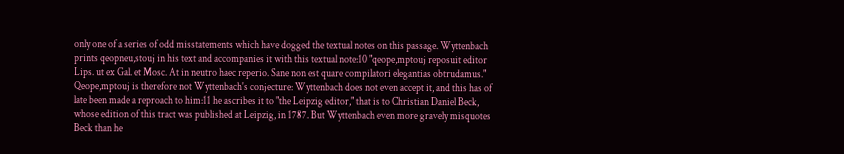only one of a series of odd misstatements which have dogged the textual notes on this passage. Wyttenbach prints qeopneu,stouj in his text and accompanies it with this textual note:10 "qeope,mptouj reposuit editor Lips. ut ex Gal. et Mosc. At in neutro haec reperio. Sane non est quare compilatori elegantias obtrudamus." Qeope,mptouj is therefore not Wyttenbach's conjecture: Wyttenbach does not even accept it, and this has of late been made a reproach to him:11 he ascribes it to "the Leipzig editor," that is to Christian Daniel Beck, whose edition of this tract was published at Leipzig, in 1787. But Wyttenbach even more gravely misquotes Beck than he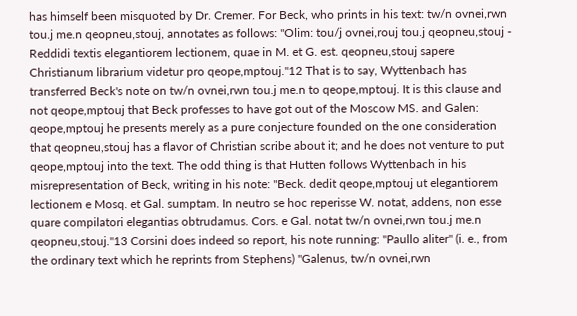has himself been misquoted by Dr. Cremer. For Beck, who prints in his text: tw/n ovnei,rwn tou.j me.n qeopneu,stouj, annotates as follows: "Olim: tou/j ovnei,rouj tou.j qeopneu,stouj - Reddidi textis elegantiorem lectionem, quae in M. et G. est. qeopneu,stouj sapere Christianum librarium videtur pro qeope,mptouj."12 That is to say, Wyttenbach has transferred Beck's note on tw/n ovnei,rwn tou.j me.n to qeope,mptouj. It is this clause and not qeope,mptouj that Beck professes to have got out of the Moscow MS. and Galen: qeope,mptouj he presents merely as a pure conjecture founded on the one consideration that qeopneu,stouj has a flavor of Christian scribe about it; and he does not venture to put qeope,mptouj into the text. The odd thing is that Hutten follows Wyttenbach in his misrepresentation of Beck, writing in his note: "Beck. dedit qeope,mptouj ut elegantiorem lectionem e Mosq. et Gal. sumptam. In neutro se hoc reperisse W. notat, addens, non esse quare compilatori elegantias obtrudamus. Cors. e Gal. notat tw/n ovnei,rwn tou.j me.n qeopneu,stouj."13 Corsini does indeed so report, his note running: "Paullo aliter" (i. e., from the ordinary text which he reprints from Stephens) "Galenus, tw/n ovnei,rwn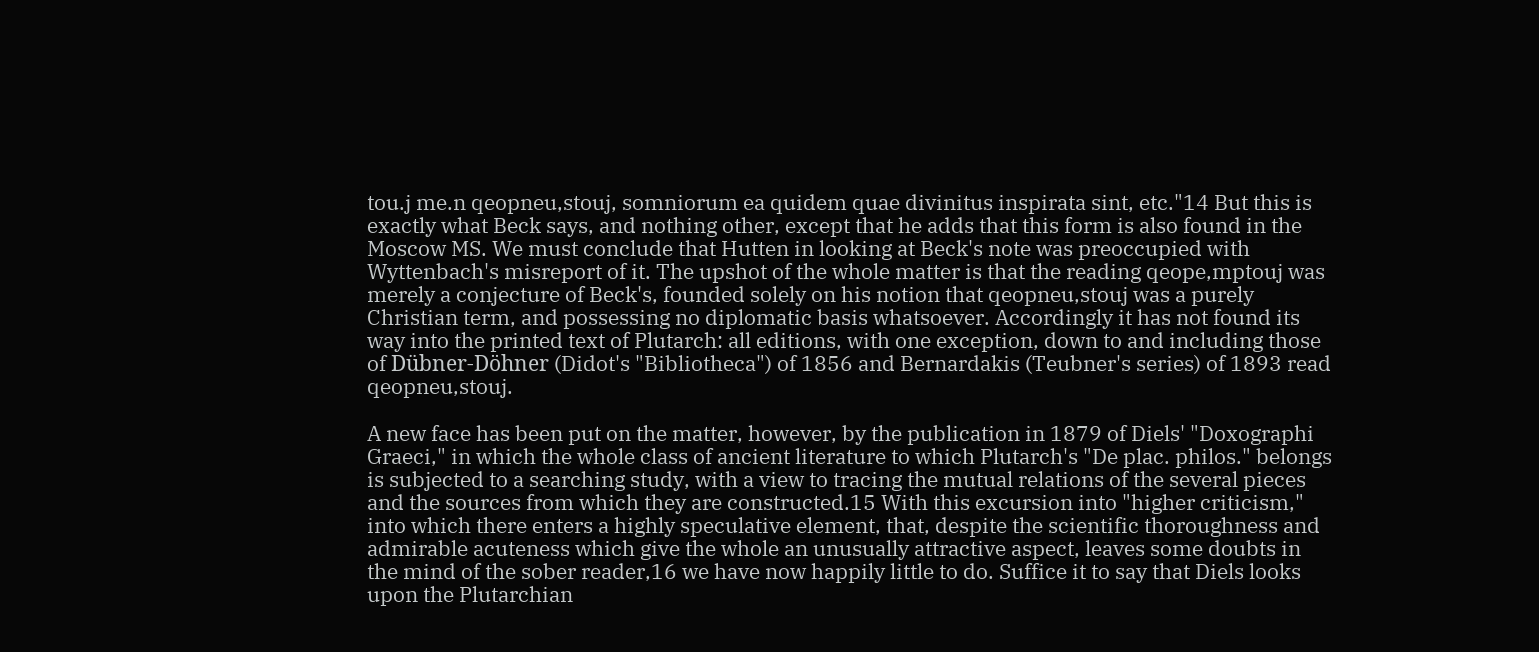tou.j me.n qeopneu,stouj, somniorum ea quidem quae divinitus inspirata sint, etc."14 But this is exactly what Beck says, and nothing other, except that he adds that this form is also found in the Moscow MS. We must conclude that Hutten in looking at Beck's note was preoccupied with Wyttenbach's misreport of it. The upshot of the whole matter is that the reading qeope,mptouj was merely a conjecture of Beck's, founded solely on his notion that qeopneu,stouj was a purely Christian term, and possessing no diplomatic basis whatsoever. Accordingly it has not found its way into the printed text of Plutarch: all editions, with one exception, down to and including those of Dübner-Döhner (Didot's "Bibliotheca") of 1856 and Bernardakis (Teubner's series) of 1893 read qeopneu,stouj.

A new face has been put on the matter, however, by the publication in 1879 of Diels' "Doxographi Graeci," in which the whole class of ancient literature to which Plutarch's "De plac. philos." belongs is subjected to a searching study, with a view to tracing the mutual relations of the several pieces and the sources from which they are constructed.15 With this excursion into "higher criticism," into which there enters a highly speculative element, that, despite the scientific thoroughness and admirable acuteness which give the whole an unusually attractive aspect, leaves some doubts in the mind of the sober reader,16 we have now happily little to do. Suffice it to say that Diels looks upon the Plutarchian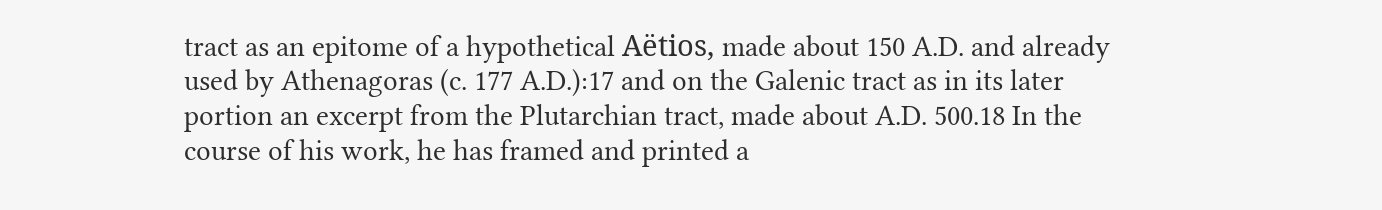tract as an epitome of a hypothetical Aëtios, made about 150 A.D. and already used by Athenagoras (c. 177 A.D.):17 and on the Galenic tract as in its later portion an excerpt from the Plutarchian tract, made about A.D. 500.18 In the course of his work, he has framed and printed a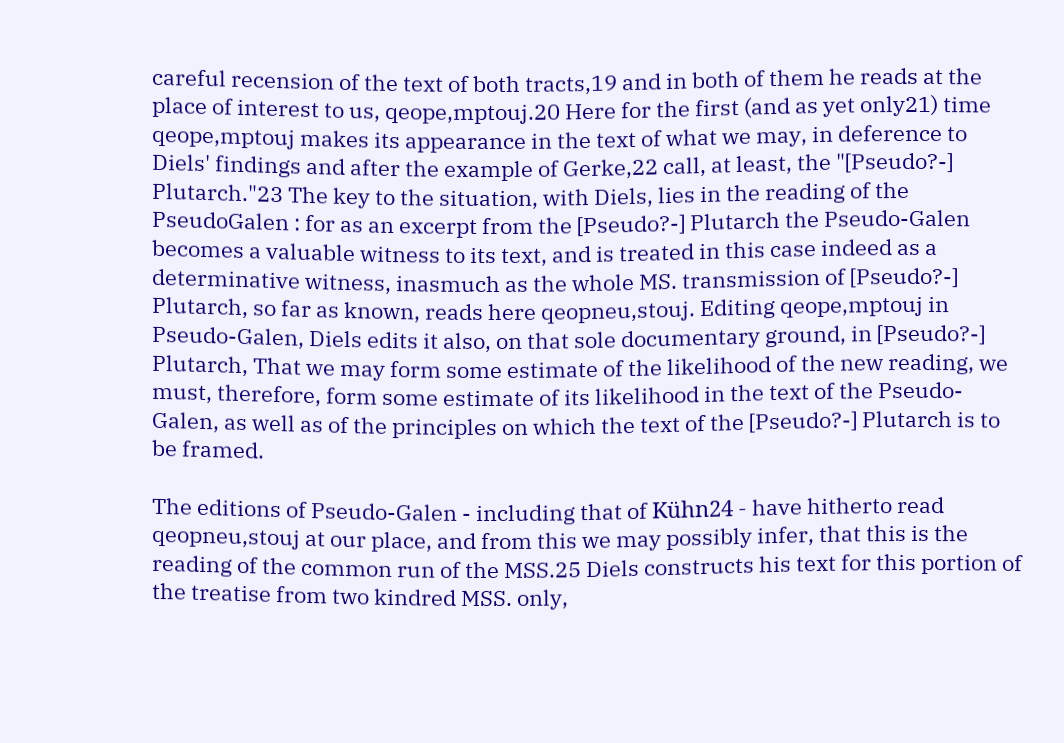careful recension of the text of both tracts,19 and in both of them he reads at the place of interest to us, qeope,mptouj.20 Here for the first (and as yet only21) time qeope,mptouj makes its appearance in the text of what we may, in deference to Diels' findings and after the example of Gerke,22 call, at least, the "[Pseudo?-] Plutarch."23 The key to the situation, with Diels, lies in the reading of the PseudoGalen : for as an excerpt from the [Pseudo?-] Plutarch the Pseudo-Galen becomes a valuable witness to its text, and is treated in this case indeed as a determinative witness, inasmuch as the whole MS. transmission of [Pseudo?-] Plutarch, so far as known, reads here qeopneu,stouj. Editing qeope,mptouj in Pseudo-Galen, Diels edits it also, on that sole documentary ground, in [Pseudo?-] Plutarch, That we may form some estimate of the likelihood of the new reading, we must, therefore, form some estimate of its likelihood in the text of the Pseudo-Galen, as well as of the principles on which the text of the [Pseudo?-] Plutarch is to be framed.

The editions of Pseudo-Galen - including that of Kühn24 - have hitherto read qeopneu,stouj at our place, and from this we may possibly infer, that this is the reading of the common run of the MSS.25 Diels constructs his text for this portion of the treatise from two kindred MSS. only,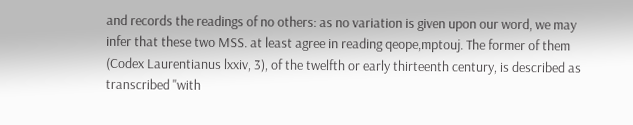and records the readings of no others: as no variation is given upon our word, we may infer that these two MSS. at least agree in reading qeope,mptouj. The former of them (Codex Laurentianus lxxiv, 3), of the twelfth or early thirteenth century, is described as transcribed "with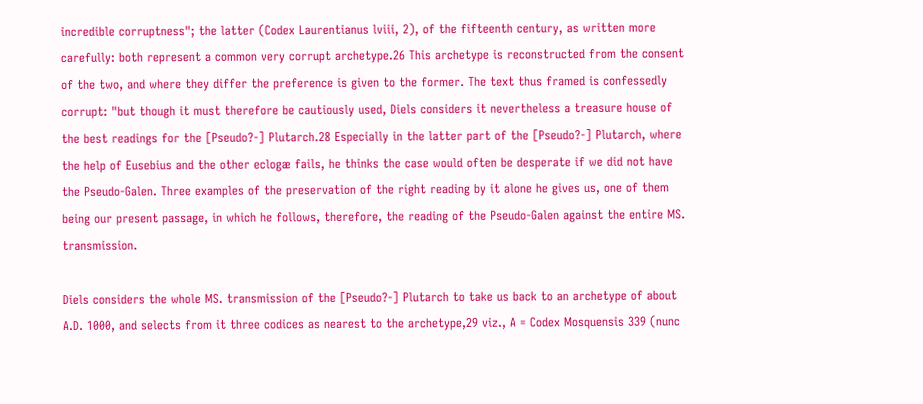incredible corruptness"; the latter (Codex Laurentianus lviii, 2), of the fifteenth century, as written more carefully: both represent a common very corrupt archetype.26 This archetype is reconstructed from the consent of the two, and where they differ the preference is given to the former. The text thus framed is confessedly corrupt: "but though it must therefore be cautiously used, Diels considers it nevertheless a treasure house of the best readings for the [Pseudo?-] Plutarch.28 Especially in the latter part of the [Pseudo?-] Plutarch, where the help of Eusebius and the other eclogæ fails, he thinks the case would often be desperate if we did not have the Pseudo-Galen. Three examples of the preservation of the right reading by it alone he gives us, one of them being our present passage, in which he follows, therefore, the reading of the Pseudo-Galen against the entire MS. transmission.

Diels considers the whole MS. transmission of the [Pseudo?-] Plutarch to take us back to an archetype of about A.D. 1000, and selects from it three codices as nearest to the archetype,29 viz., A = Codex Mosquensis 339 (nunc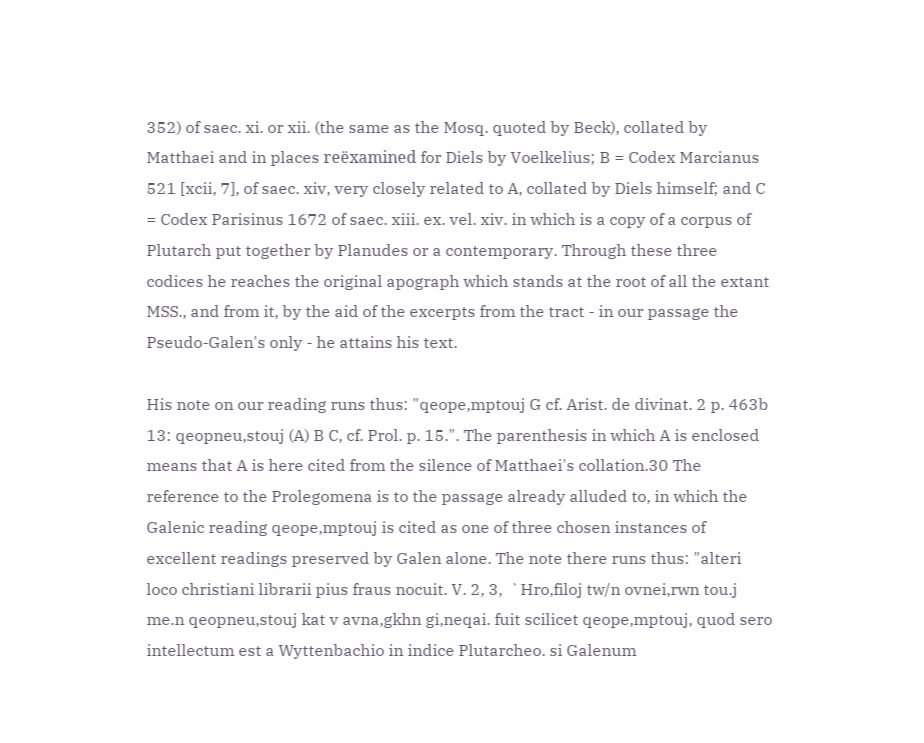352) of saec. xi. or xii. (the same as the Mosq. quoted by Beck), collated by Matthaei and in places reëxamined for Diels by Voelkelius; B = Codex Marcianus 521 [xcii, 7], of saec. xiv, very closely related to A, collated by Diels himself; and C = Codex Parisinus 1672 of saec. xiii. ex. vel. xiv. in which is a copy of a corpus of Plutarch put together by Planudes or a contemporary. Through these three codices he reaches the original apograph which stands at the root of all the extant MSS., and from it, by the aid of the excerpts from the tract - in our passage the Pseudo-Galen's only - he attains his text.

His note on our reading runs thus: "qeope,mptouj G cf. Arist. de divinat. 2 p. 463b 13: qeopneu,stouj (A) B C, cf. Prol. p. 15.". The parenthesis in which A is enclosed means that A is here cited from the silence of Matthaei's collation.30 The reference to the Prolegomena is to the passage already alluded to, in which the Galenic reading qeope,mptouj is cited as one of three chosen instances of excellent readings preserved by Galen alone. The note there runs thus: "alteri loco christiani librarii pius fraus nocuit. V. 2, 3,  `Hro,filoj tw/n ovnei,rwn tou.j me.n qeopneu,stouj kat v avna,gkhn gi,neqai. fuit scilicet qeope,mptouj, quod sero intellectum est a Wyttenbachio in indice Plutarcheo. si Galenum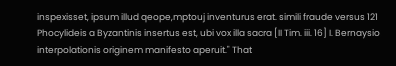inspexisset, ipsum illud qeope,mptouj inventurus erat. simili fraude versus 121 Phocylideis a Byzantinis insertus est, ubi vox illa sacra [II Tim. iii. 16] I. Bernaysio interpolationis originem manifesto aperuit." That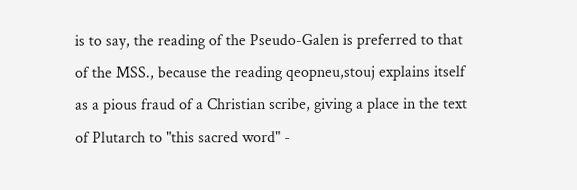is to say, the reading of the Pseudo-Galen is preferred to that of the MSS., because the reading qeopneu,stouj explains itself as a pious fraud of a Christian scribe, giving a place in the text of Plutarch to "this sacred word" -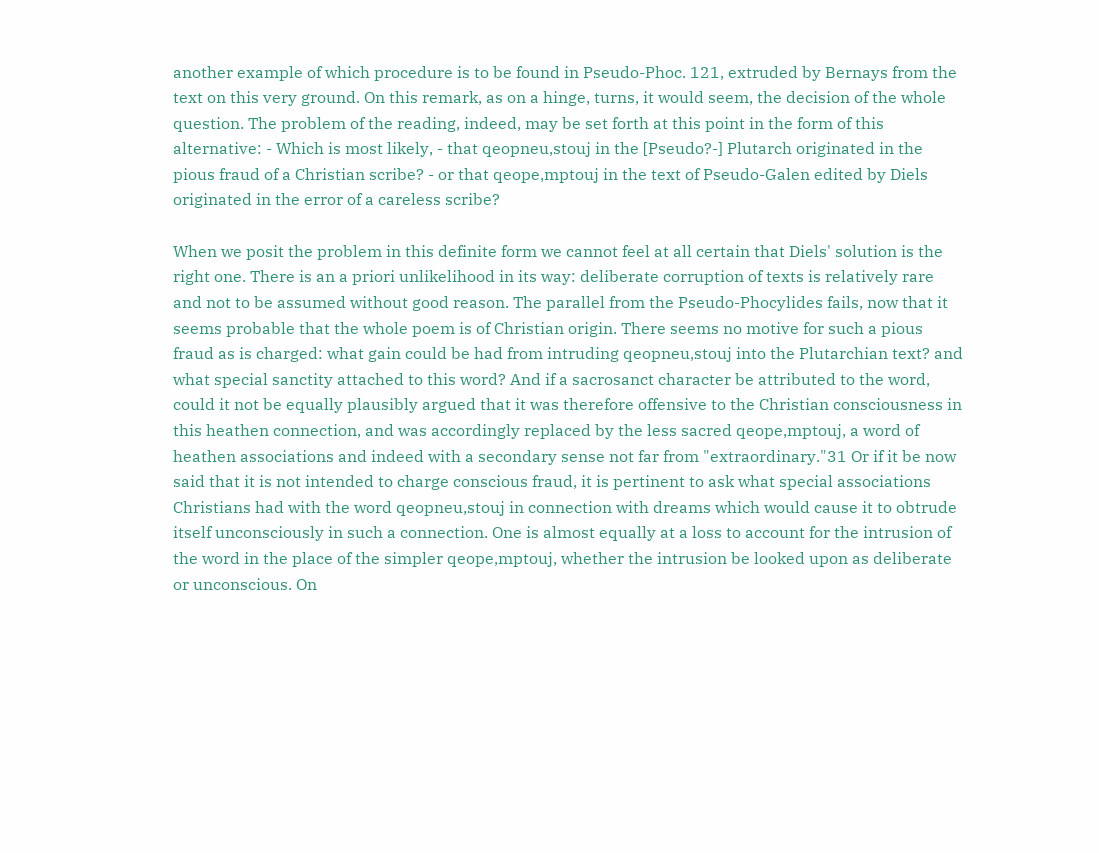another example of which procedure is to be found in Pseudo-Phoc. 121, extruded by Bernays from the text on this very ground. On this remark, as on a hinge, turns, it would seem, the decision of the whole question. The problem of the reading, indeed, may be set forth at this point in the form of this alternative: - Which is most likely, - that qeopneu,stouj in the [Pseudo?-] Plutarch originated in the pious fraud of a Christian scribe? - or that qeope,mptouj in the text of Pseudo-Galen edited by Diels originated in the error of a careless scribe?

When we posit the problem in this definite form we cannot feel at all certain that Diels' solution is the right one. There is an a priori unlikelihood in its way: deliberate corruption of texts is relatively rare and not to be assumed without good reason. The parallel from the Pseudo-Phocylides fails, now that it seems probable that the whole poem is of Christian origin. There seems no motive for such a pious fraud as is charged: what gain could be had from intruding qeopneu,stouj into the Plutarchian text? and what special sanctity attached to this word? And if a sacrosanct character be attributed to the word, could it not be equally plausibly argued that it was therefore offensive to the Christian consciousness in this heathen connection, and was accordingly replaced by the less sacred qeope,mptouj, a word of heathen associations and indeed with a secondary sense not far from "extraordinary."31 Or if it be now said that it is not intended to charge conscious fraud, it is pertinent to ask what special associations Christians had with the word qeopneu,stouj in connection with dreams which would cause it to obtrude itself unconsciously in such a connection. One is almost equally at a loss to account for the intrusion of the word in the place of the simpler qeope,mptouj, whether the intrusion be looked upon as deliberate or unconscious. On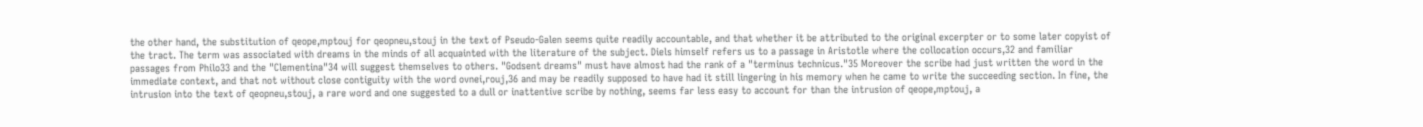the other hand, the substitution of qeope,mptouj for qeopneu,stouj in the text of Pseudo-Galen seems quite readily accountable, and that whether it be attributed to the original excerpter or to some later copyist of the tract. The term was associated with dreams in the minds of all acquainted with the literature of the subject. Diels himself refers us to a passage in Aristotle where the collocation occurs,32 and familiar passages from Philo33 and the "Clementina"34 will suggest themselves to others. "Godsent dreams" must have almost had the rank of a "terminus technicus."35 Moreover the scribe had just written the word in the immediate context, and that not without close contiguity with the word ovnei,rouj,36 and may be readily supposed to have had it still lingering in his memory when he came to write the succeeding section. In fine, the intrusion into the text of qeopneu,stouj, a rare word and one suggested to a dull or inattentive scribe by nothing, seems far less easy to account for than the intrusion of qeope,mptouj, a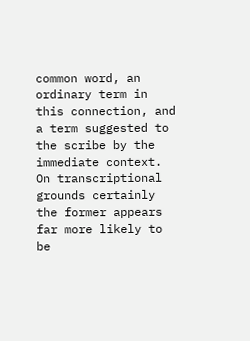common word, an ordinary term in this connection, and a term suggested to the scribe by the immediate context. On transcriptional grounds certainly the former appears far more likely to be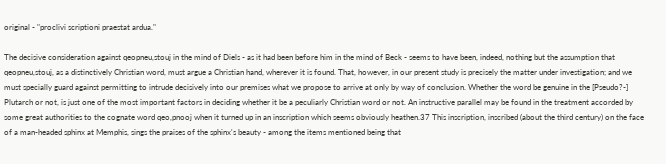original - "proclivi scriptioni praestat ardua."

The decisive consideration against qeopneu,stouj in the mind of Diels - as it had been before him in the mind of Beck - seems to have been, indeed, nothing but the assumption that qeopneu,stouj, as a distinctively Christian word, must argue a Christian hand, wherever it is found. That, however, in our present study is precisely the matter under investigation; and we must specially guard against permitting to intrude decisively into our premises what we propose to arrive at only by way of conclusion. Whether the word be genuine in the [Pseudo?-] Plutarch or not, is just one of the most important factors in deciding whether it be a peculiarly Christian word or not. An instructive parallel may be found in the treatment accorded by some great authorities to the cognate word qeo,pnooj when it turned up in an inscription which seems obviously heathen.37 This inscription, inscribed (about the third century) on the face of a man-headed sphinx at Memphis, sings the praises of the sphinx's beauty - among the items mentioned being that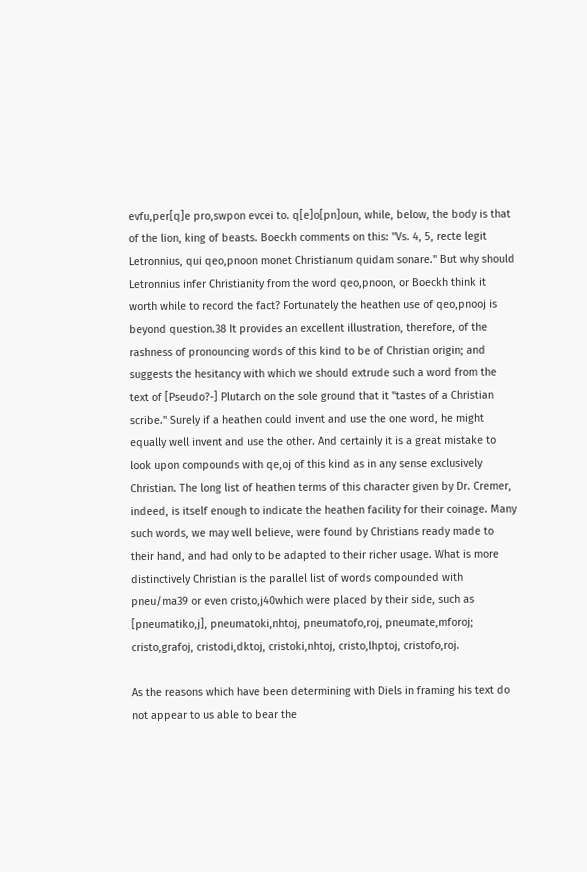evfu,per[q]e pro,swpon evcei to. q[e]o[pn]oun, while, below, the body is that of the lion, king of beasts. Boeckh comments on this: "Vs. 4, 5, recte legit Letronnius, qui qeo,pnoon monet Christianum quidam sonare." But why should Letronnius infer Christianity from the word qeo,pnoon, or Boeckh think it worth while to record the fact? Fortunately the heathen use of qeo,pnooj is beyond question.38 It provides an excellent illustration, therefore, of the rashness of pronouncing words of this kind to be of Christian origin; and suggests the hesitancy with which we should extrude such a word from the text of [Pseudo?-] Plutarch on the sole ground that it "tastes of a Christian scribe." Surely if a heathen could invent and use the one word, he might equally well invent and use the other. And certainly it is a great mistake to look upon compounds with qe,oj of this kind as in any sense exclusively Christian. The long list of heathen terms of this character given by Dr. Cremer, indeed, is itself enough to indicate the heathen facility for their coinage. Many such words, we may well believe, were found by Christians ready made to their hand, and had only to be adapted to their richer usage. What is more distinctively Christian is the parallel list of words compounded with pneu/ma39 or even cristo,j40which were placed by their side, such as [pneumatiko,j], pneumatoki,nhtoj, pneumatofo,roj, pneumate,mforoj; cristo,grafoj, cristodi,dktoj, cristoki,nhtoj, cristo,lhptoj, cristofo,roj.

As the reasons which have been determining with Diels in framing his text do not appear to us able to bear the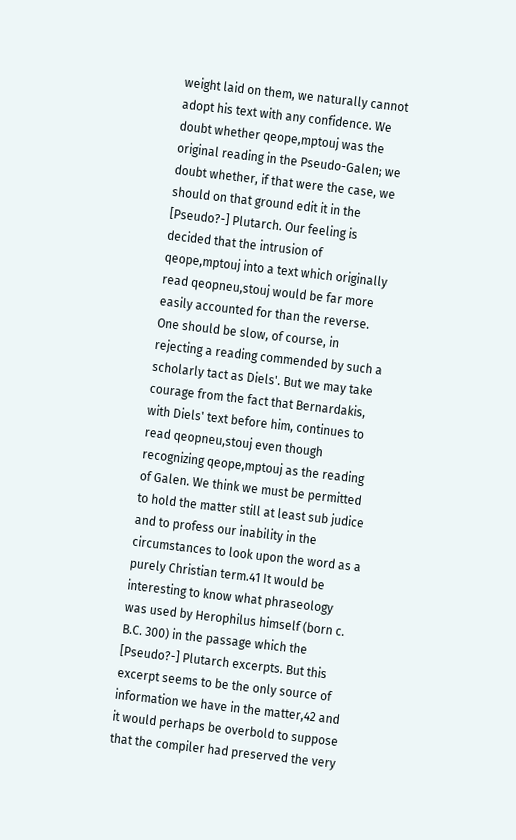weight laid on them, we naturally cannot adopt his text with any confidence. We doubt whether qeope,mptouj was the original reading in the Pseudo-Galen; we doubt whether, if that were the case, we should on that ground edit it in the [Pseudo?-] Plutarch. Our feeling is decided that the intrusion of qeope,mptouj into a text which originally read qeopneu,stouj would be far more easily accounted for than the reverse. One should be slow, of course, in rejecting a reading commended by such a scholarly tact as Diels'. But we may take courage from the fact that Bernardakis, with Diels' text before him, continues to read qeopneu,stouj even though recognizing qeope,mptouj as the reading of Galen. We think we must be permitted to hold the matter still at least sub judice and to profess our inability in the circumstances to look upon the word as a purely Christian term.41 It would be interesting to know what phraseology was used by Herophilus himself (born c. B.C. 300) in the passage which the [Pseudo?-] Plutarch excerpts. But this excerpt seems to be the only source of information we have in the matter,42 and it would perhaps be overbold to suppose that the compiler had preserved the very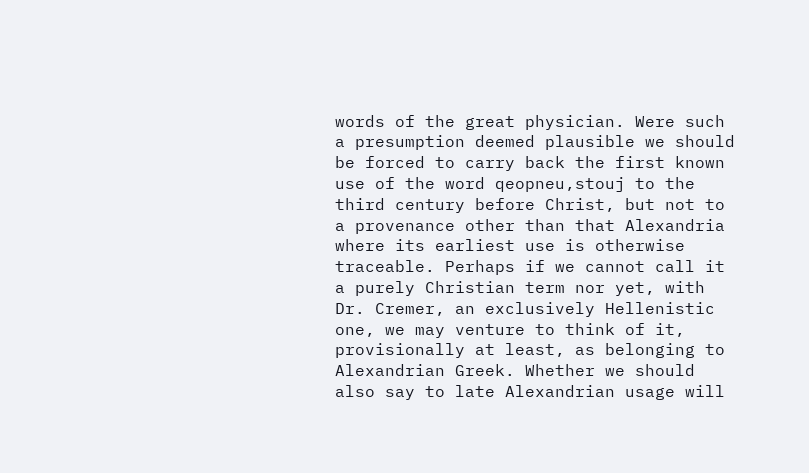words of the great physician. Were such a presumption deemed plausible we should be forced to carry back the first known use of the word qeopneu,stouj to the third century before Christ, but not to a provenance other than that Alexandria where its earliest use is otherwise traceable. Perhaps if we cannot call it a purely Christian term nor yet, with Dr. Cremer, an exclusively Hellenistic one, we may venture to think of it, provisionally at least, as belonging to Alexandrian Greek. Whether we should also say to late Alexandrian usage will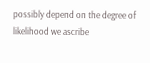possibly depend on the degree of likelihood we ascribe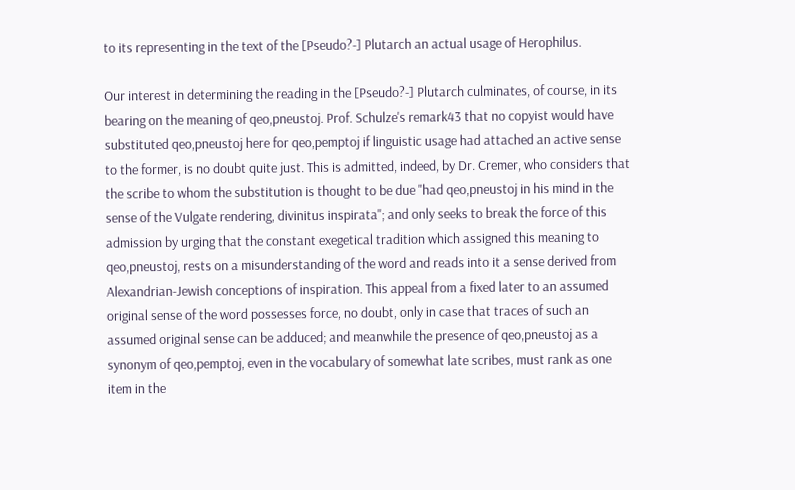to its representing in the text of the [Pseudo?-] Plutarch an actual usage of Herophilus.

Our interest in determining the reading in the [Pseudo?-] Plutarch culminates, of course, in its bearing on the meaning of qeo,pneustoj. Prof. Schulze's remark43 that no copyist would have substituted qeo,pneustoj here for qeo,pemptoj if linguistic usage had attached an active sense to the former, is no doubt quite just. This is admitted, indeed, by Dr. Cremer, who considers that the scribe to whom the substitution is thought to be due "had qeo,pneustoj in his mind in the sense of the Vulgate rendering, divinitus inspirata"; and only seeks to break the force of this admission by urging that the constant exegetical tradition which assigned this meaning to qeo,pneustoj, rests on a misunderstanding of the word and reads into it a sense derived from Alexandrian-Jewish conceptions of inspiration. This appeal from a fixed later to an assumed original sense of the word possesses force, no doubt, only in case that traces of such an assumed original sense can be adduced; and meanwhile the presence of qeo,pneustoj as a synonym of qeo,pemptoj, even in the vocabulary of somewhat late scribes, must rank as one item in the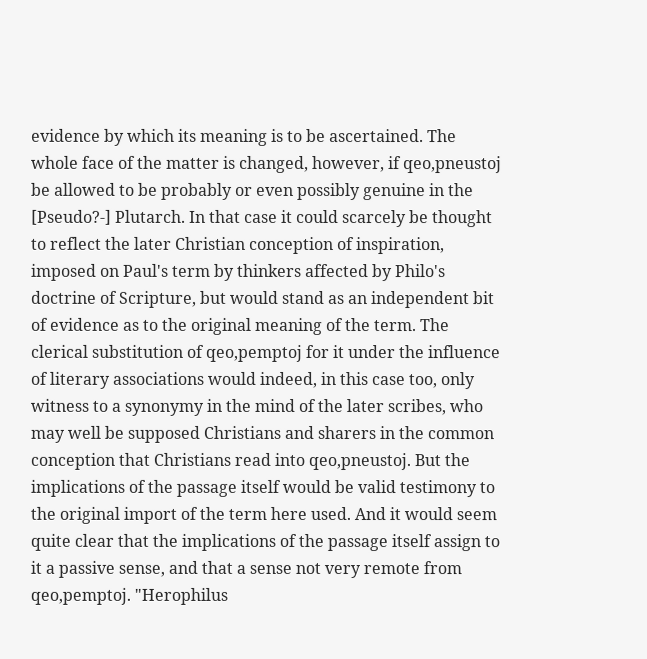evidence by which its meaning is to be ascertained. The whole face of the matter is changed, however, if qeo,pneustoj be allowed to be probably or even possibly genuine in the [Pseudo?-] Plutarch. In that case it could scarcely be thought to reflect the later Christian conception of inspiration, imposed on Paul's term by thinkers affected by Philo's doctrine of Scripture, but would stand as an independent bit of evidence as to the original meaning of the term. The clerical substitution of qeo,pemptoj for it under the influence of literary associations would indeed, in this case too, only witness to a synonymy in the mind of the later scribes, who may well be supposed Christians and sharers in the common conception that Christians read into qeo,pneustoj. But the implications of the passage itself would be valid testimony to the original import of the term here used. And it would seem quite clear that the implications of the passage itself assign to it a passive sense, and that a sense not very remote from qeo,pemptoj. "Herophilus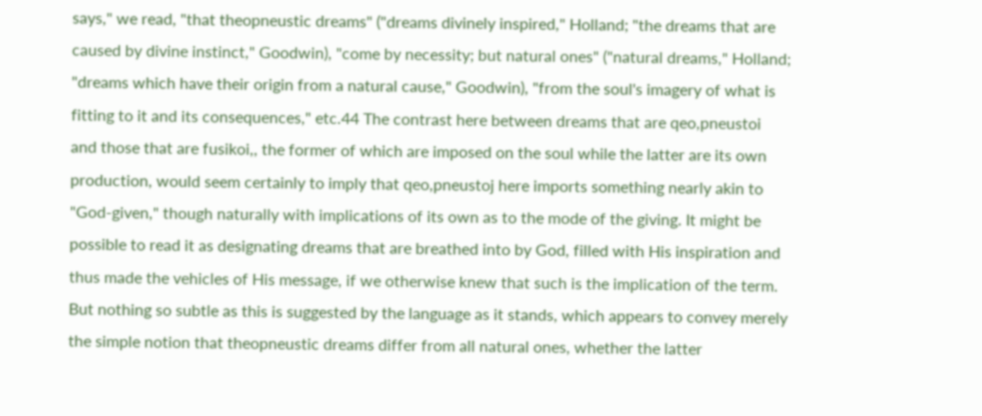says," we read, "that theopneustic dreams" ("dreams divinely inspired," Holland; "the dreams that are caused by divine instinct," Goodwin), "come by necessity; but natural ones" ("natural dreams," Holland; "dreams which have their origin from a natural cause," Goodwin), "from the soul's imagery of what is fitting to it and its consequences," etc.44 The contrast here between dreams that are qeo,pneustoi and those that are fusikoi,, the former of which are imposed on the soul while the latter are its own production, would seem certainly to imply that qeo,pneustoj here imports something nearly akin to "God-given," though naturally with implications of its own as to the mode of the giving. It might be possible to read it as designating dreams that are breathed into by God, filled with His inspiration and thus made the vehicles of His message, if we otherwise knew that such is the implication of the term. But nothing so subtle as this is suggested by the language as it stands, which appears to convey merely the simple notion that theopneustic dreams differ from all natural ones, whether the latter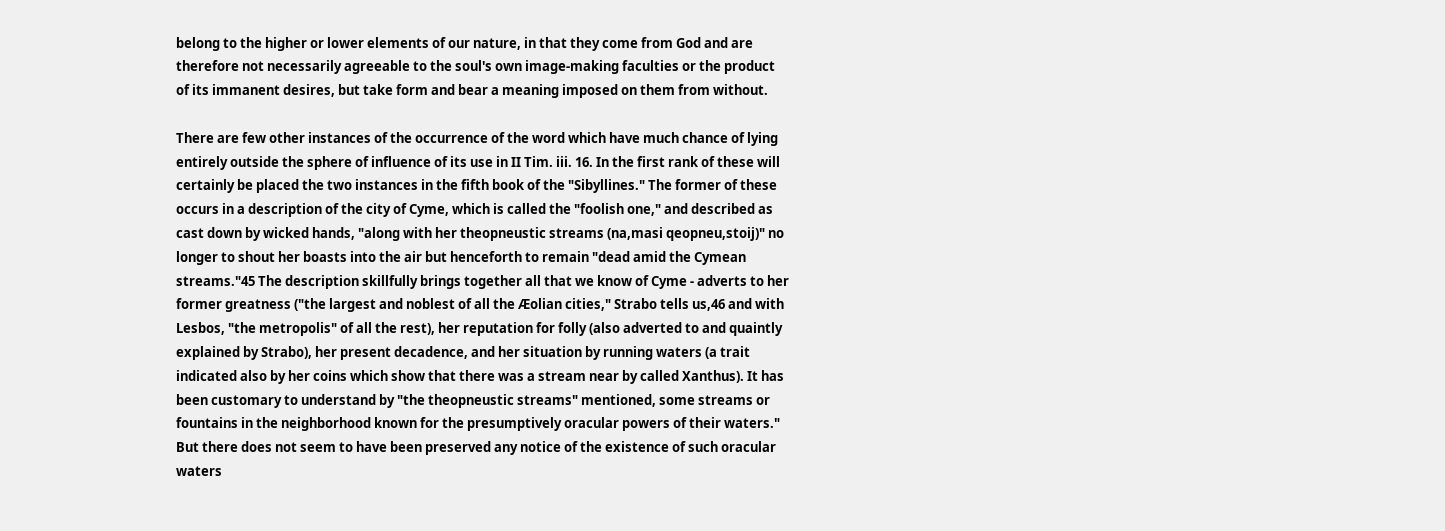belong to the higher or lower elements of our nature, in that they come from God and are therefore not necessarily agreeable to the soul's own image-making faculties or the product of its immanent desires, but take form and bear a meaning imposed on them from without.

There are few other instances of the occurrence of the word which have much chance of lying entirely outside the sphere of influence of its use in II Tim. iii. 16. In the first rank of these will certainly be placed the two instances in the fifth book of the "Sibyllines." The former of these occurs in a description of the city of Cyme, which is called the "foolish one," and described as cast down by wicked hands, "along with her theopneustic streams (na,masi qeopneu,stoij)" no longer to shout her boasts into the air but henceforth to remain "dead amid the Cymean streams."45 The description skillfully brings together all that we know of Cyme - adverts to her former greatness ("the largest and noblest of all the Æolian cities," Strabo tells us,46 and with Lesbos, "the metropolis" of all the rest), her reputation for folly (also adverted to and quaintly explained by Strabo), her present decadence, and her situation by running waters (a trait indicated also by her coins which show that there was a stream near by called Xanthus). It has been customary to understand by "the theopneustic streams" mentioned, some streams or fountains in the neighborhood known for the presumptively oracular powers of their waters." But there does not seem to have been preserved any notice of the existence of such oracular waters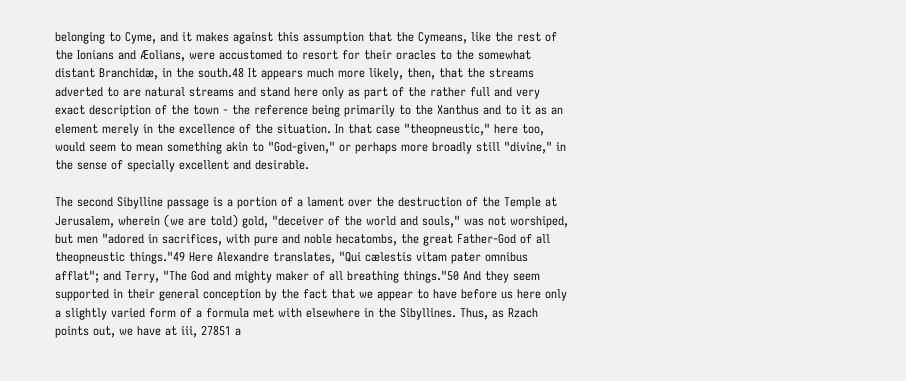belonging to Cyme, and it makes against this assumption that the Cymeans, like the rest of the Ionians and Æolians, were accustomed to resort for their oracles to the somewhat distant Branchidæ, in the south.48 It appears much more likely, then, that the streams adverted to are natural streams and stand here only as part of the rather full and very exact description of the town - the reference being primarily to the Xanthus and to it as an element merely in the excellence of the situation. In that case "theopneustic," here too, would seem to mean something akin to "God-given," or perhaps more broadly still "divine," in the sense of specially excellent and desirable.

The second Sibylline passage is a portion of a lament over the destruction of the Temple at Jerusalem, wherein (we are told) gold, "deceiver of the world and souls," was not worshiped, but men "adored in sacrifices, with pure and noble hecatombs, the great Father-God of all theopneustic things."49 Here Alexandre translates, "Qui cælestis vitam pater omnibus afflat"; and Terry, "The God and mighty maker of all breathing things."50 And they seem supported in their general conception by the fact that we appear to have before us here only a slightly varied form of a formula met with elsewhere in the Sibyllines. Thus, as Rzach points out, we have at iii, 27851 a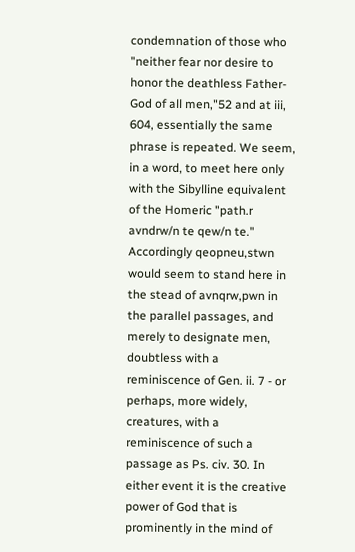condemnation of those who "neither fear nor desire to honor the deathless Father-God of all men,"52 and at iii, 604, essentially the same phrase is repeated. We seem, in a word, to meet here only with the Sibylline equivalent of the Homeric "path.r avndrw/n te qew/n te." Accordingly qeopneu,stwn would seem to stand here in the stead of avnqrw,pwn in the parallel passages, and merely to designate men, doubtless with a reminiscence of Gen. ii. 7 - or perhaps, more widely, creatures, with a reminiscence of such a passage as Ps. civ. 30. In either event it is the creative power of God that is prominently in the mind of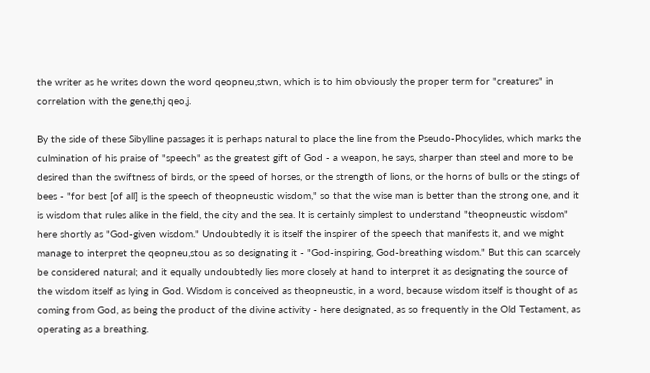the writer as he writes down the word qeopneu,stwn, which is to him obviously the proper term for "creatures" in correlation with the gene,thj qeo,j.

By the side of these Sibylline passages it is perhaps natural to place the line from the Pseudo-Phocylides, which marks the culmination of his praise of "speech" as the greatest gift of God - a weapon, he says, sharper than steel and more to be desired than the swiftness of birds, or the speed of horses, or the strength of lions, or the horns of bulls or the stings of bees - "for best [of all] is the speech of theopneustic wisdom," so that the wise man is better than the strong one, and it is wisdom that rules alike in the field, the city and the sea. It is certainly simplest to understand "theopneustic wisdom" here shortly as "God-given wisdom." Undoubtedly it is itself the inspirer of the speech that manifests it, and we might manage to interpret the qeopneu,stou as so designating it - "God-inspiring, God-breathing wisdom." But this can scarcely be considered natural; and it equally undoubtedly lies more closely at hand to interpret it as designating the source of the wisdom itself as lying in God. Wisdom is conceived as theopneustic, in a word, because wisdom itself is thought of as coming from God, as being the product of the divine activity - here designated, as so frequently in the Old Testament, as operating as a breathing.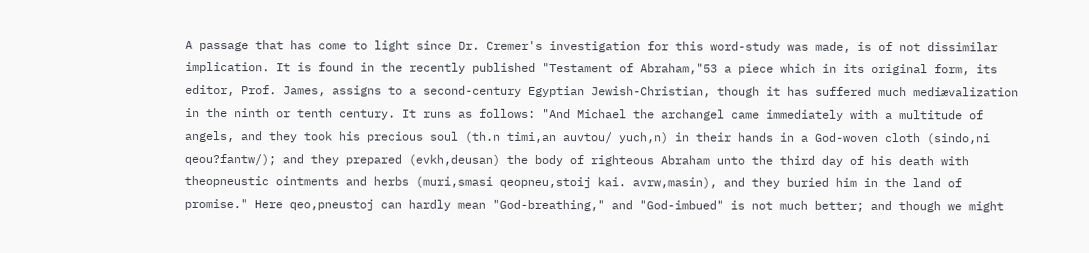A passage that has come to light since Dr. Cremer's investigation for this word-study was made, is of not dissimilar implication. It is found in the recently published "Testament of Abraham,"53 a piece which in its original form, its editor, Prof. James, assigns to a second-century Egyptian Jewish-Christian, though it has suffered much mediævalization in the ninth or tenth century. It runs as follows: "And Michael the archangel came immediately with a multitude of angels, and they took his precious soul (th.n timi,an auvtou/ yuch,n) in their hands in a God-woven cloth (sindo,ni qeou?fantw/); and they prepared (evkh,deusan) the body of righteous Abraham unto the third day of his death with theopneustic ointments and herbs (muri,smasi qeopneu,stoij kai. avrw,masin), and they buried him in the land of promise." Here qeo,pneustoj can hardly mean "God-breathing," and "God-imbued" is not much better; and though we might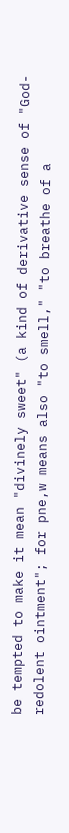be tempted to make it mean "divinely sweet" (a kind of derivative sense of "God-redolent ointment"; for pne,w means also "to smell," "to breathe of a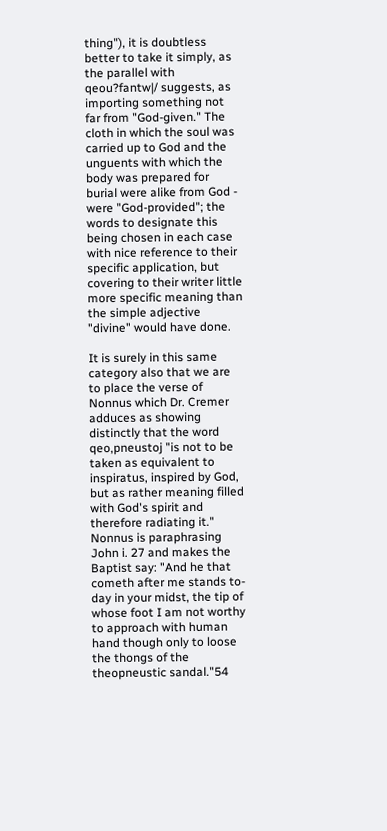thing"), it is doubtless better to take it simply, as the parallel with qeou?fantw|/ suggests, as importing something not far from "God-given." The cloth in which the soul was carried up to God and the unguents with which the body was prepared for burial were alike from God - were "God-provided"; the words to designate this being chosen in each case with nice reference to their specific application, but covering to their writer little more specific meaning than the simple adjective "divine" would have done.

It is surely in this same category also that we are to place the verse of Nonnus which Dr. Cremer adduces as showing distinctly that the word qeo,pneustoj "is not to be taken as equivalent to inspiratus, inspired by God, but as rather meaning filled with God's spirit and therefore radiating it." Nonnus is paraphrasing John i. 27 and makes the Baptist say: "And he that cometh after me stands to-day in your midst, the tip of whose foot I am not worthy to approach with human hand though only to loose the thongs of the theopneustic sandal."54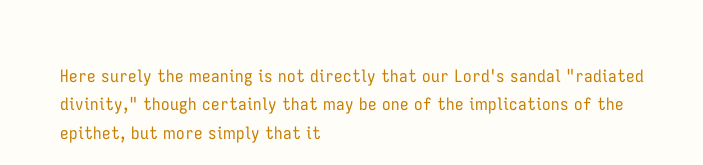Here surely the meaning is not directly that our Lord's sandal "radiated divinity," though certainly that may be one of the implications of the epithet, but more simply that it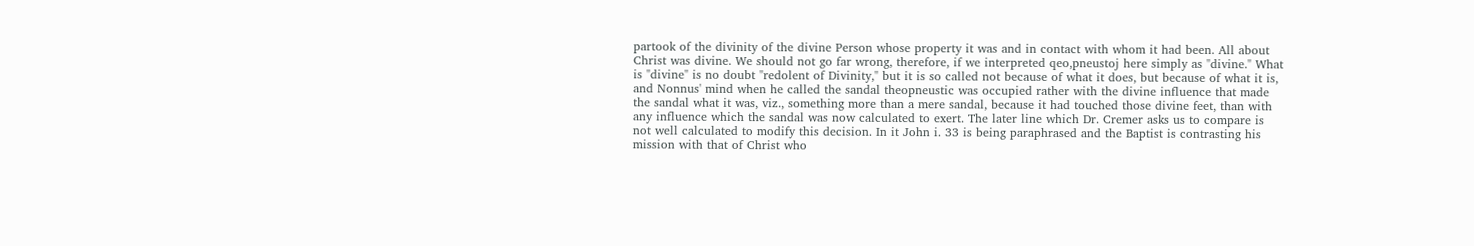partook of the divinity of the divine Person whose property it was and in contact with whom it had been. All about Christ was divine. We should not go far wrong, therefore, if we interpreted qeo,pneustoj here simply as "divine." What is "divine" is no doubt "redolent of Divinity," but it is so called not because of what it does, but because of what it is, and Nonnus' mind when he called the sandal theopneustic was occupied rather with the divine influence that made the sandal what it was, viz., something more than a mere sandal, because it had touched those divine feet, than with any influence which the sandal was now calculated to exert. The later line which Dr. Cremer asks us to compare is not well calculated to modify this decision. In it John i. 33 is being paraphrased and the Baptist is contrasting his mission with that of Christ who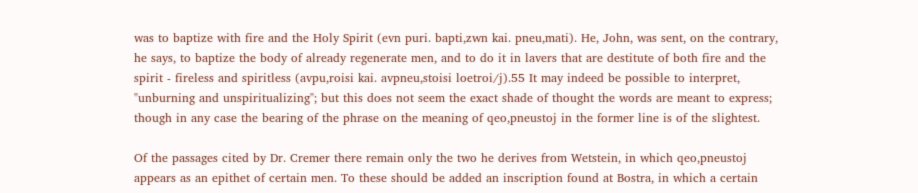was to baptize with fire and the Holy Spirit (evn puri. bapti,zwn kai. pneu,mati). He, John, was sent, on the contrary, he says, to baptize the body of already regenerate men, and to do it in lavers that are destitute of both fire and the spirit - fireless and spiritless (avpu,roisi kai. avpneu,stoisi loetroi/j).55 It may indeed be possible to interpret, "unburning and unspiritualizing"; but this does not seem the exact shade of thought the words are meant to express; though in any case the bearing of the phrase on the meaning of qeo,pneustoj in the former line is of the slightest.

Of the passages cited by Dr. Cremer there remain only the two he derives from Wetstein, in which qeo,pneustoj appears as an epithet of certain men. To these should be added an inscription found at Bostra, in which a certain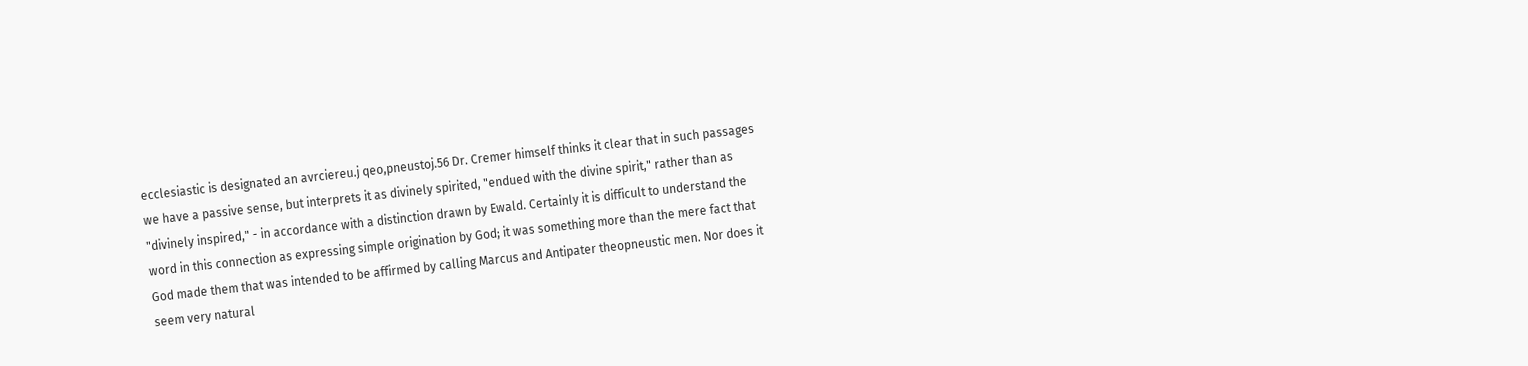ecclesiastic is designated an avrciereu.j qeo,pneustoj.56 Dr. Cremer himself thinks it clear that in such passages we have a passive sense, but interprets it as divinely spirited, "endued with the divine spirit," rather than as "divinely inspired," - in accordance with a distinction drawn by Ewald. Certainly it is difficult to understand the word in this connection as expressing simple origination by God; it was something more than the mere fact that God made them that was intended to be affirmed by calling Marcus and Antipater theopneustic men. Nor does it seem very natural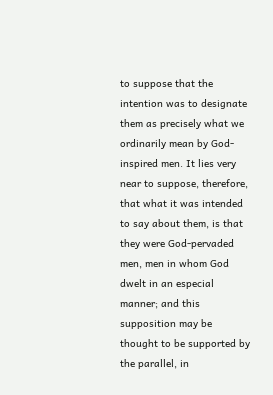to suppose that the intention was to designate them as precisely what we ordinarily mean by God-inspired men. It lies very near to suppose, therefore, that what it was intended to say about them, is that they were God-pervaded men, men in whom God dwelt in an especial manner; and this supposition may be thought to be supported by the parallel, in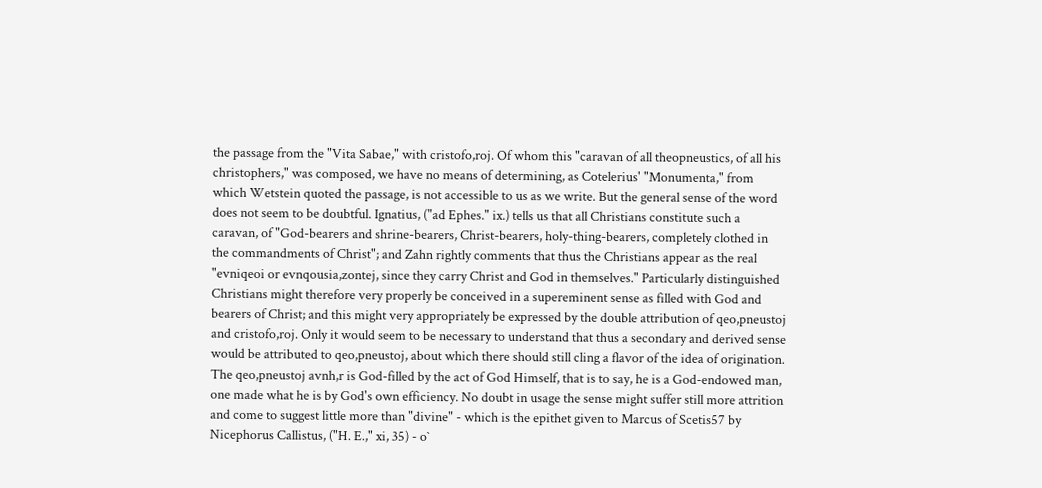the passage from the "Vita Sabae," with cristofo,roj. Of whom this "caravan of all theopneustics, of all his christophers," was composed, we have no means of determining, as Cotelerius' "Monumenta," from which Wetstein quoted the passage, is not accessible to us as we write. But the general sense of the word does not seem to be doubtful. Ignatius, ("ad Ephes." ix.) tells us that all Christians constitute such a caravan, of "God-bearers and shrine-bearers, Christ-bearers, holy-thing-bearers, completely clothed in the commandments of Christ"; and Zahn rightly comments that thus the Christians appear as the real "evniqeoi or evnqousia,zontej, since they carry Christ and God in themselves." Particularly distinguished Christians might therefore very properly be conceived in a supereminent sense as filled with God and bearers of Christ; and this might very appropriately be expressed by the double attribution of qeo,pneustoj and cristofo,roj. Only it would seem to be necessary to understand that thus a secondary and derived sense would be attributed to qeo,pneustoj, about which there should still cling a flavor of the idea of origination. The qeo,pneustoj avnh,r is God-filled by the act of God Himself, that is to say, he is a God-endowed man, one made what he is by God's own efficiency. No doubt in usage the sense might suffer still more attrition and come to suggest little more than "divine" - which is the epithet given to Marcus of Scetis57 by Nicephorus Callistus, ("H. E.," xi, 35) - o`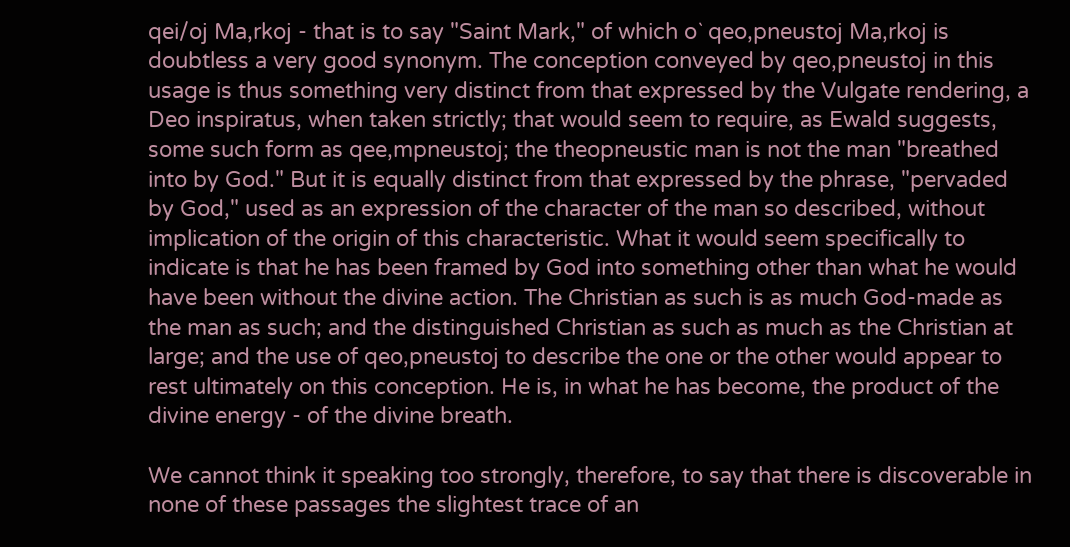qei/oj Ma,rkoj - that is to say "Saint Mark," of which o` qeo,pneustoj Ma,rkoj is doubtless a very good synonym. The conception conveyed by qeo,pneustoj in this usage is thus something very distinct from that expressed by the Vulgate rendering, a Deo inspiratus, when taken strictly; that would seem to require, as Ewald suggests, some such form as qee,mpneustoj; the theopneustic man is not the man "breathed into by God." But it is equally distinct from that expressed by the phrase, "pervaded by God," used as an expression of the character of the man so described, without implication of the origin of this characteristic. What it would seem specifically to indicate is that he has been framed by God into something other than what he would have been without the divine action. The Christian as such is as much God-made as the man as such; and the distinguished Christian as such as much as the Christian at large; and the use of qeo,pneustoj to describe the one or the other would appear to rest ultimately on this conception. He is, in what he has become, the product of the divine energy - of the divine breath.

We cannot think it speaking too strongly, therefore, to say that there is discoverable in none of these passages the slightest trace of an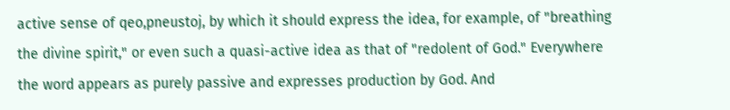active sense of qeo,pneustoj, by which it should express the idea, for example, of "breathing the divine spirit," or even such a quasi-active idea as that of "redolent of God." Everywhere the word appears as purely passive and expresses production by God. And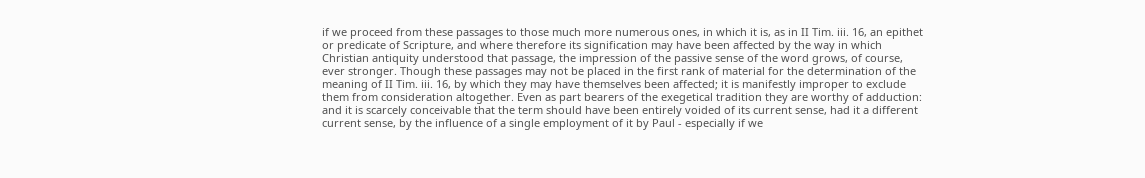if we proceed from these passages to those much more numerous ones, in which it is, as in II Tim. iii. 16, an epithet or predicate of Scripture, and where therefore its signification may have been affected by the way in which Christian antiquity understood that passage, the impression of the passive sense of the word grows, of course, ever stronger. Though these passages may not be placed in the first rank of material for the determination of the meaning of II Tim. iii. 16, by which they may have themselves been affected; it is manifestly improper to exclude them from consideration altogether. Even as part bearers of the exegetical tradition they are worthy of adduction: and it is scarcely conceivable that the term should have been entirely voided of its current sense, had it a different current sense, by the influence of a single employment of it by Paul - especially if we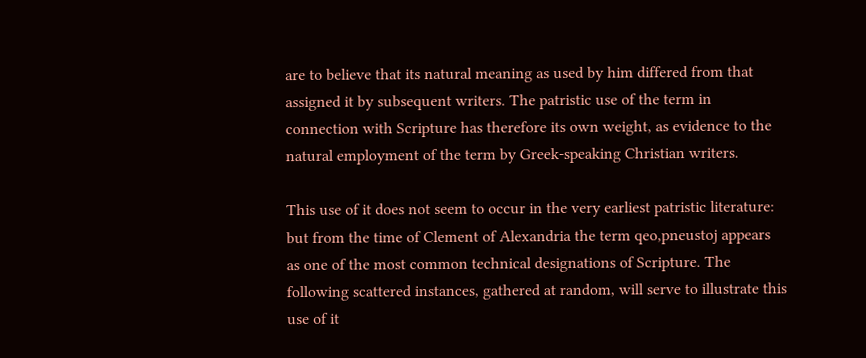are to believe that its natural meaning as used by him differed from that assigned it by subsequent writers. The patristic use of the term in connection with Scripture has therefore its own weight, as evidence to the natural employment of the term by Greek-speaking Christian writers.

This use of it does not seem to occur in the very earliest patristic literature: but from the time of Clement of Alexandria the term qeo,pneustoj appears as one of the most common technical designations of Scripture. The following scattered instances, gathered at random, will serve to illustrate this use of it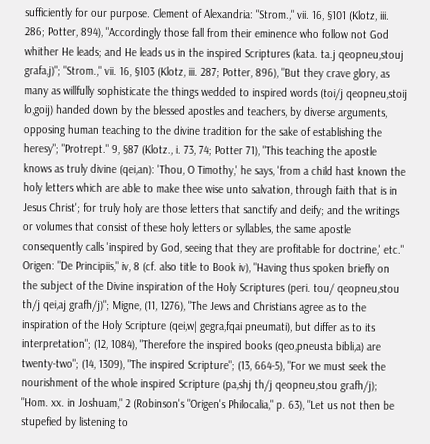sufficiently for our purpose. Clement of Alexandria: "Strom.," vii. 16, §101 (Klotz, iii. 286; Potter, 894), "Accordingly those fall from their eminence who follow not God whither He leads; and He leads us in the inspired Scriptures (kata. ta.j qeopneu,stouj grafa,j)"; "Strom.," vii. 16, §103 (Klotz, iii. 287; Potter, 896), "But they crave glory, as many as willfully sophisticate the things wedded to inspired words (toi/j qeopneu,stoij lo,goij) handed down by the blessed apostles and teachers, by diverse arguments, opposing human teaching to the divine tradition for the sake of establishing the heresy"; "Protrept." 9, §87 (Klotz., i. 73, 74; Potter 71), "This teaching the apostle knows as truly divine (qei,an): 'Thou, O Timothy,' he says, 'from a child hast known the holy letters which are able to make thee wise unto salvation, through faith that is in Jesus Christ'; for truly holy are those letters that sanctify and deify; and the writings or volumes that consist of these holy letters or syllables, the same apostle consequently calls 'inspired by God, seeing that they are profitable for doctrine,' etc." Origen: "De Principiis," iv, 8 (cf. also title to Book iv), "Having thus spoken briefly on the subject of the Divine inspiration of the Holy Scriptures (peri. tou/ qeopneu,stou th/j qei,aj grafh/j)"; Migne, (11, 1276), "The Jews and Christians agree as to the inspiration of the Holy Scripture (qei,w| gegra,fqai pneumati), but differ as to its interpretation"; (12, 1084), "Therefore the inspired books (qeo,pneusta bibli,a) are twenty-two"; (14, 1309), "The inspired Scripture"; (13, 664-5), "For we must seek the nourishment of the whole inspired Scripture (pa,shj th/j qeopneu,stou grafh/j); "Hom. xx. in Joshuam," 2 (Robinson's "Origen's Philocalia," p. 63), "Let us not then be stupefied by listening to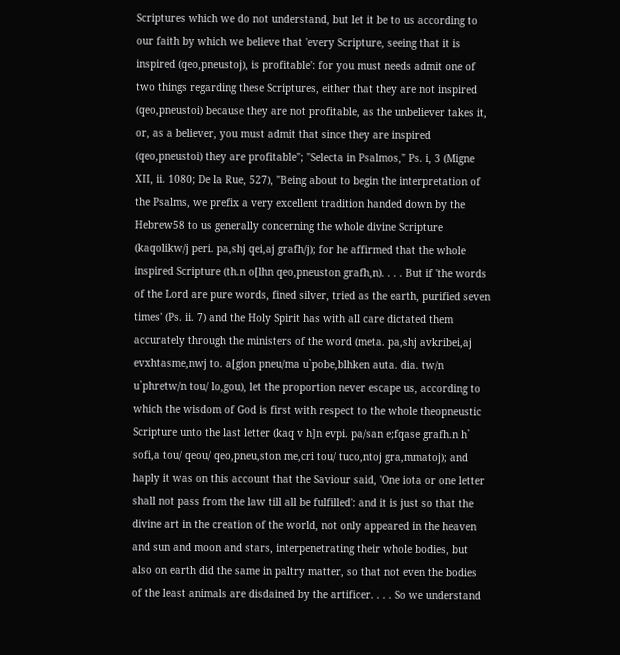Scriptures which we do not understand, but let it be to us according to our faith by which we believe that 'every Scripture, seeing that it is inspired (qeo,pneustoj), is profitable': for you must needs admit one of two things regarding these Scriptures, either that they are not inspired (qeo,pneustoi) because they are not profitable, as the unbeliever takes it, or, as a believer, you must admit that since they are inspired (qeo,pneustoi) they are profitable"; "Selecta in Psalmos," Ps. i, 3 (Migne XII, ii. 1080; De la Rue, 527), "Being about to begin the interpretation of the Psalms, we prefix a very excellent tradition handed down by the Hebrew58 to us generally concerning the whole divine Scripture (kaqolikw/j peri. pa,shj qei,aj grafh/j); for he affirmed that the whole inspired Scripture (th.n o[lhn qeo,pneuston grafh,n). . . . But if 'the words of the Lord are pure words, fined silver, tried as the earth, purified seven times' (Ps. ii. 7) and the Holy Spirit has with all care dictated them accurately through the ministers of the word (meta. pa,shj avkribei,aj evxhtasme,nwj to. a[gion pneu/ma u`pobe,blhken auta. dia. tw/n u`phretw/n tou/ lo,gou), let the proportion never escape us, according to which the wisdom of God is first with respect to the whole theopneustic Scripture unto the last letter (kaq v h]n evpi. pa/san e;fqase grafh.n h` sofi,a tou/ qeou/ qeo,pneu,ston me,cri tou/ tuco,ntoj gra,mmatoj); and haply it was on this account that the Saviour said, 'One iota or one letter shall not pass from the law till all be fulfilled': and it is just so that the divine art in the creation of the world, not only appeared in the heaven and sun and moon and stars, interpenetrating their whole bodies, but also on earth did the same in paltry matter, so that not even the bodies of the least animals are disdained by the artificer. . . . So we understand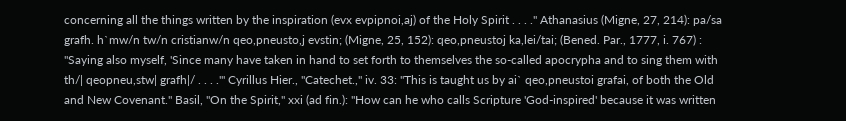concerning all the things written by the inspiration (evx evpipnoi,aj) of the Holy Spirit . . . ." Athanasius (Migne, 27, 214): pa/sa grafh. h`mw/n tw/n cristianw/n qeo,pneusto,j evstin; (Migne, 25, 152): qeo,pneustoj ka,lei/tai; (Bened. Par., 1777, i. 767) : "Saying also myself, 'Since many have taken in hand to set forth to themselves the so-called apocrypha and to sing them with th/| qeopneu,stw| grafh|/ . . . ."' Cyrillus Hier., "Catechet.," iv. 33: "This is taught us by ai` qeo,pneustoi grafai, of both the Old and New Covenant." Basil, "On the Spirit," xxi (ad fin.): "How can he who calls Scripture 'God-inspired' because it was written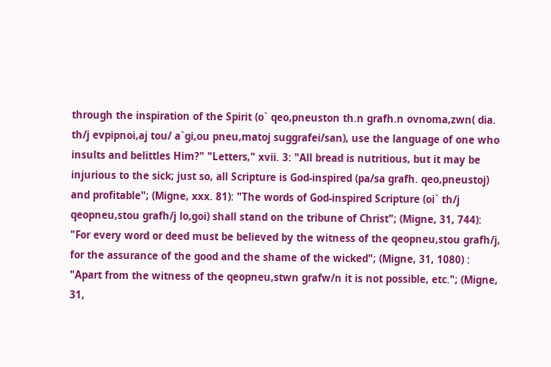through the inspiration of the Spirit (o` qeo,pneuston th.n grafh.n ovnoma,zwn( dia. th/j evpipnoi,aj tou/ a`gi,ou pneu,matoj suggrafei/san), use the language of one who insults and belittles Him?" "Letters," xvii. 3: "All bread is nutritious, but it may be injurious to the sick; just so, all Scripture is God-inspired (pa/sa grafh. qeo,pneustoj) and profitable"; (Migne, xxx. 81): "The words of God-inspired Scripture (oi` th/j qeopneu,stou grafh/j lo,goi) shall stand on the tribune of Christ"; (Migne, 31, 744): "For every word or deed must be believed by the witness of the qeopneu,stou grafh/j, for the assurance of the good and the shame of the wicked"; (Migne, 31, 1080) : "Apart from the witness of the qeopneu,stwn grafw/n it is not possible, etc."; (Migne, 31,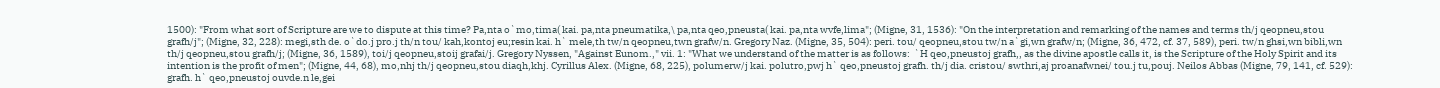1500): "From what sort of Scripture are we to dispute at this time? Pa,nta o`mo,tima( kai. pa,nta pneumatika,\ pa,nta qeo,pneusta( kai. pa,nta wvfe,lima"; (Migne, 31, 1536): "On the interpretation and remarking of the names and terms th/j qeopneu,stou grafh/j"; (Migne, 32, 228): megi,sth de. o`do.j pro.j th/n tou/ kah,kontoj eu;resin kai. h` mele,th tw/n qeopneu,twn grafw/n. Gregory Naz. (Migne, 35, 504): peri. tou/ qeopneu,stou tw/n a`gi,wn grafw/n; (Migne, 36, 472, cf. 37, 589), peri. tw/n ghsi,wn bibli,wn th/j qeopneu,stou grafh/j; (Migne, 36, 1589), toi/j qeopneu,stoij grafai/j. Gregory Nyssen, "Against Eunom.," vii. 1: "What we understand of the matter is as follows:  `H qeo,pneustoj grafh,, as the divine apostle calls it, is the Scripture of the Holy Spirit and its intention is the profit of men"; (Migne, 44, 68), mo,nhj th/j qeopneu,stou diaqh,khj. Cyrillus Alex. (Migne, 68, 225), polumerw/j kai. polutro,pwj h` qeo,pneustoj grafh. th/j dia. cristou/ swthri,aj proanafwnei/ tou.j tu,pouj. Neilos Abbas (Migne, 79, 141, cf. 529): grafh. h` qeo,pneustoj ouvde.n le,gei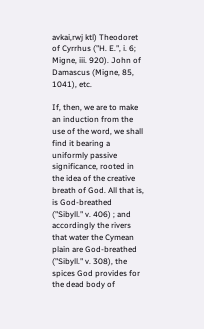avkai,rwj ktl) Theodoret of Cyrrhus ("H. E.", i. 6; Migne, iii. 920). John of Damascus (Migne, 85, 1041), etc.

If, then, we are to make an induction from the use of the word, we shall find it bearing a uniformly passive significance, rooted in the idea of the creative breath of God. All that is, is God-breathed ("Sibyll." v. 406) ; and accordingly the rivers that water the Cymean plain are God-breathed ("Sibyll." v. 308), the spices God provides for the dead body of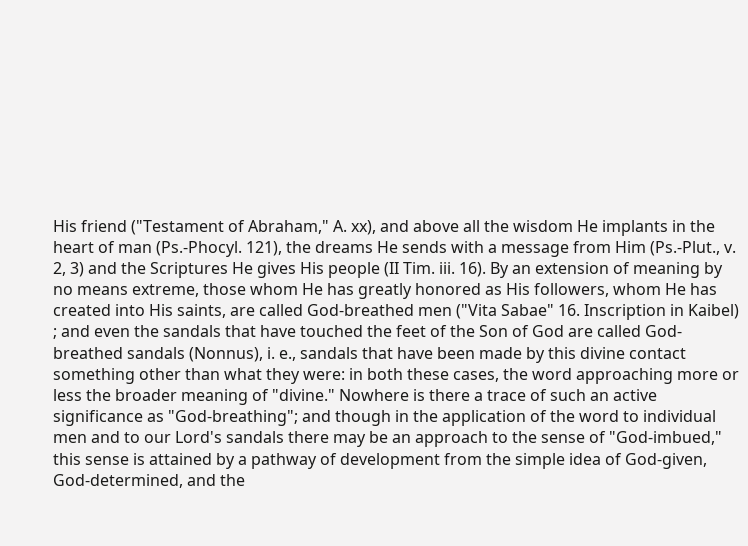His friend ("Testament of Abraham," A. xx), and above all the wisdom He implants in the heart of man (Ps.-Phocyl. 121), the dreams He sends with a message from Him (Ps.-Plut., v. 2, 3) and the Scriptures He gives His people (II Tim. iii. 16). By an extension of meaning by no means extreme, those whom He has greatly honored as His followers, whom He has created into His saints, are called God-breathed men ("Vita Sabae" 16. Inscription in Kaibel) ; and even the sandals that have touched the feet of the Son of God are called God-breathed sandals (Nonnus), i. e., sandals that have been made by this divine contact something other than what they were: in both these cases, the word approaching more or less the broader meaning of "divine." Nowhere is there a trace of such an active significance as "God-breathing"; and though in the application of the word to individual men and to our Lord's sandals there may be an approach to the sense of "God-imbued," this sense is attained by a pathway of development from the simple idea of God-given, God-determined, and the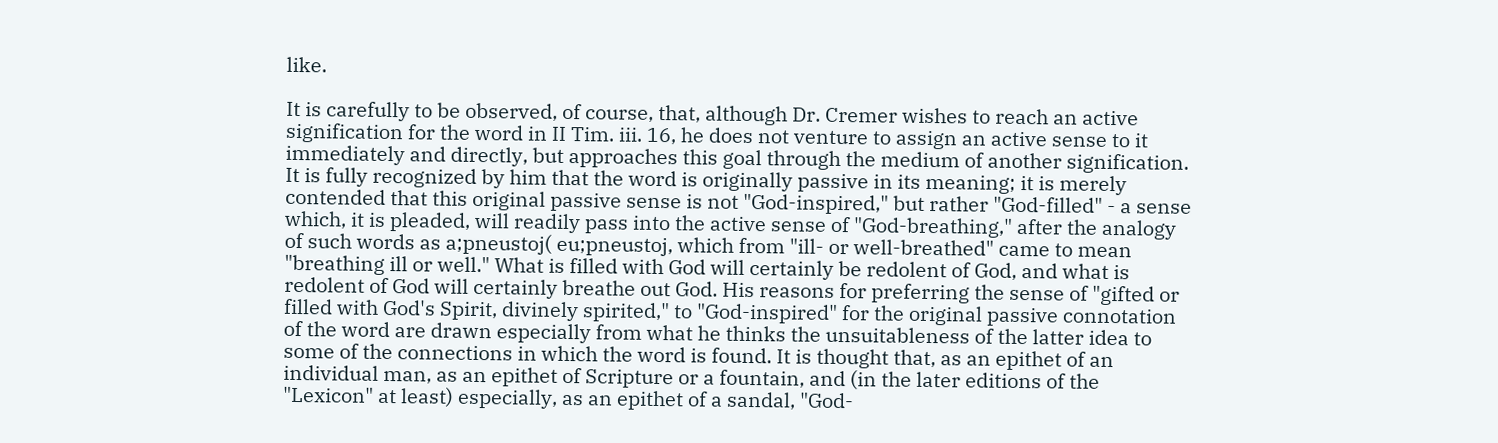like.

It is carefully to be observed, of course, that, although Dr. Cremer wishes to reach an active signification for the word in II Tim. iii. 16, he does not venture to assign an active sense to it immediately and directly, but approaches this goal through the medium of another signification. It is fully recognized by him that the word is originally passive in its meaning; it is merely contended that this original passive sense is not "God-inspired," but rather "God-filled" - a sense which, it is pleaded, will readily pass into the active sense of "God-breathing," after the analogy of such words as a;pneustoj( eu;pneustoj, which from "ill- or well-breathed" came to mean "breathing ill or well." What is filled with God will certainly be redolent of God, and what is redolent of God will certainly breathe out God. His reasons for preferring the sense of "gifted or filled with God's Spirit, divinely spirited," to "God-inspired" for the original passive connotation of the word are drawn especially from what he thinks the unsuitableness of the latter idea to some of the connections in which the word is found. It is thought that, as an epithet of an individual man, as an epithet of Scripture or a fountain, and (in the later editions of the "Lexicon" at least) especially, as an epithet of a sandal, "God-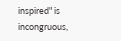inspired" is incongruous,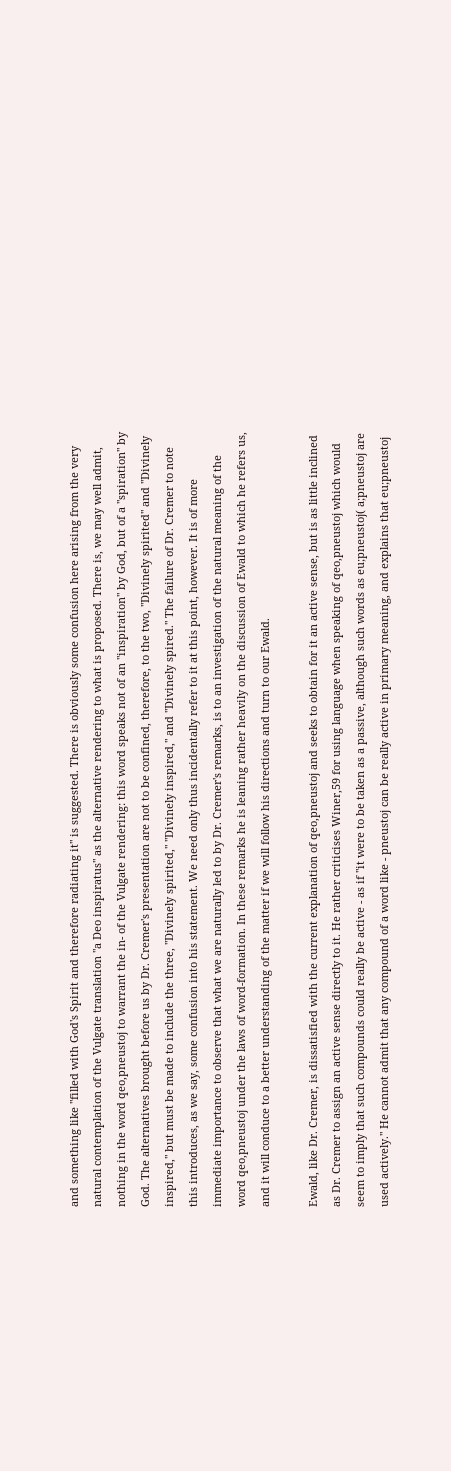and something like "filled with God's Spirit and therefore radiating it" is suggested. There is obviously some confusion here arising from the very natural contemplation of the Vulgate translation "a Deo inspiratus" as the alternative rendering to what is proposed. There is, we may well admit, nothing in the word qeo,pneustoj to warrant the in- of the Vulgate rendering: this word speaks not of an "inspiration" by God, but of a "spiration" by God. The alternatives brought before us by Dr. Cremer's presentation are not to be confined, therefore, to the two, "Divinely spirited" and "Divinely inspired," but must be made to include the three, "Divinely spirited," "Divinely inspired," and "Divinely spired." The failure of Dr. Cremer to note this introduces, as we say, some confusion into his statement. We need only thus incidentally refer to it at this point, however. It is of more immediate importance to observe that what we are naturally led to by Dr. Cremer's remarks, is to an investigation of the natural meaning of the word qeo,pneustoj under the laws of word-formation. In these remarks he is leaning rather heavily on the discussion of Ewald to which he refers us, and it will conduce to a better understanding of the matter if we will follow his directions and turn to our Ewald.

Ewald, like Dr. Cremer, is dissatisfied with the current explanation of qeo,pneustoj and seeks to obtain for it an active sense, but is as little inclined as Dr. Cremer to assign an active sense directly to it. He rather criticises Winer,59 for using language when speaking of qeo,pneustoj which would seem to imply that such compounds could really be active - as if "it were to be taken as a passive, although such words as eu;pneustoj( a;pneustoj are used actively." He cannot admit that any compound of a word like - pneustoj can be really active in primary meaning, and explains that eu;pneustoj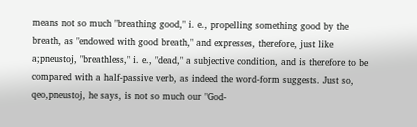means not so much "breathing good," i. e., propelling something good by the breath, as "endowed with good breath," and expresses, therefore, just like a;pneustoj, "breathless," i. e., "dead," a subjective condition, and is therefore to be compared with a half-passive verb, as indeed the word-form suggests. Just so, qeo,pneustoj, he says, is not so much our "God-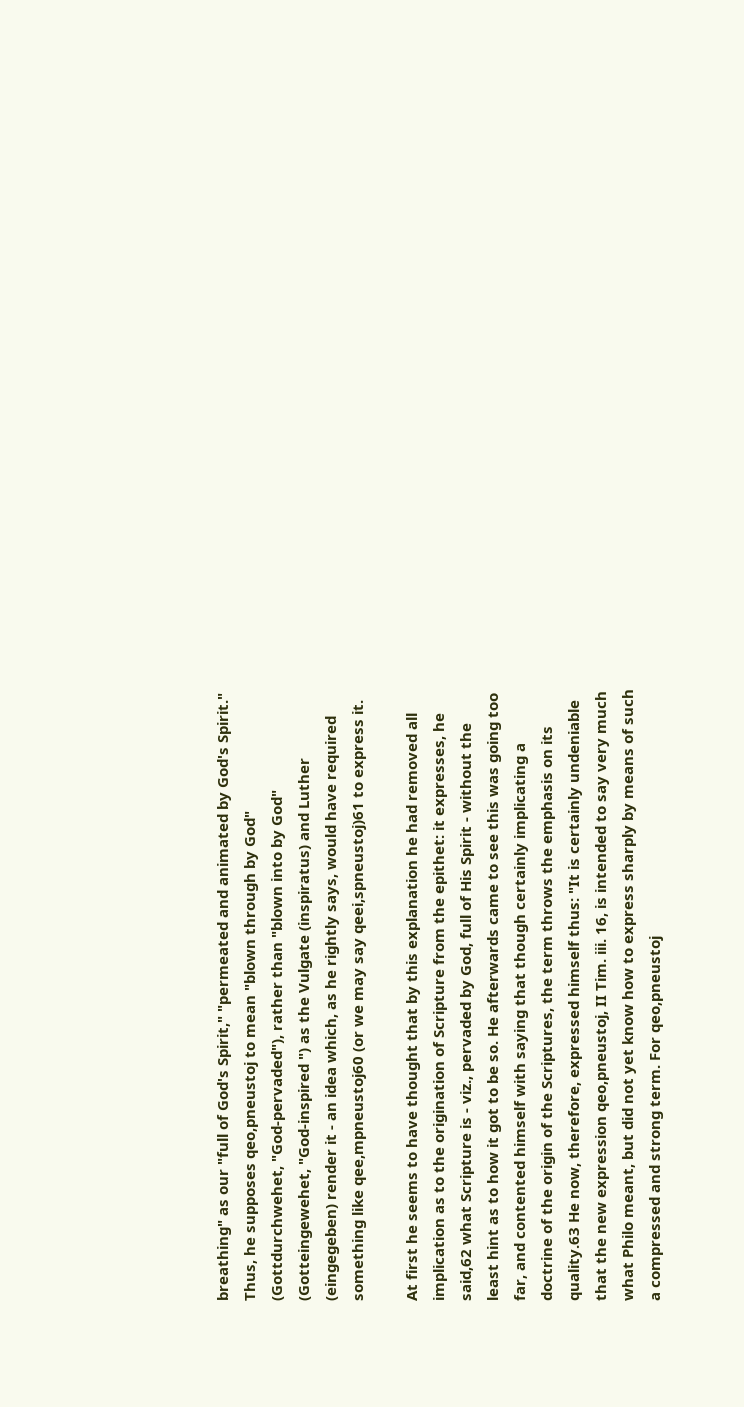breathing" as our "full of God's Spirit," "permeated and animated by God's Spirit." Thus, he supposes qeo,pneustoj to mean "blown through by God" (Gottdurchwehet, "God-pervaded"), rather than "blown into by God" (Gotteingewehet, "God-inspired ") as the Vulgate (inspiratus) and Luther (eingegeben) render it - an idea which, as he rightly says, would have required something like qee,mpneustoj60 (or we may say qeei,spneustoj)61 to express it.

At first he seems to have thought that by this explanation he had removed all implication as to the origination of Scripture from the epithet: it expresses, he said,62 what Scripture is - viz., pervaded by God, full of His Spirit - without the least hint as to how it got to be so. He afterwards came to see this was going too far, and contented himself with saying that though certainly implicating a doctrine of the origin of the Scriptures, the term throws the emphasis on its quality.63 He now, therefore, expressed himself thus: "It is certainly undeniable that the new expression qeo,pneustoj, II Tim. iii. 16, is intended to say very much what Philo meant, but did not yet know how to express sharply by means of such a compressed and strong term. For qeo,pneustoj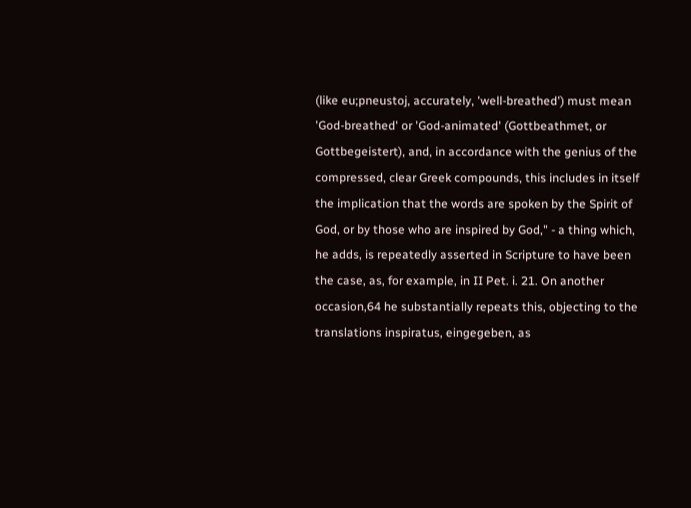(like eu;pneustoj, accurately, 'well-breathed') must mean 'God-breathed' or 'God-animated' (Gottbeathmet, or Gottbegeistert), and, in accordance with the genius of the compressed, clear Greek compounds, this includes in itself the implication that the words are spoken by the Spirit of God, or by those who are inspired by God," - a thing which, he adds, is repeatedly asserted in Scripture to have been the case, as, for example, in II Pet. i. 21. On another occasion,64 he substantially repeats this, objecting to the translations inspiratus, eingegeben, as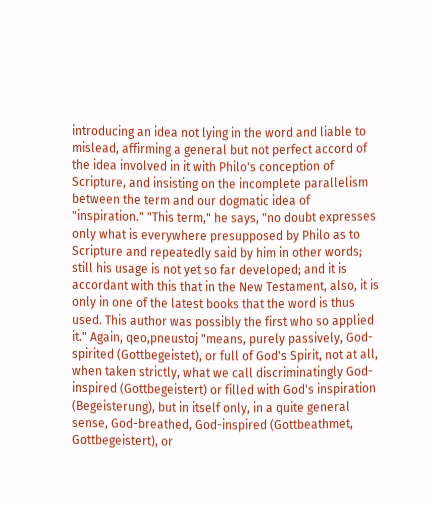introducing an idea not lying in the word and liable to mislead, affirming a general but not perfect accord of the idea involved in it with Philo's conception of Scripture, and insisting on the incomplete parallelism between the term and our dogmatic idea of "inspiration." "This term," he says, "no doubt expresses only what is everywhere presupposed by Philo as to Scripture and repeatedly said by him in other words; still his usage is not yet so far developed; and it is accordant with this that in the New Testament, also, it is only in one of the latest books that the word is thus used. This author was possibly the first who so applied it." Again, qeo,pneustoj "means, purely passively, God-spirited (Gottbegeistet), or full of God's Spirit, not at all, when taken strictly, what we call discriminatingly God-inspired (Gottbegeistert) or filled with God's inspiration (Begeisterung), but in itself only, in a quite general sense, God-breathed, God-inspired (Gottbeathmet, Gottbegeistert), or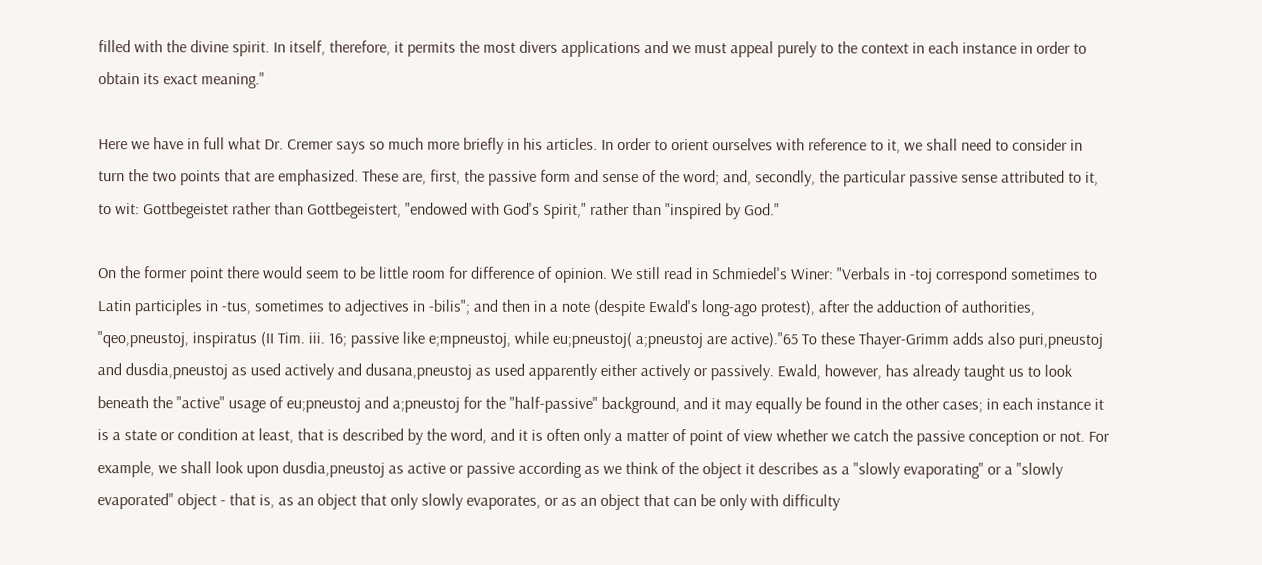filled with the divine spirit. In itself, therefore, it permits the most divers applications and we must appeal purely to the context in each instance in order to obtain its exact meaning."

Here we have in full what Dr. Cremer says so much more briefly in his articles. In order to orient ourselves with reference to it, we shall need to consider in turn the two points that are emphasized. These are, first, the passive form and sense of the word; and, secondly, the particular passive sense attributed to it, to wit: Gottbegeistet rather than Gottbegeistert, "endowed with God's Spirit," rather than "inspired by God."

On the former point there would seem to be little room for difference of opinion. We still read in Schmiedel's Winer: "Verbals in -toj correspond sometimes to Latin participles in -tus, sometimes to adjectives in -bilis"; and then in a note (despite Ewald's long-ago protest), after the adduction of authorities, "qeo,pneustoj, inspiratus (II Tim. iii. 16; passive like e;mpneustoj, while eu;pneustoj( a;pneustoj are active)."65 To these Thayer-Grimm adds also puri,pneustoj and dusdia,pneustoj as used actively and dusana,pneustoj as used apparently either actively or passively. Ewald, however, has already taught us to look beneath the "active" usage of eu;pneustoj and a;pneustoj for the "half-passive" background, and it may equally be found in the other cases; in each instance it is a state or condition at least, that is described by the word, and it is often only a matter of point of view whether we catch the passive conception or not. For example, we shall look upon dusdia,pneustoj as active or passive according as we think of the object it describes as a "slowly evaporating" or a "slowly evaporated" object - that is, as an object that only slowly evaporates, or as an object that can be only with difficulty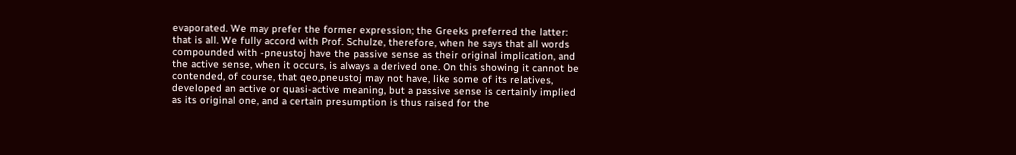evaporated. We may prefer the former expression; the Greeks preferred the latter: that is all. We fully accord with Prof. Schulze, therefore, when he says that all words compounded with -pneustoj have the passive sense as their original implication, and the active sense, when it occurs, is always a derived one. On this showing it cannot be contended, of course, that qeo,pneustoj may not have, like some of its relatives, developed an active or quasi-active meaning, but a passive sense is certainly implied as its original one, and a certain presumption is thus raised for the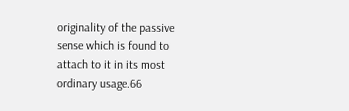originality of the passive sense which is found to attach to it in its most ordinary usage.66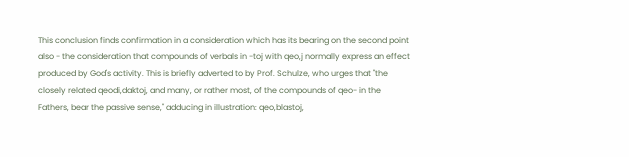This conclusion finds confirmation in a consideration which has its bearing on the second point also - the consideration that compounds of verbals in -toj with qeo,j normally express an effect produced by God's activity. This is briefly adverted to by Prof. Schulze, who urges that "the closely related qeodi,daktoj, and many, or rather most, of the compounds of qeo- in the Fathers, bear the passive sense," adducing in illustration: qeo,blastoj,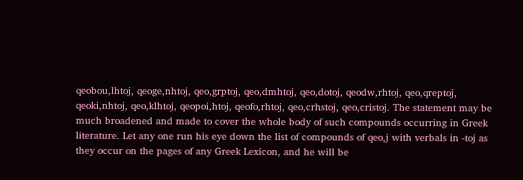qeobou,lhtoj, qeoge,nhtoj, qeo,grptoj, qeo,dmhtoj, qeo,dotoj, qeodw,rhtoj, qeo,qreptoj, qeoki,nhtoj, qeo,klhtoj, qeopoi,htoj, qeofo,rhtoj, qeo,crhstoj, qeo,cristoj. The statement may be much broadened and made to cover the whole body of such compounds occurring in Greek literature. Let any one run his eye down the list of compounds of qeo,j with verbals in -toj as they occur on the pages of any Greek Lexicon, and he will be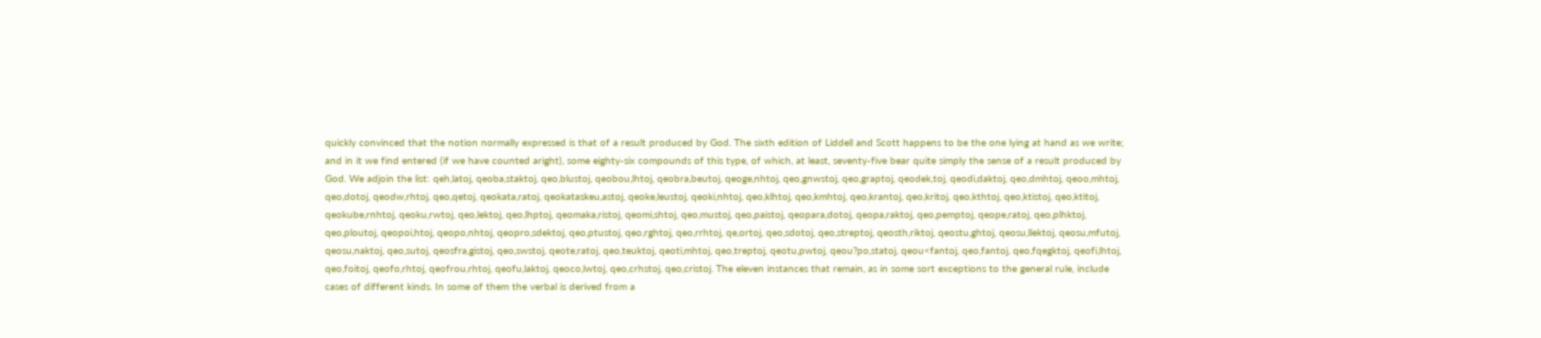quickly convinced that the notion normally expressed is that of a result produced by God. The sixth edition of Liddell and Scott happens to be the one lying at hand as we write; and in it we find entered (if we have counted aright), some eighty-six compounds of this type, of which, at least, seventy-five bear quite simply the sense of a result produced by God. We adjoin the list: qeh,latoj, qeoba,staktoj, qeo,blustoj, qeobou,lhtoj, qeobra,beutoj, qeoge,nhtoj, qeo,gnwstoj, qeo,graptoj, qeodek,toj, qeodi,daktoj, qeo,dmhtoj, qeoo,mhtoj, qeo,dotoj, qeodw,rhtoj, qeo,qetoj, qeokata,ratoj, qeokataskeu,astoj, qeoke,leustoj, qeoki,nhtoj, qeo,klhtoj, qeo,kmhtoj, qeo,krantoj, qeo,kritoj, qeo,kthtoj, qeo,ktistoj, qeo,ktitoj, qeokube,rnhtoj, qeoku,rwtoj, qeo,lektoj, qeo,lhptoj, qeomaka,ristoj, qeomi,shtoj, qeo,mustoj, qeo,paistoj, qeopara,dotoj, qeopa,raktoj, qeo,pemptoj, qeope,ratoj, qeo,plhktoj, qeo,ploutoj, qeopoi,htoj, qeopo,nhtoj, qeopro,sdektoj, qeo,ptustoj, qeo,rghtoj, qeo,rrhtoj, qe,ortoj, qeo,sdotoj, qeo,streptoj, qeosth,riktoj, qeostu,ghtoj, qeosu,llektoj, qeosu,mfutoj, qeosu,naktoj, qeo,sutoj, qeosfra,gistoj, qeo,swstoj, qeote,ratoj, qeo,teuktoj, qeoti,mhtoj, qeo,treptoj, qeotu,pwtoj, qeou?po,statoj, qeou<fantoj, qeo,fantoj, qeo,fqegktoj, qeofi,lhtoj, qeo,foitoj, qeofo,rhtoj, qeofrou,rhtoj, qeofu,laktoj, qeoco,lwtoj, qeo,crhstoj, qeo,cristoj. The eleven instances that remain, as in some sort exceptions to the general rule, include cases of different kinds. In some of them the verbal is derived from a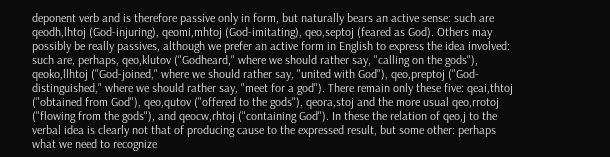deponent verb and is therefore passive only in form, but naturally bears an active sense: such are qeodh,lhtoj (God-injuring), qeomi,mhtoj (God-imitating), qeo,septoj (feared as God). Others may possibly be really passives, although we prefer an active form in English to express the idea involved: such are, perhaps, qeo,klutov ("Godheard," where we should rather say, "calling on the gods"), qeoko,llhtoj ("God-joined," where we should rather say, "united with God"), qeo,preptoj ("God-distinguished," where we should rather say, "meet for a god"). There remain only these five: qeai,thtoj ("obtained from God"), qeo,qutov ("offered to the gods"), qeora,stoj and the more usual qeo,rrotoj ("flowing from the gods"), and qeocw,rhtoj ("containing God"). In these the relation of qeo,j to the verbal idea is clearly not that of producing cause to the expressed result, but some other: perhaps what we need to recognize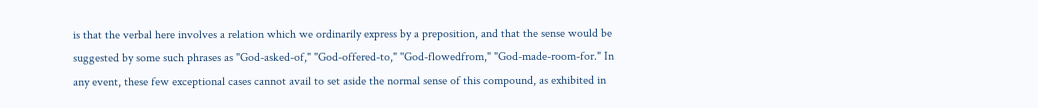is that the verbal here involves a relation which we ordinarily express by a preposition, and that the sense would be suggested by some such phrases as "God-asked-of," "God-offered-to," ''God-flowedfrom," "God-made-room-for." In any event, these few exceptional cases cannot avail to set aside the normal sense of this compound, as exhibited in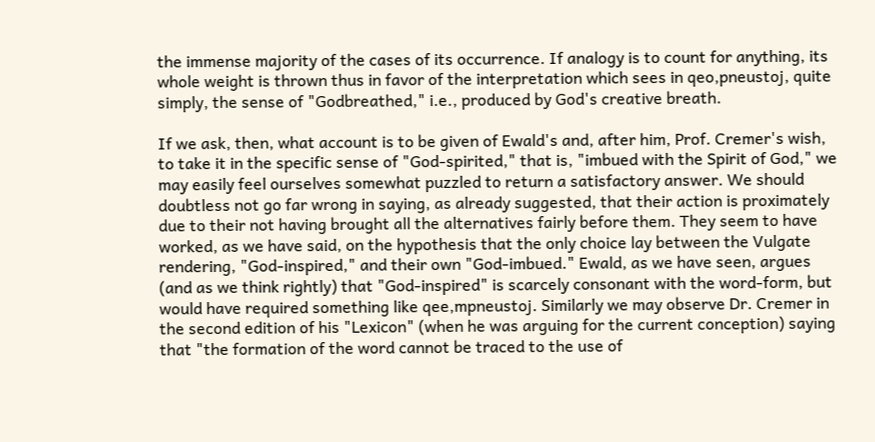the immense majority of the cases of its occurrence. If analogy is to count for anything, its whole weight is thrown thus in favor of the interpretation which sees in qeo,pneustoj, quite simply, the sense of "Godbreathed," i.e., produced by God's creative breath.

If we ask, then, what account is to be given of Ewald's and, after him, Prof. Cremer's wish, to take it in the specific sense of "God-spirited," that is, "imbued with the Spirit of God," we may easily feel ourselves somewhat puzzled to return a satisfactory answer. We should doubtless not go far wrong in saying, as already suggested, that their action is proximately due to their not having brought all the alternatives fairly before them. They seem to have worked, as we have said, on the hypothesis that the only choice lay between the Vulgate rendering, "God-inspired," and their own "God-imbued." Ewald, as we have seen, argues (and as we think rightly) that "God-inspired" is scarcely consonant with the word-form, but would have required something like qee,mpneustoj. Similarly we may observe Dr. Cremer in the second edition of his "Lexicon" (when he was arguing for the current conception) saying that "the formation of the word cannot be traced to the use of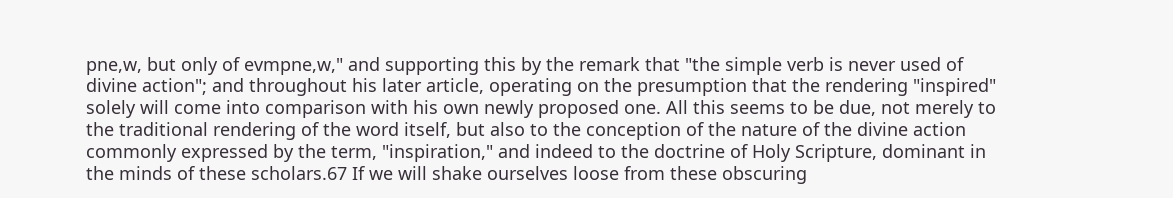pne,w, but only of evmpne,w," and supporting this by the remark that "the simple verb is never used of divine action"; and throughout his later article, operating on the presumption that the rendering "inspired" solely will come into comparison with his own newly proposed one. All this seems to be due, not merely to the traditional rendering of the word itself, but also to the conception of the nature of the divine action commonly expressed by the term, "inspiration," and indeed to the doctrine of Holy Scripture, dominant in the minds of these scholars.67 If we will shake ourselves loose from these obscuring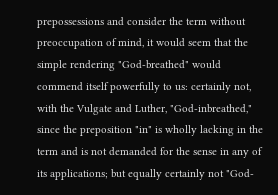prepossessions and consider the term without preoccupation of mind, it would seem that the simple rendering "God-breathed" would commend itself powerfully to us: certainly not, with the Vulgate and Luther, "God-inbreathed," since the preposition "in" is wholly lacking in the term and is not demanded for the sense in any of its applications; but equally certainly not "God-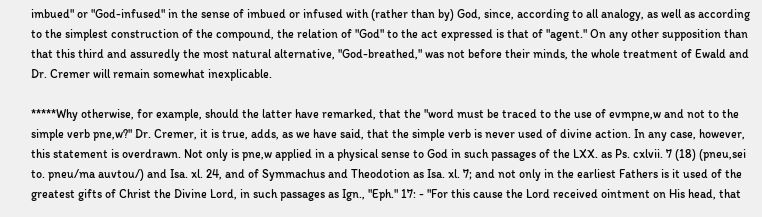imbued" or "God-infused" in the sense of imbued or infused with (rather than by) God, since, according to all analogy, as well as according to the simplest construction of the compound, the relation of "God" to the act expressed is that of "agent." On any other supposition than that this third and assuredly the most natural alternative, "God-breathed," was not before their minds, the whole treatment of Ewald and Dr. Cremer will remain somewhat inexplicable.

*****Why otherwise, for example, should the latter have remarked, that the "word must be traced to the use of evmpne,w and not to the simple verb pne,w?" Dr. Cremer, it is true, adds, as we have said, that the simple verb is never used of divine action. In any case, however, this statement is overdrawn. Not only is pne,w applied in a physical sense to God in such passages of the LXX. as Ps. cxlvii. 7 (18) (pneu,sei to. pneu/ma auvtou/) and Isa. xl. 24, and of Symmachus and Theodotion as Isa. xl. 7; and not only in the earliest Fathers is it used of the greatest gifts of Christ the Divine Lord, in such passages as Ign., "Eph." 17: - "For this cause the Lord received ointment on His head, that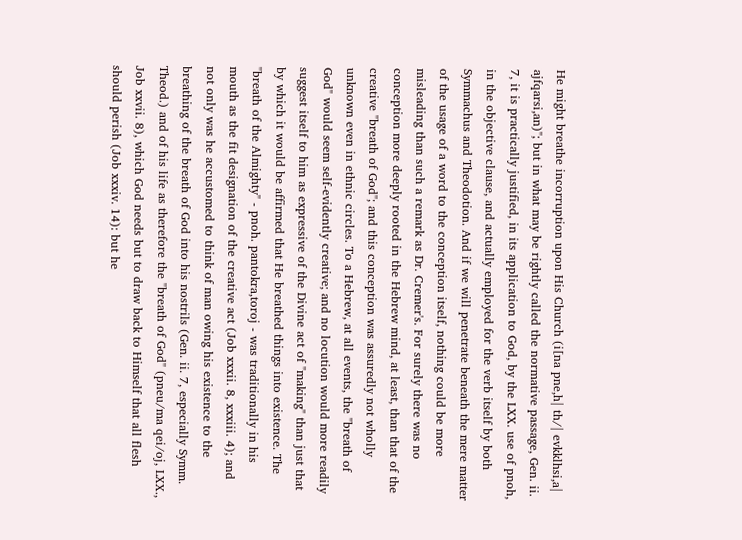He might breathe incorruption upon His Church (i[na pne,h| th/| evkklhsi,a| ajfqarsi,an)"; but in what may be rightly called the normative passage, Gen. ii. 7, it is practically justified, in its application to God, by the LXX. use of pnoh, in the objective clause, and actually employed for the verb itself by both Symmachus and Theodotion. And if we will penetrate beneath the mere matter of the usage of a word to the conception itself, nothing could be more misleading than such a remark as Dr. Cremer's. For surely there was no conception more deeply rooted in the Hebrew mind, at least, than that of the creative "breath of God"; and this conception was assuredly not wholly unknown even in ethnic circles. To a Hebrew, at all events, the "breath of God" would seem self-evidently creative; and no locution would more readily suggest itself to him as expressive of the Divine act of "making" than just that by which it would be affirmed that He breathed things into existence. The "breath of the Almighty" - pnoh. pantokra,toroj - was traditionally in his mouth as the fit designation of the creative act (Job xxxii. 8, xxxiii. 4); and not only was he accustomed to think of man owing his existence to the breathing of the breath of God into his nostrils (Gen. ii. 7, especially Symm. Theod.) and of his life as therefore the "breath of God" (pneu/ma qei/oj, LXX., Job xxvii. 8), which God needs but to draw back to Himself that all flesh should perish (Job xxxiv. 14): but he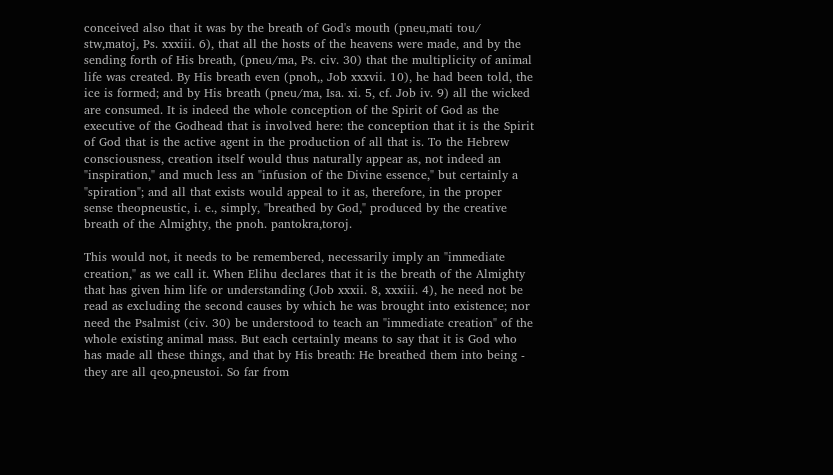conceived also that it was by the breath of God's mouth (pneu,mati tou/ stw,matoj, Ps. xxxiii. 6), that all the hosts of the heavens were made, and by the sending forth of His breath, (pneu/ma, Ps. civ. 30) that the multiplicity of animal life was created. By His breath even (pnoh,, Job xxxvii. 10), he had been told, the ice is formed; and by His breath (pneu/ma, Isa. xi. 5, cf. Job iv. 9) all the wicked are consumed. It is indeed the whole conception of the Spirit of God as the executive of the Godhead that is involved here: the conception that it is the Spirit of God that is the active agent in the production of all that is. To the Hebrew consciousness, creation itself would thus naturally appear as, not indeed an "inspiration," and much less an "infusion of the Divine essence," but certainly a "spiration"; and all that exists would appeal to it as, therefore, in the proper sense theopneustic, i. e., simply, "breathed by God," produced by the creative breath of the Almighty, the pnoh. pantokra,toroj.

This would not, it needs to be remembered, necessarily imply an "immediate creation," as we call it. When Elihu declares that it is the breath of the Almighty that has given him life or understanding (Job xxxii. 8, xxxiii. 4), he need not be read as excluding the second causes by which he was brought into existence; nor need the Psalmist (civ. 30) be understood to teach an "immediate creation" of the whole existing animal mass. But each certainly means to say that it is God who has made all these things, and that by His breath: He breathed them into being - they are all qeo,pneustoi. So far from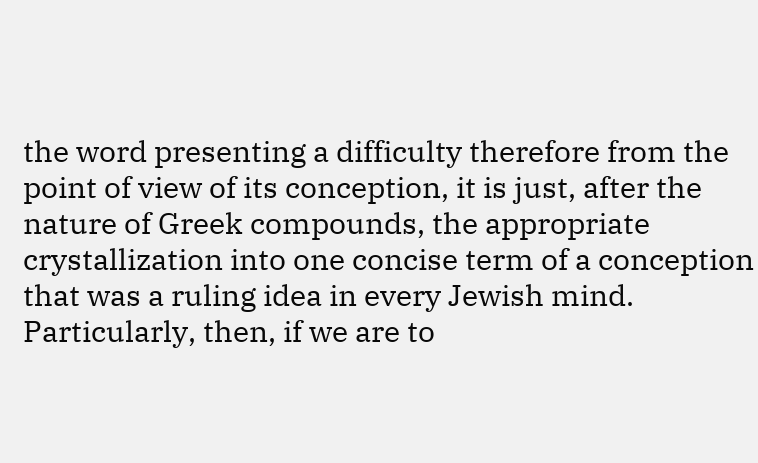the word presenting a difficulty therefore from the point of view of its conception, it is just, after the nature of Greek compounds, the appropriate crystallization into one concise term of a conception that was a ruling idea in every Jewish mind. Particularly, then, if we are to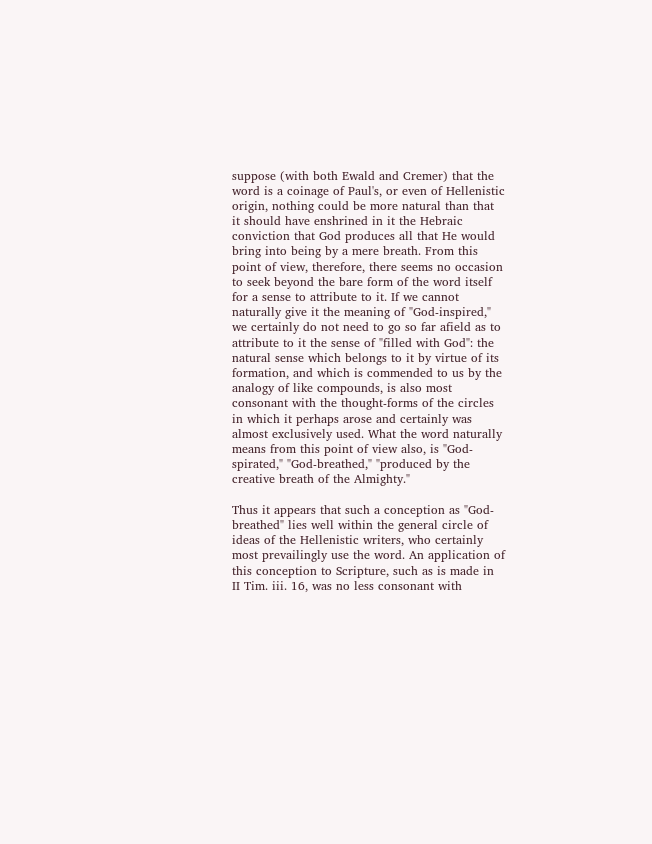suppose (with both Ewald and Cremer) that the word is a coinage of Paul's, or even of Hellenistic origin, nothing could be more natural than that it should have enshrined in it the Hebraic conviction that God produces all that He would bring into being by a mere breath. From this point of view, therefore, there seems no occasion to seek beyond the bare form of the word itself for a sense to attribute to it. If we cannot naturally give it the meaning of "God-inspired," we certainly do not need to go so far afield as to attribute to it the sense of "filled with God": the natural sense which belongs to it by virtue of its formation, and which is commended to us by the analogy of like compounds, is also most consonant with the thought-forms of the circles in which it perhaps arose and certainly was almost exclusively used. What the word naturally means from this point of view also, is "God-spirated," "God-breathed," "produced by the creative breath of the Almighty."

Thus it appears that such a conception as "God-breathed" lies well within the general circle of ideas of the Hellenistic writers, who certainly most prevailingly use the word. An application of this conception to Scripture, such as is made in II Tim. iii. 16, was no less consonant with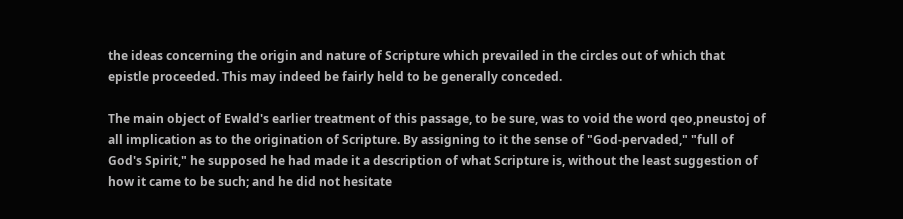the ideas concerning the origin and nature of Scripture which prevailed in the circles out of which that epistle proceeded. This may indeed be fairly held to be generally conceded.

The main object of Ewald's earlier treatment of this passage, to be sure, was to void the word qeo,pneustoj of all implication as to the origination of Scripture. By assigning to it the sense of "God-pervaded," "full of God's Spirit," he supposed he had made it a description of what Scripture is, without the least suggestion of how it came to be such; and he did not hesitate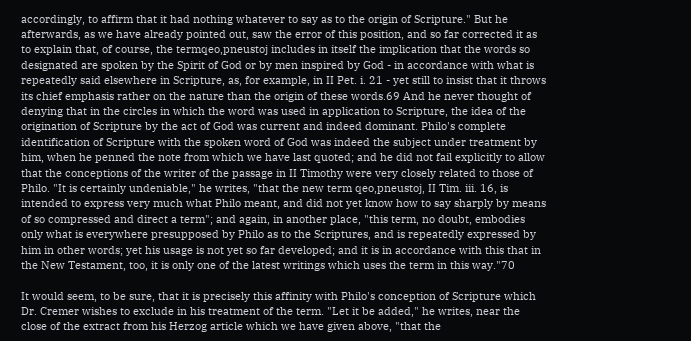accordingly, to affirm that it had nothing whatever to say as to the origin of Scripture." But he afterwards, as we have already pointed out, saw the error of this position, and so far corrected it as to explain that, of course, the termqeo,pneustoj includes in itself the implication that the words so designated are spoken by the Spirit of God or by men inspired by God - in accordance with what is repeatedly said elsewhere in Scripture, as, for example, in II Pet. i. 21 - yet still to insist that it throws its chief emphasis rather on the nature than the origin of these words.69 And he never thought of denying that in the circles in which the word was used in application to Scripture, the idea of the origination of Scripture by the act of God was current and indeed dominant. Philo's complete identification of Scripture with the spoken word of God was indeed the subject under treatment by him, when he penned the note from which we have last quoted; and he did not fail explicitly to allow that the conceptions of the writer of the passage in II Timothy were very closely related to those of Philo. "It is certainly undeniable," he writes, "that the new term qeo,pneustoj, II Tim. iii. 16, is intended to express very much what Philo meant, and did not yet know how to say sharply by means of so compressed and direct a term"; and again, in another place, "this term, no doubt, embodies only what is everywhere presupposed by Philo as to the Scriptures, and is repeatedly expressed by him in other words; yet his usage is not yet so far developed; and it is in accordance with this that in the New Testament, too, it is only one of the latest writings which uses the term in this way."70

It would seem, to be sure, that it is precisely this affinity with Philo's conception of Scripture which Dr. Cremer wishes to exclude in his treatment of the term. "Let it be added," he writes, near the close of the extract from his Herzog article which we have given above, "that the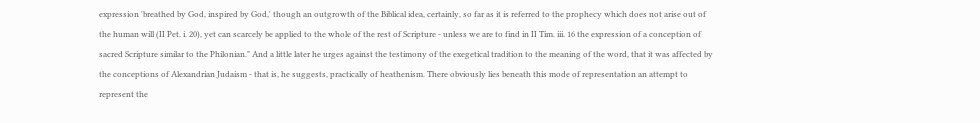expression 'breathed by God, inspired by God,' though an outgrowth of the Biblical idea, certainly, so far as it is referred to the prophecy which does not arise out of the human will (II Pet. i. 20), yet can scarcely be applied to the whole of the rest of Scripture - unless we are to find in II Tim. iii. 16 the expression of a conception of sacred Scripture similar to the Philonian." And a little later he urges against the testimony of the exegetical tradition to the meaning of the word, that it was affected by the conceptions of Alexandrian Judaism - that is, he suggests, practically of heathenism. There obviously lies beneath this mode of representation an attempt to represent the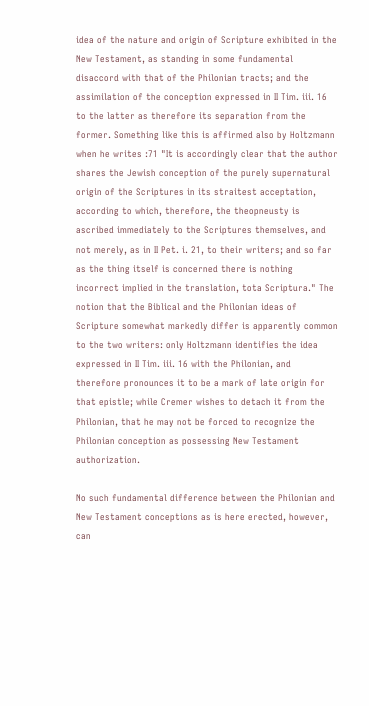idea of the nature and origin of Scripture exhibited in the New Testament, as standing in some fundamental disaccord with that of the Philonian tracts; and the assimilation of the conception expressed in II Tim. iii. 16 to the latter as therefore its separation from the former. Something like this is affirmed also by Holtzmann when he writes :71 "It is accordingly clear that the author shares the Jewish conception of the purely supernatural origin of the Scriptures in its straitest acceptation, according to which, therefore, the theopneusty is ascribed immediately to the Scriptures themselves, and not merely, as in II Pet. i. 21, to their writers; and so far as the thing itself is concerned there is nothing incorrect implied in the translation, tota Scriptura." The notion that the Biblical and the Philonian ideas of Scripture somewhat markedly differ is apparently common to the two writers: only Holtzmann identifies the idea expressed in II Tim. iii. 16 with the Philonian, and therefore pronounces it to be a mark of late origin for that epistle; while Cremer wishes to detach it from the Philonian, that he may not be forced to recognize the Philonian conception as possessing New Testament authorization.

No such fundamental difference between the Philonian and New Testament conceptions as is here erected, however, can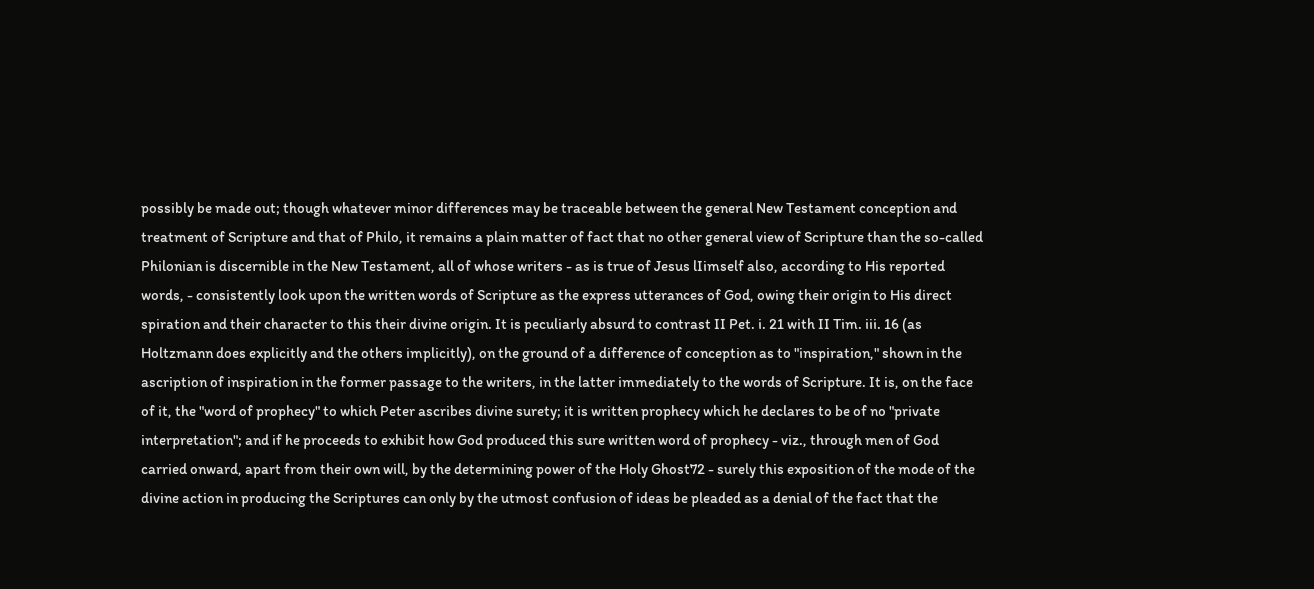possibly be made out; though whatever minor differences may be traceable between the general New Testament conception and treatment of Scripture and that of Philo, it remains a plain matter of fact that no other general view of Scripture than the so-called Philonian is discernible in the New Testament, all of whose writers - as is true of Jesus lIimself also, according to His reported words, - consistently look upon the written words of Scripture as the express utterances of God, owing their origin to His direct spiration and their character to this their divine origin. It is peculiarly absurd to contrast II Pet. i. 21 with II Tim. iii. 16 (as Holtzmann does explicitly and the others implicitly), on the ground of a difference of conception as to "inspiration," shown in the ascription of inspiration in the former passage to the writers, in the latter immediately to the words of Scripture. It is, on the face of it, the "word of prophecy" to which Peter ascribes divine surety; it is written prophecy which he declares to be of no "private interpretation"; and if he proceeds to exhibit how God produced this sure written word of prophecy - viz., through men of God carried onward, apart from their own will, by the determining power of the Holy Ghost72 - surely this exposition of the mode of the divine action in producing the Scriptures can only by the utmost confusion of ideas be pleaded as a denial of the fact that the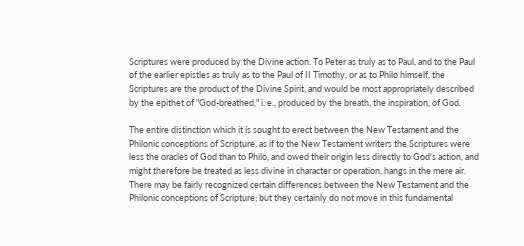Scriptures were produced by the Divine action. To Peter as truly as to Paul, and to the Paul of the earlier epistles as truly as to the Paul of II Timothy, or as to Philo himself, the Scriptures are the product of the Divine Spirit, and would be most appropriately described by the epithet of "God-breathed," i. e., produced by the breath, the inspiration, of God.

The entire distinction which it is sought to erect between the New Testament and the Philonic conceptions of Scripture, as if to the New Testament writers the Scriptures were less the oracles of God than to Philo, and owed their origin less directly to God's action, and might therefore be treated as less divine in character or operation, hangs in the mere air. There may be fairly recognized certain differences between the New Testament and the Philonic conceptions of Scripture; but they certainly do not move in this fundamental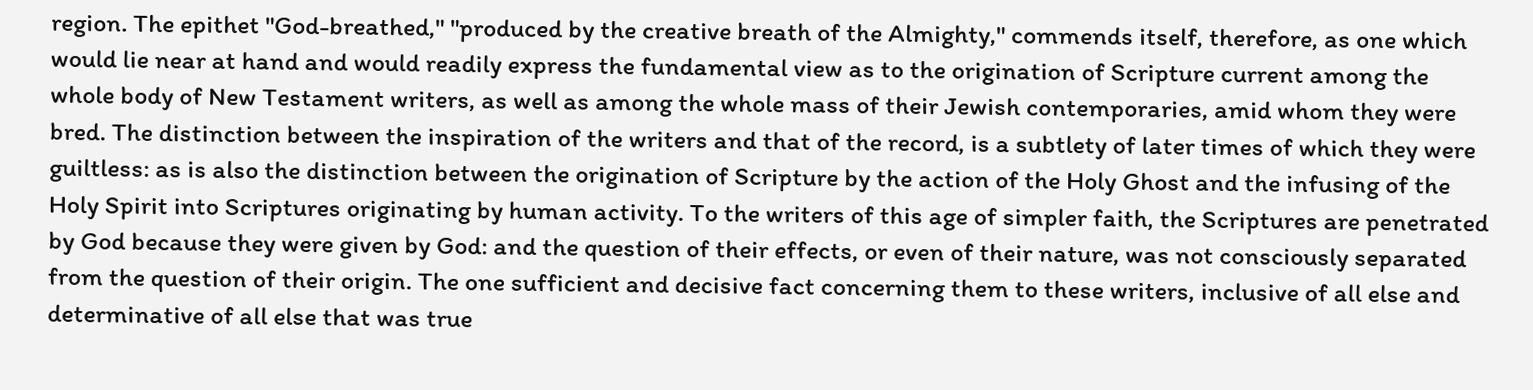region. The epithet "God-breathed," "produced by the creative breath of the Almighty," commends itself, therefore, as one which would lie near at hand and would readily express the fundamental view as to the origination of Scripture current among the whole body of New Testament writers, as well as among the whole mass of their Jewish contemporaries, amid whom they were bred. The distinction between the inspiration of the writers and that of the record, is a subtlety of later times of which they were guiltless: as is also the distinction between the origination of Scripture by the action of the Holy Ghost and the infusing of the Holy Spirit into Scriptures originating by human activity. To the writers of this age of simpler faith, the Scriptures are penetrated by God because they were given by God: and the question of their effects, or even of their nature, was not consciously separated from the question of their origin. The one sufficient and decisive fact concerning them to these writers, inclusive of all else and determinative of all else that was true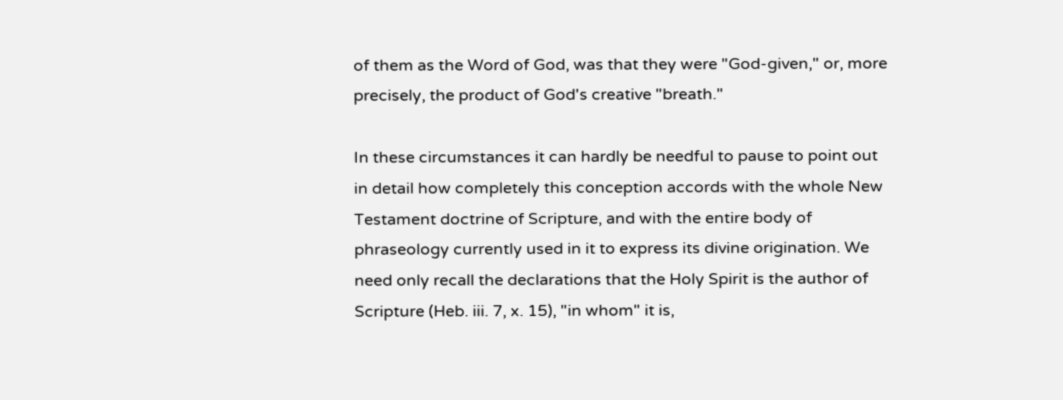of them as the Word of God, was that they were "God-given," or, more precisely, the product of God's creative "breath."

In these circumstances it can hardly be needful to pause to point out in detail how completely this conception accords with the whole New Testament doctrine of Scripture, and with the entire body of phraseology currently used in it to express its divine origination. We need only recall the declarations that the Holy Spirit is the author of Scripture (Heb. iii. 7, x. 15), "in whom" it is,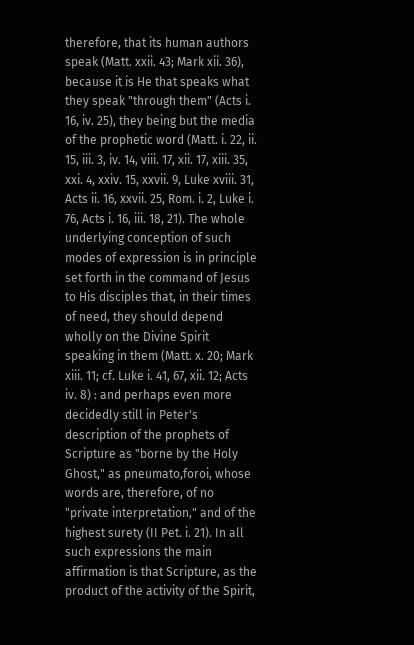therefore, that its human authors speak (Matt. xxii. 43; Mark xii. 36), because it is He that speaks what they speak "through them" (Acts i. 16, iv. 25), they being but the media of the prophetic word (Matt. i. 22, ii. 15, iii. 3, iv. 14, viii. 17, xii. 17, xiii. 35, xxi. 4, xxiv. 15, xxvii. 9, Luke xviii. 31, Acts ii. 16, xxvii. 25, Rom. i. 2, Luke i. 76, Acts i. 16, iii. 18, 21). The whole underlying conception of such modes of expression is in principle set forth in the command of Jesus to His disciples that, in their times of need, they should depend wholly on the Divine Spirit speaking in them (Matt. x. 20; Mark xiii. 11; cf. Luke i. 41, 67, xii. 12; Acts iv. 8) : and perhaps even more decidedly still in Peter's description of the prophets of Scripture as "borne by the Holy Ghost," as pneumato,foroi, whose words are, therefore, of no "private interpretation," and of the highest surety (II Pet. i. 21). In all such expressions the main affirmation is that Scripture, as the product of the activity of the Spirit,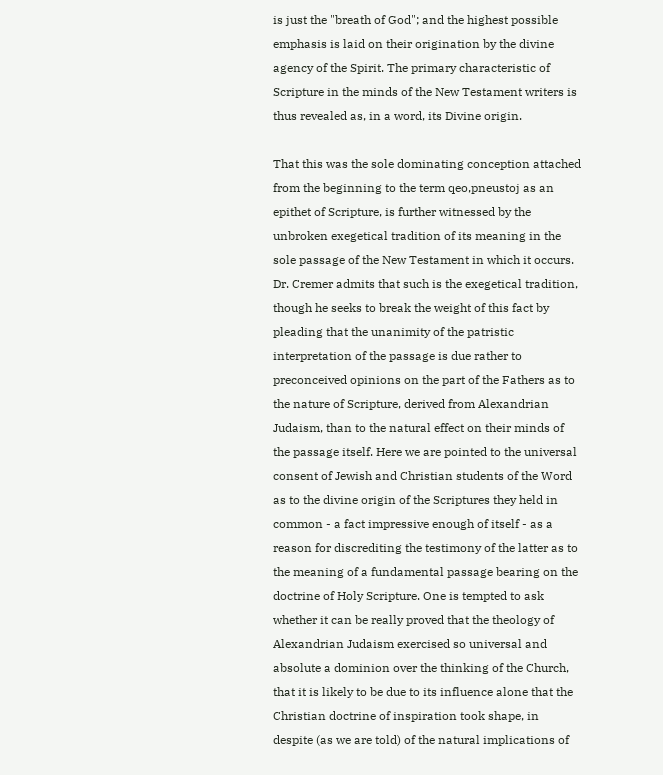is just the "breath of God"; and the highest possible emphasis is laid on their origination by the divine agency of the Spirit. The primary characteristic of Scripture in the minds of the New Testament writers is thus revealed as, in a word, its Divine origin.

That this was the sole dominating conception attached from the beginning to the term qeo,pneustoj as an epithet of Scripture, is further witnessed by the unbroken exegetical tradition of its meaning in the sole passage of the New Testament in which it occurs. Dr. Cremer admits that such is the exegetical tradition, though he seeks to break the weight of this fact by pleading that the unanimity of the patristic interpretation of the passage is due rather to preconceived opinions on the part of the Fathers as to the nature of Scripture, derived from Alexandrian Judaism, than to the natural effect on their minds of the passage itself. Here we are pointed to the universal consent of Jewish and Christian students of the Word as to the divine origin of the Scriptures they held in common - a fact impressive enough of itself - as a reason for discrediting the testimony of the latter as to the meaning of a fundamental passage bearing on the doctrine of Holy Scripture. One is tempted to ask whether it can be really proved that the theology of Alexandrian Judaism exercised so universal and absolute a dominion over the thinking of the Church, that it is likely to be due to its influence alone that the Christian doctrine of inspiration took shape, in despite (as we are told) of the natural implications of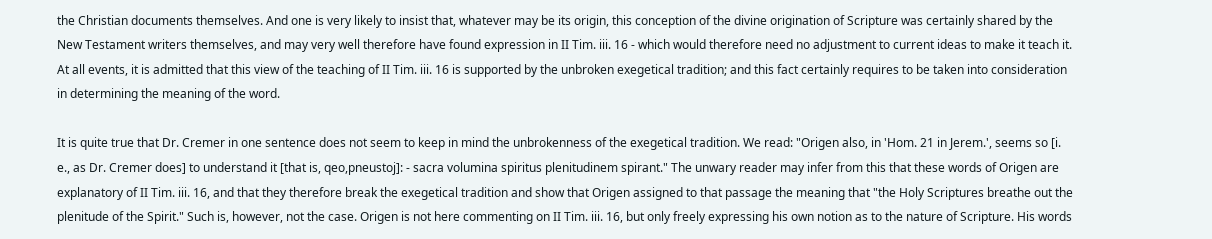the Christian documents themselves. And one is very likely to insist that, whatever may be its origin, this conception of the divine origination of Scripture was certainly shared by the New Testament writers themselves, and may very well therefore have found expression in II Tim. iii. 16 - which would therefore need no adjustment to current ideas to make it teach it. At all events, it is admitted that this view of the teaching of II Tim. iii. 16 is supported by the unbroken exegetical tradition; and this fact certainly requires to be taken into consideration in determining the meaning of the word.

It is quite true that Dr. Cremer in one sentence does not seem to keep in mind the unbrokenness of the exegetical tradition. We read: "Origen also, in 'Hom. 21 in Jerem.', seems so [i. e., as Dr. Cremer does] to understand it [that is, qeo,pneustoj]: - sacra volumina spiritus plenitudinem spirant." The unwary reader may infer from this that these words of Origen are explanatory of II Tim. iii. 16, and that they therefore break the exegetical tradition and show that Origen assigned to that passage the meaning that "the Holy Scriptures breathe out the plenitude of the Spirit." Such is, however, not the case. Origen is not here commenting on II Tim. iii. 16, but only freely expressing his own notion as to the nature of Scripture. His words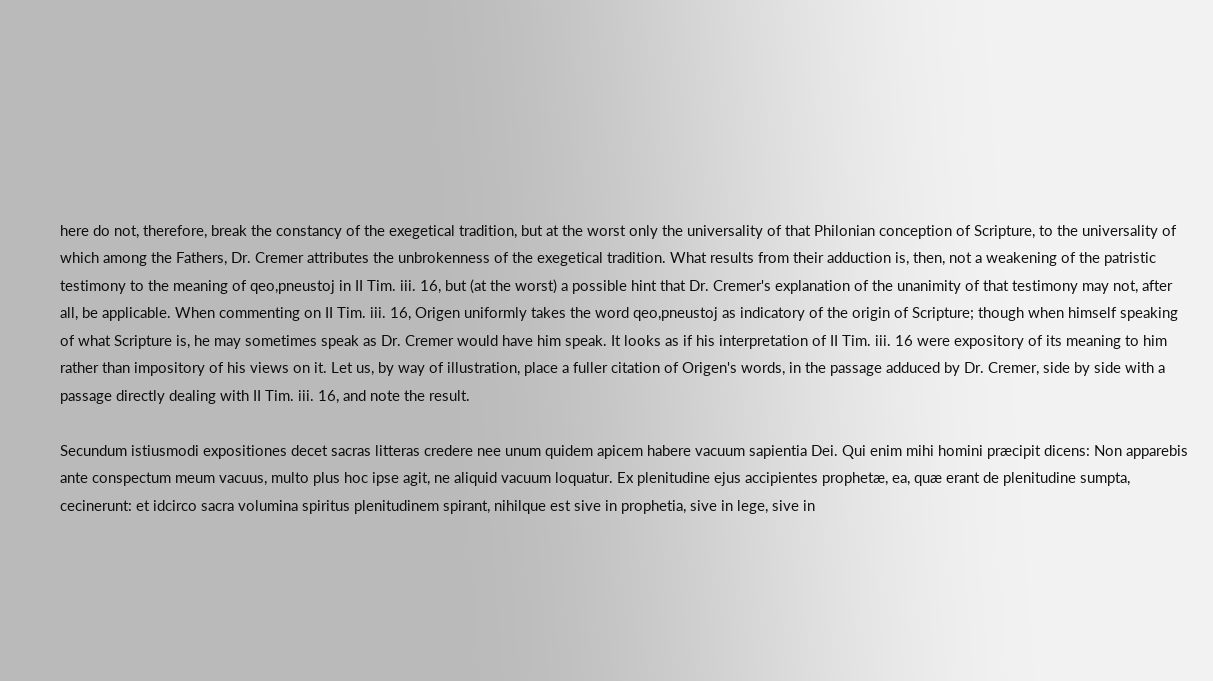here do not, therefore, break the constancy of the exegetical tradition, but at the worst only the universality of that Philonian conception of Scripture, to the universality of which among the Fathers, Dr. Cremer attributes the unbrokenness of the exegetical tradition. What results from their adduction is, then, not a weakening of the patristic testimony to the meaning of qeo,pneustoj in II Tim. iii. 16, but (at the worst) a possible hint that Dr. Cremer's explanation of the unanimity of that testimony may not, after all, be applicable. When commenting on II Tim. iii. 16, Origen uniformly takes the word qeo,pneustoj as indicatory of the origin of Scripture; though when himself speaking of what Scripture is, he may sometimes speak as Dr. Cremer would have him speak. It looks as if his interpretation of II Tim. iii. 16 were expository of its meaning to him rather than impository of his views on it. Let us, by way of illustration, place a fuller citation of Origen's words, in the passage adduced by Dr. Cremer, side by side with a passage directly dealing with II Tim. iii. 16, and note the result.

Secundum istiusmodi expositiones decet sacras litteras credere nee unum quidem apicem habere vacuum sapientia Dei. Qui enim mihi homini præcipit dicens: Non apparebis ante conspectum meum vacuus, multo plus hoc ipse agit, ne aliquid vacuum loquatur. Ex plenitudine ejus accipientes prophetæ, ea, quæ erant de plenitudine sumpta, cecinerunt: et idcirco sacra volumina spiritus plenitudinem spirant, nihilque est sive in prophetia, sive in lege, sive in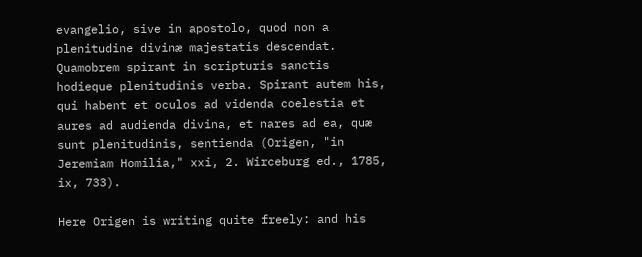evangelio, sive in apostolo, quod non a plenitudine divinæ majestatis descendat. Quamobrem spirant in scripturis sanctis hodieque plenitudinis verba. Spirant autem his, qui habent et oculos ad videnda coelestia et aures ad audienda divina, et nares ad ea, quæ sunt plenitudinis, sentienda (Origen, "in Jeremiam Homilia," xxi, 2. Wirceburg ed., 1785, ix, 733).

Here Origen is writing quite freely: and his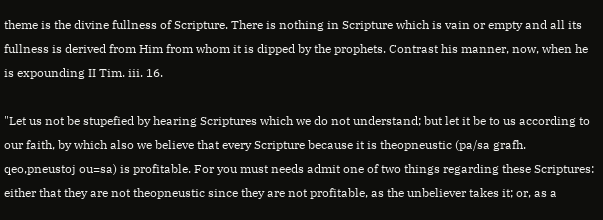theme is the divine fullness of Scripture. There is nothing in Scripture which is vain or empty and all its fullness is derived from Him from whom it is dipped by the prophets. Contrast his manner, now, when he is expounding II Tim. iii. 16.

"Let us not be stupefied by hearing Scriptures which we do not understand; but let it be to us according to our faith, by which also we believe that every Scripture because it is theopneustic (pa/sa grafh. qeo,pneustoj ou=sa) is profitable. For you must needs admit one of two things regarding these Scriptures: either that they are not theopneustic since they are not profitable, as the unbeliever takes it; or, as a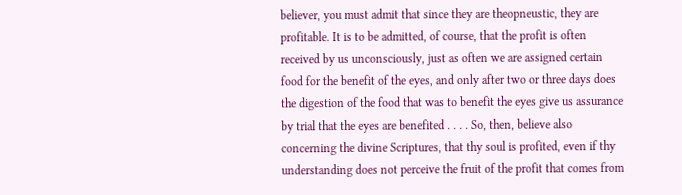believer, you must admit that since they are theopneustic, they are profitable. It is to be admitted, of course, that the profit is often received by us unconsciously, just as often we are assigned certain food for the benefit of the eyes, and only after two or three days does the digestion of the food that was to benefit the eyes give us assurance by trial that the eyes are benefited . . . . So, then, believe also concerning the divine Scriptures, that thy soul is profited, even if thy understanding does not perceive the fruit of the profit that comes from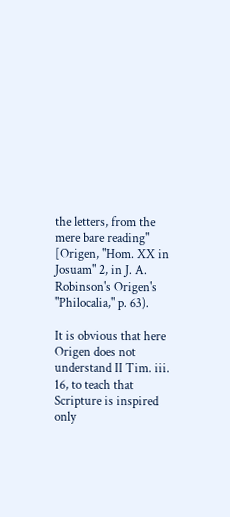the letters, from the mere bare reading" [Origen, "Hom. XX in Josuam" 2, in J. A. Robinson's Origen's "Philocalia," p. 63).

It is obvious that here Origen does not understand II Tim. iii. 16, to teach that Scripture is inspired only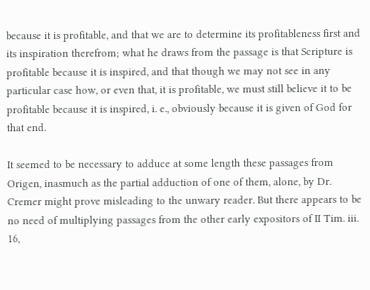because it is profitable, and that we are to determine its profitableness first and its inspiration therefrom; what he draws from the passage is that Scripture is profitable because it is inspired, and that though we may not see in any particular case how, or even that, it is profitable, we must still believe it to be profitable because it is inspired, i. e., obviously because it is given of God for that end.

It seemed to be necessary to adduce at some length these passages from Origen, inasmuch as the partial adduction of one of them, alone, by Dr. Cremer might prove misleading to the unwary reader. But there appears to be no need of multiplying passages from the other early expositors of II Tim. iii. 16,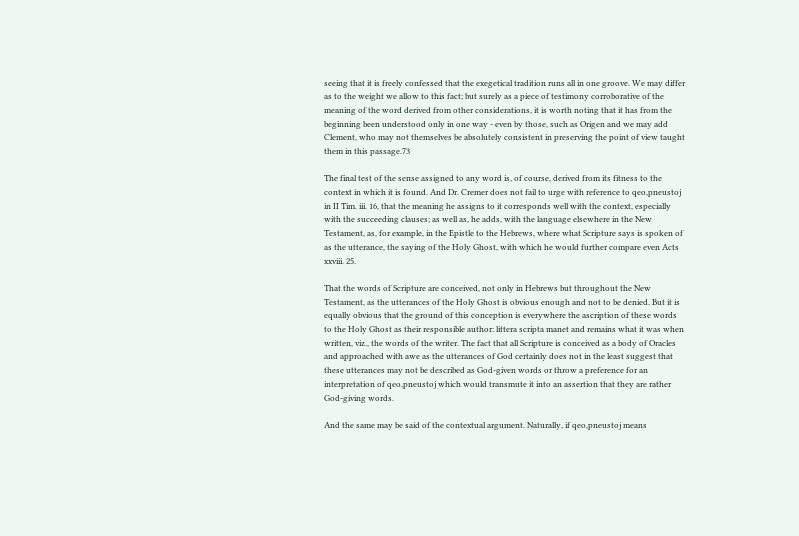seeing that it is freely confessed that the exegetical tradition runs all in one groove. We may differ as to the weight we allow to this fact; but surely as a piece of testimony corroborative of the meaning of the word derived from other considerations, it is worth noting that it has from the beginning been understood only in one way - even by those, such as Origen and we may add Clement, who may not themselves be absolutely consistent in preserving the point of view taught them in this passage.73

The final test of the sense assigned to any word is, of course, derived from its fitness to the context in which it is found. And Dr. Cremer does not fail to urge with reference to qeo,pneustoj in II Tim. iii. 16, that the meaning he assigns to it corresponds well with the context, especially with the succeeding clauses; as well as, he adds, with the language elsewhere in the New Testament, as, for example, in the Epistle to the Hebrews, where what Scripture says is spoken of as the utterance, the saying of the Holy Ghost, with which he would further compare even Acts xxviii. 25.

That the words of Scripture are conceived, not only in Hebrews but throughout the New Testament, as the utterances of the Holy Ghost is obvious enough and not to be denied. But it is equally obvious that the ground of this conception is everywhere the ascription of these words to the Holy Ghost as their responsible author: littera scripta manet and remains what it was when written, viz., the words of the writer. The fact that all Scripture is conceived as a body of Oracles and approached with awe as the utterances of God certainly does not in the least suggest that these utterances may not be described as God-given words or throw a preference for an interpretation of qeo,pneustoj which would transmute it into an assertion that they are rather God-giving words.

And the same may be said of the contextual argument. Naturally, if qeo,pneustoj means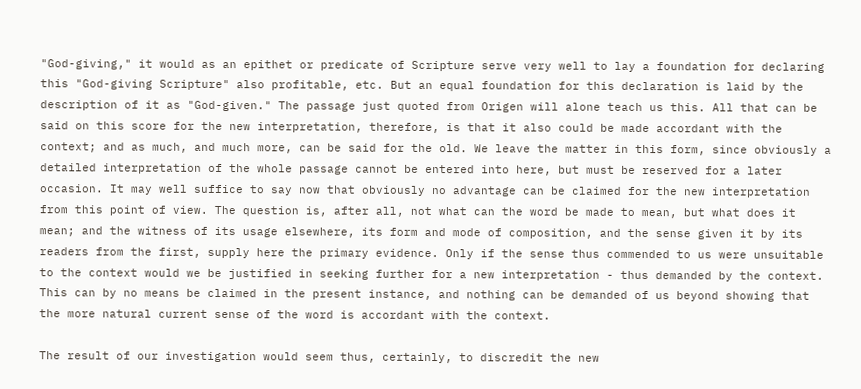"God-giving," it would as an epithet or predicate of Scripture serve very well to lay a foundation for declaring this "God-giving Scripture" also profitable, etc. But an equal foundation for this declaration is laid by the description of it as "God-given." The passage just quoted from Origen will alone teach us this. All that can be said on this score for the new interpretation, therefore, is that it also could be made accordant with the context; and as much, and much more, can be said for the old. We leave the matter in this form, since obviously a detailed interpretation of the whole passage cannot be entered into here, but must be reserved for a later occasion. It may well suffice to say now that obviously no advantage can be claimed for the new interpretation from this point of view. The question is, after all, not what can the word be made to mean, but what does it mean; and the witness of its usage elsewhere, its form and mode of composition, and the sense given it by its readers from the first, supply here the primary evidence. Only if the sense thus commended to us were unsuitable to the context would we be justified in seeking further for a new interpretation - thus demanded by the context. This can by no means be claimed in the present instance, and nothing can be demanded of us beyond showing that the more natural current sense of the word is accordant with the context.

The result of our investigation would seem thus, certainly, to discredit the new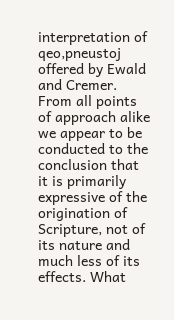interpretation of qeo,pneustoj offered by Ewald and Cremer. From all points of approach alike we appear to be conducted to the conclusion that it is primarily expressive of the origination of Scripture, not of its nature and much less of its effects. What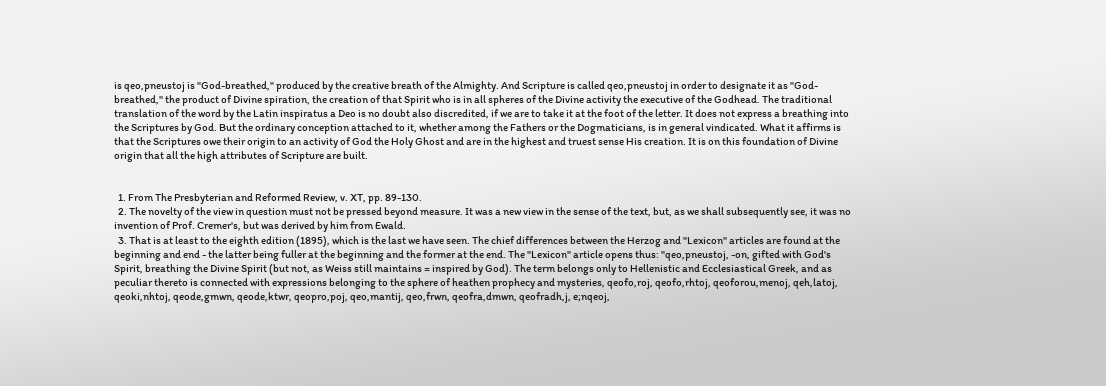is qeo,pneustoj is "God-breathed," produced by the creative breath of the Almighty. And Scripture is called qeo,pneustoj in order to designate it as "God-breathed," the product of Divine spiration, the creation of that Spirit who is in all spheres of the Divine activity the executive of the Godhead. The traditional translation of the word by the Latin inspiratus a Deo is no doubt also discredited, if we are to take it at the foot of the letter. It does not express a breathing into the Scriptures by God. But the ordinary conception attached to it, whether among the Fathers or the Dogmaticians, is in general vindicated. What it affirms is that the Scriptures owe their origin to an activity of God the Holy Ghost and are in the highest and truest sense His creation. It is on this foundation of Divine origin that all the high attributes of Scripture are built.


  1. From The Presbyterian and Reformed Review, v. XT, pp. 89-130.
  2. The novelty of the view in question must not be pressed beyond measure. It was a new view in the sense of the text, but, as we shall subsequently see, it was no invention of Prof. Cremer's, but was derived by him from Ewald.
  3. That is at least to the eighth edition (1895), which is the last we have seen. The chief differences between the Herzog and "Lexicon" articles are found at the beginning and end - the latter being fuller at the beginning and the former at the end. The "Lexicon" article opens thus: "qeo,pneustoj, -on, gifted with God's Spirit, breathing the Divine Spirit (but not, as Weiss still maintains = inspired by God). The term belongs only to Hellenistic and Ecclesiastical Greek, and as peculiar thereto is connected with expressions belonging to the sphere of heathen prophecy and mysteries, qeofo,roj, qeofo,rhtoj, qeoforou,menoj, qeh,latoj, qeoki,nhtoj, qeode,gmwn, qeode,ktwr, qeopro,poj, qeo,mantij, qeo,frwn, qeofra,dmwn, qeofradh,j, e;nqeoj,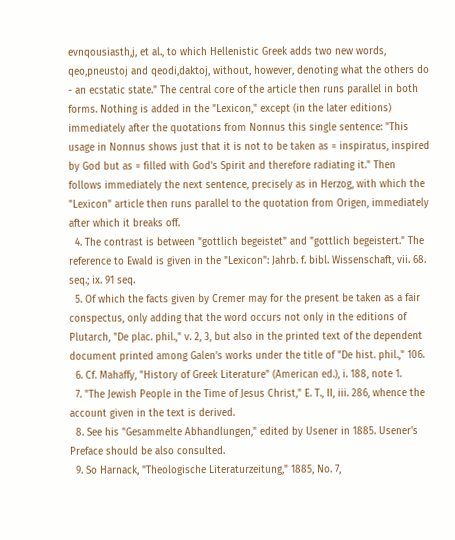evnqousiasth,j, et al., to which Hellenistic Greek adds two new words, qeo,pneustoj and qeodi,daktoj, without, however, denoting what the others do - an ecstatic state." The central core of the article then runs parallel in both forms. Nothing is added in the "Lexicon," except (in the later editions) immediately after the quotations from Nonnus this single sentence: "This usage in Nonnus shows just that it is not to be taken as = inspiratus, inspired by God but as = filled with God's Spirit and therefore radiating it." Then follows immediately the next sentence, precisely as in Herzog, with which the "Lexicon" article then runs parallel to the quotation from Origen, immediately after which it breaks off.
  4. The contrast is between "gottlich begeistet" and "gottlich begeistert." The reference to Ewald is given in the "Lexicon": Jahrb. f. bibl. Wissenschaft, vii. 68. seq.; ix. 91 seq.
  5. Of which the facts given by Cremer may for the present be taken as a fair conspectus, only adding that the word occurs not only in the editions of Plutarch, "De plac. phil.," v. 2, 3, but also in the printed text of the dependent document printed among Galen's works under the title of "De hist. phil.," 106.
  6. Cf. Mahaffy, "History of Greek Literature" (American ed.), i. 188, note 1.
  7. "The Jewish People in the Time of Jesus Christ," E. T., II, iii. 286, whence the account given in the text is derived.
  8. See his "Gesammelte Abhandlungen," edited by Usener in 1885. Usener's Preface should be also consulted.
  9. So Harnack, "Theologische Literaturzeitung," 1885, No. 7,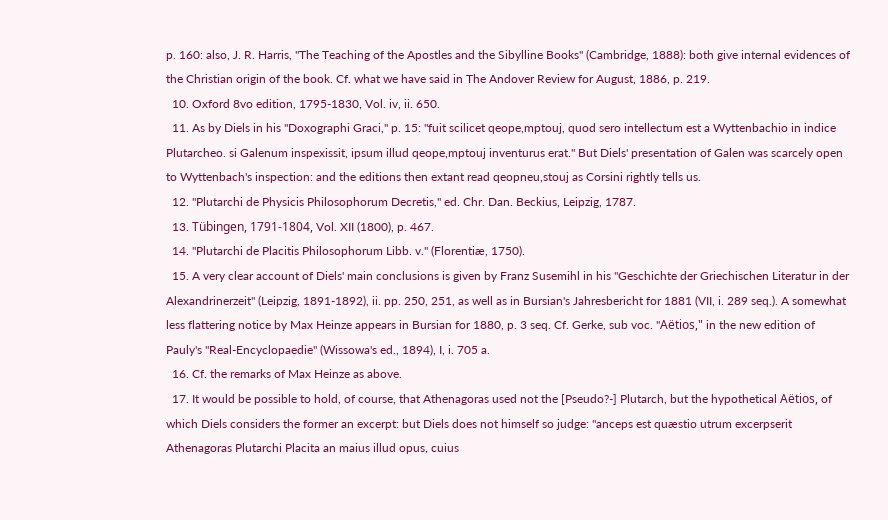p. 160: also, J. R. Harris, "The Teaching of the Apostles and the Sibylline Books" (Cambridge, 1888): both give internal evidences of the Christian origin of the book. Cf. what we have said in The Andover Review for August, 1886, p. 219.
  10. Oxford 8vo edition, 1795-1830, Vol. iv, ii. 650.
  11. As by Diels in his "Doxographi Graci," p. 15: "fuit scilicet qeope,mptouj, quod sero intellectum est a Wyttenbachio in indice Plutarcheo. si Galenum inspexissit, ipsum illud qeope,mptouj inventurus erat." But Diels' presentation of Galen was scarcely open to Wyttenbach's inspection: and the editions then extant read qeopneu,stouj as Corsini rightly tells us.
  12. "Plutarchi de Physicis Philosophorum Decretis," ed. Chr. Dan. Beckius, Leipzig, 1787.
  13. Tübingen, 1791-1804, Vol. XII (1800), p. 467.
  14. "Plutarchi de Placitis Philosophorum Libb. v." (Florentiæ, 1750).
  15. A very clear account of Diels' main conclusions is given by Franz Susemihl in his "Geschichte der Griechischen Literatur in der Alexandrinerzeit" (Leipzig, 1891-1892), ii. pp. 250, 251, as well as in Bursian's Jahresbericht for 1881 (VII, i. 289 seq.). A somewhat less flattering notice by Max Heinze appears in Bursian for 1880, p. 3 seq. Cf. Gerke, sub voc. "Aëtios," in the new edition of Pauly's "Real-Encyclopaedie" (Wissowa's ed., 1894), I, i. 705 a.
  16. Cf. the remarks of Max Heinze as above.
  17. It would be possible to hold, of course, that Athenagoras used not the [Pseudo?-] Plutarch, but the hypothetical Aëtios, of which Diels considers the former an excerpt: but Diels does not himself so judge: "anceps est quæstio utrum excerpserit Athenagoras Plutarchi Placita an maius illud opus, cuius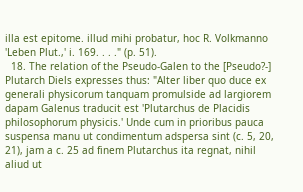illa est epitome. illud mihi probatur, hoc R. Volkmanno 'Leben Plut.,' i. 169. . . ." (p. 51).
  18. The relation of the Pseudo-Galen to the [Pseudo?-] Plutarch Diels expresses thus: "Alter liber quo duce ex generali physicorum tanquam promulside ad largiorem dapam Galenus traducit est 'Plutarchus de Placidis philosophorum physicis.' Unde cum in prioribus pauca suspensa manu ut condimentum adspersa sint (c. 5, 20, 21), jam a c. 25 ad finem Plutarchus ita regnat, nihil aliud ut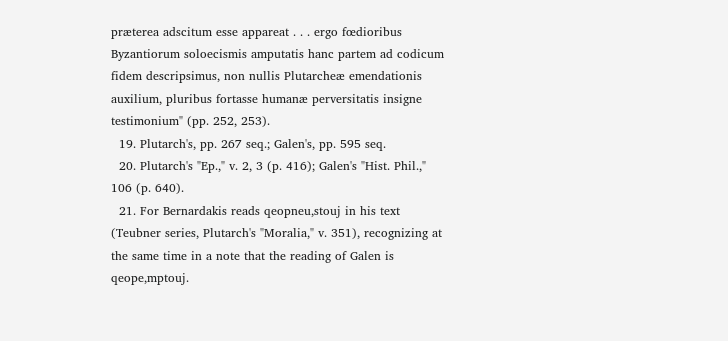præterea adscitum esse appareat . . . ergo fœdioribus Byzantiorum soloecismis amputatis hanc partem ad codicum fidem descripsimus, non nullis Plutarcheæ emendationis auxilium, pluribus fortasse humanæ perversitatis insigne testimonium" (pp. 252, 253).
  19. Plutarch's, pp. 267 seq.; Galen's, pp. 595 seq.
  20. Plutarch's "Ep.," v. 2, 3 (p. 416); Galen's "Hist. Phil.," 106 (p. 640).
  21. For Bernardakis reads qeopneu,stouj in his text (Teubner series, Plutarch's "Moralia," v. 351), recognizing at the same time in a note that the reading of Galen is qeope,mptouj.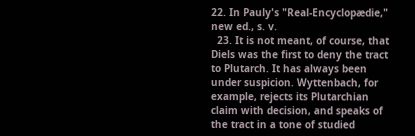22. In Pauly's "Real-Encyclopædie," new ed., s. v.
  23. It is not meant, of course, that Diels was the first to deny the tract to Plutarch. It has always been under suspicion. Wyttenbach, for example, rejects its Plutarchian claim with decision, and speaks of the tract in a tone of studied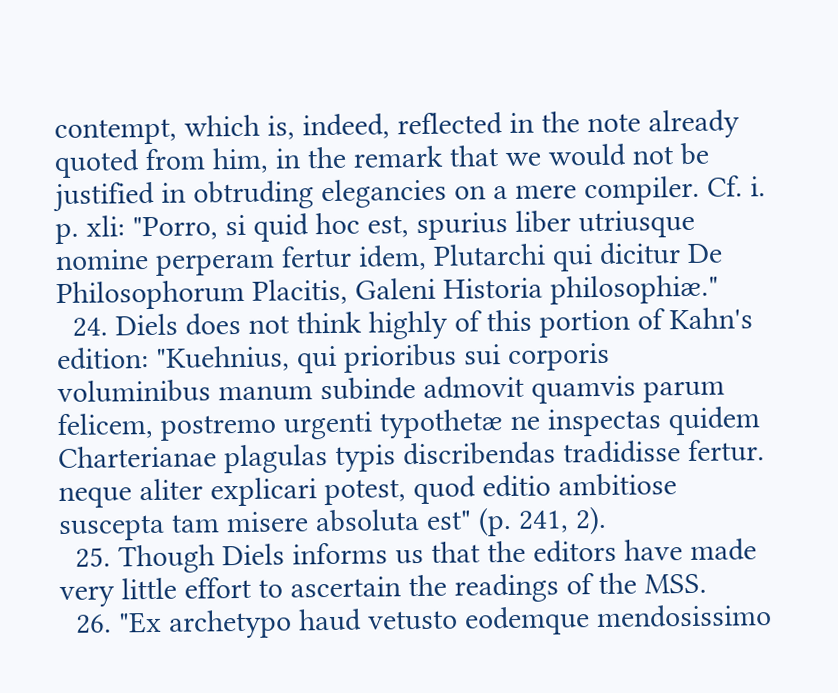contempt, which is, indeed, reflected in the note already quoted from him, in the remark that we would not be justified in obtruding elegancies on a mere compiler. Cf. i. p. xli: "Porro, si quid hoc est, spurius liber utriusque nomine perperam fertur idem, Plutarchi qui dicitur De Philosophorum Placitis, Galeni Historia philosophiæ."
  24. Diels does not think highly of this portion of Kahn's edition: "Kuehnius, qui prioribus sui corporis voluminibus manum subinde admovit quamvis parum felicem, postremo urgenti typothetæ ne inspectas quidem Charterianae plagulas typis discribendas tradidisse fertur. neque aliter explicari potest, quod editio ambitiose suscepta tam misere absoluta est" (p. 241, 2).
  25. Though Diels informs us that the editors have made very little effort to ascertain the readings of the MSS.
  26. "Ex archetypo haud vetusto eodemque mendosissimo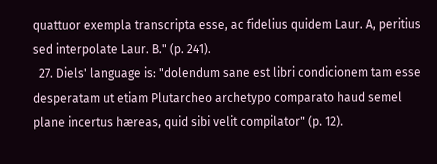quattuor exempla transcripta esse, ac fidelius quidem Laur. A, peritius sed interpolate Laur. B." (p. 241).
  27. Diels' language is: "dolendum sane est libri condicionem tam esse desperatam ut etiam Plutarcheo archetypo comparato haud semel plane incertus hæreas, quid sibi velit compilator" (p. 12).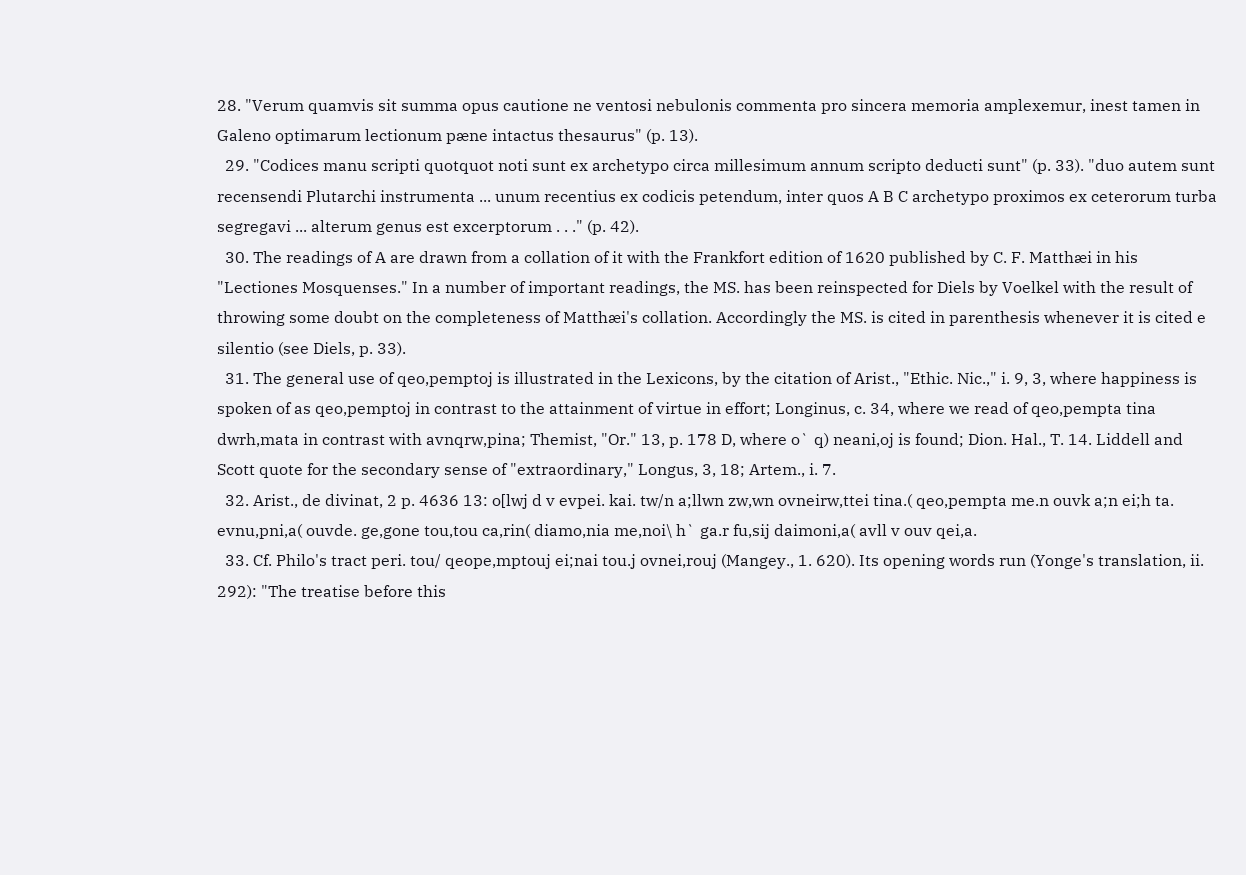28. "Verum quamvis sit summa opus cautione ne ventosi nebulonis commenta pro sincera memoria amplexemur, inest tamen in Galeno optimarum lectionum pæne intactus thesaurus" (p. 13).
  29. "Codices manu scripti quotquot noti sunt ex archetypo circa millesimum annum scripto deducti sunt" (p. 33). "duo autem sunt recensendi Plutarchi instrumenta ... unum recentius ex codicis petendum, inter quos A B C archetypo proximos ex ceterorum turba segregavi ... alterum genus est excerptorum . . ." (p. 42).
  30. The readings of A are drawn from a collation of it with the Frankfort edition of 1620 published by C. F. Matthæi in his "Lectiones Mosquenses." In a number of important readings, the MS. has been reinspected for Diels by Voelkel with the result of throwing some doubt on the completeness of Matthæi's collation. Accordingly the MS. is cited in parenthesis whenever it is cited e silentio (see Diels, p. 33).
  31. The general use of qeo,pemptoj is illustrated in the Lexicons, by the citation of Arist., "Ethic. Nic.," i. 9, 3, where happiness is spoken of as qeo,pemptoj in contrast to the attainment of virtue in effort; Longinus, c. 34, where we read of qeo,pempta tina dwrh,mata in contrast with avnqrw,pina; Themist, "Or." 13, p. 178 D, where o` q) neani,oj is found; Dion. Hal., T. 14. Liddell and Scott quote for the secondary sense of "extraordinary," Longus, 3, 18; Artem., i. 7.
  32. Arist., de divinat, 2 p. 4636 13: o[lwj d v evpei. kai. tw/n a;llwn zw,wn ovneirw,ttei tina.( qeo,pempta me.n ouvk a;n ei;h ta. evnu,pni,a( ouvde. ge,gone tou,tou ca,rin( diamo,nia me,noi\ h` ga.r fu,sij daimoni,a( avll v ouv qei,a.
  33. Cf. Philo's tract peri. tou/ qeope,mptouj ei;nai tou.j ovnei,rouj (Mangey., 1. 620). Its opening words run (Yonge's translation, ii. 292): "The treatise before this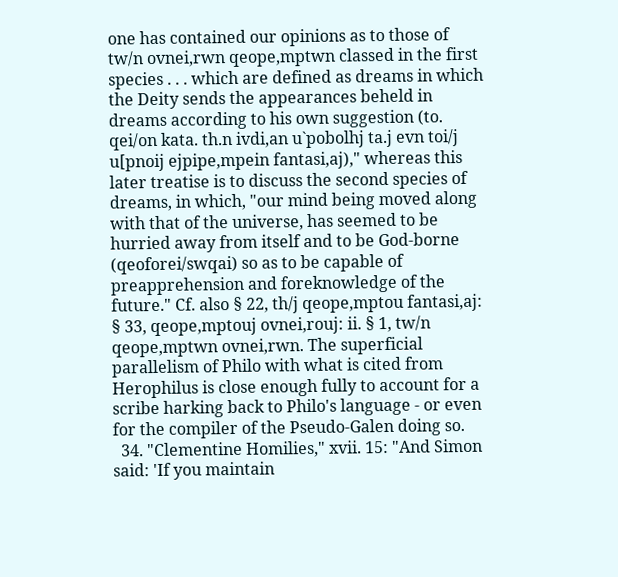one has contained our opinions as to those of tw/n ovnei,rwn qeope,mptwn classed in the first species . . . which are defined as dreams in which the Deity sends the appearances beheld in dreams according to his own suggestion (to. qei/on kata. th.n ivdi,an u`pobolhj ta.j evn toi/j u[pnoij ejpipe,mpein fantasi,aj)," whereas this later treatise is to discuss the second species of dreams, in which, "our mind being moved along with that of the universe, has seemed to be hurried away from itself and to be God-borne (qeoforei/swqai) so as to be capable of preapprehension and foreknowledge of the future." Cf. also § 22, th/j qeope,mptou fantasi,aj: § 33, qeope,mptouj ovnei,rouj: ii. § 1, tw/n qeope,mptwn ovnei,rwn. The superficial parallelism of Philo with what is cited from Herophilus is close enough fully to account for a scribe harking back to Philo's language - or even for the compiler of the Pseudo-Galen doing so.
  34. "Clementine Homilies," xvii. 15: "And Simon said: 'If you maintain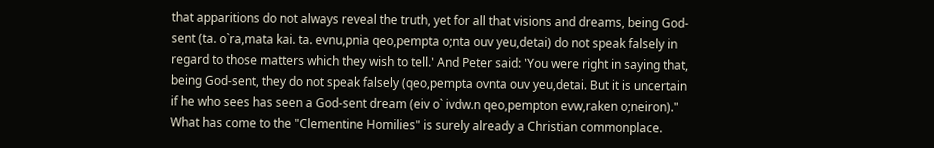that apparitions do not always reveal the truth, yet for all that visions and dreams, being God-sent (ta. o`ra,mata kai. ta. evnu,pnia qeo,pempta o;nta ouv yeu,detai) do not speak falsely in regard to those matters which they wish to tell.' And Peter said: 'You were right in saying that, being God-sent, they do not speak falsely (qeo,pempta ovnta ouv yeu,detai. But it is uncertain if he who sees has seen a God-sent dream (eiv o` ivdw.n qeo,pempton evw,raken o;neiron)." What has come to the "Clementine Homilies" is surely already a Christian commonplace.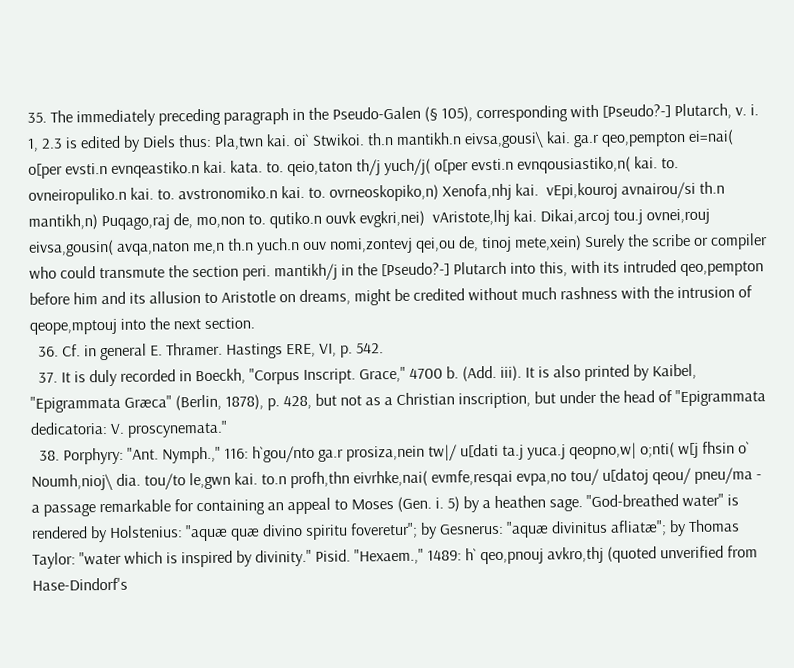35. The immediately preceding paragraph in the Pseudo-Galen (§ 105), corresponding with [Pseudo?-] Plutarch, v. i. 1, 2.3 is edited by Diels thus: Pla,twn kai. oi` Stwikoi. th.n mantikh.n eivsa,gousi\ kai. ga.r qeo,pempton ei=nai( o[per evsti.n evnqeastiko.n kai. kata. to. qeio,taton th/j yuch/j( o[per evsti.n evnqousiastiko,n( kai. to. ovneiropuliko.n kai. to. avstronomiko.n kai. to. ovrneoskopiko,n) Xenofa,nhj kai.  vEpi,kouroj avnairou/si th.n mantikh,n) Puqago,raj de, mo,non to. qutiko.n ouvk evgkri,nei)  vAristote,lhj kai. Dikai,arcoj tou.j ovnei,rouj eivsa,gousin( avqa,naton me,n th.n yuch.n ouv nomi,zontevj qei,ou de, tinoj mete,xein) Surely the scribe or compiler who could transmute the section peri. mantikh/j in the [Pseudo?-] Plutarch into this, with its intruded qeo,pempton before him and its allusion to Aristotle on dreams, might be credited without much rashness with the intrusion of qeope,mptouj into the next section.
  36. Cf. in general E. Thramer. Hastings ERE, VI, p. 542.
  37. It is duly recorded in Boeckh, "Corpus Inscript. Grace," 4700 b. (Add. iii). It is also printed by Kaibel, "Epigrammata Græca" (Berlin, 1878), p. 428, but not as a Christian inscription, but under the head of "Epigrammata dedicatoria: V. proscynemata."
  38. Porphyry: "Ant. Nymph.," 116: h`gou/nto ga.r prosiza,nein tw|/ u[dati ta.j yuca.j qeopno,w| o;nti( w[j fhsin o` Noumh,nioj\ dia. tou/to le,gwn kai. to.n profh,thn eivrhke,nai( evmfe,resqai evpa,no tou/ u[datoj qeou/ pneu/ma - a passage remarkable for containing an appeal to Moses (Gen. i. 5) by a heathen sage. "God-breathed water" is rendered by Holstenius: "aquæ quæ divino spiritu foveretur"; by Gesnerus: "aquæ divinitus afliatæ"; by Thomas Taylor: "water which is inspired by divinity." Pisid. "Hexaem.," 1489: h` qeo,pnouj avkro,thj (quoted unverified from Hase-Dindorf's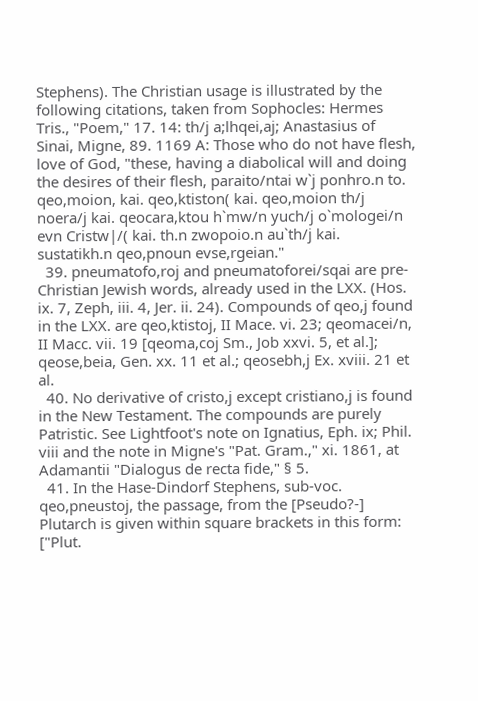Stephens). The Christian usage is illustrated by the following citations, taken from Sophocles: Hermes Tris., "Poem," 17. 14: th/j a;lhqei,aj; Anastasius of Sinai, Migne, 89. 1169 A: Those who do not have flesh, love of God, "these, having a diabolical will and doing the desires of their flesh, paraito/ntai w`j ponhro.n to. qeo,moion, kai. qeo,ktiston( kai. qeo,moion th/j noera/j kai. qeocara,ktou h`mw/n yuch/j o`mologei/n evn Cristw|/( kai. th.n zwopoio.n au`th/j kai. sustatikh.n qeo,pnoun evse,rgeian."
  39. pneumatofo,roj and pneumatoforei/sqai are pre-Christian Jewish words, already used in the LXX. (Hos. ix. 7, Zeph, iii. 4, Jer. ii. 24). Compounds of qeo,j found in the LXX. are qeo,ktistoj, II Mace. vi. 23; qeomacei/n, II Macc. vii. 19 [qeoma,coj Sm., Job xxvi. 5, et al.]; qeose,beia, Gen. xx. 11 et al.; qeosebh,j Ex. xviii. 21 et al.
  40. No derivative of cristo,j except cristiano,j is found in the New Testament. The compounds are purely Patristic. See Lightfoot's note on Ignatius, Eph. ix; Phil. viii and the note in Migne's "Pat. Gram.," xi. 1861, at Adamantii "Dialogus de recta fide," § 5.
  41. In the Hase-Dindorf Stephens, sub-voc. qeo,pneustoj, the passage, from the [Pseudo?-] Plutarch is given within square brackets in this form: ["Plut.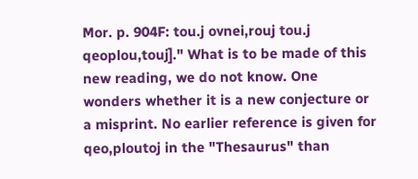Mor. p. 904F: tou.j ovnei,rouj tou.j qeoplou,touj]." What is to be made of this new reading, we do not know. One wonders whether it is a new conjecture or a misprint. No earlier reference is given for qeo,ploutoj in the "Thesaurus" than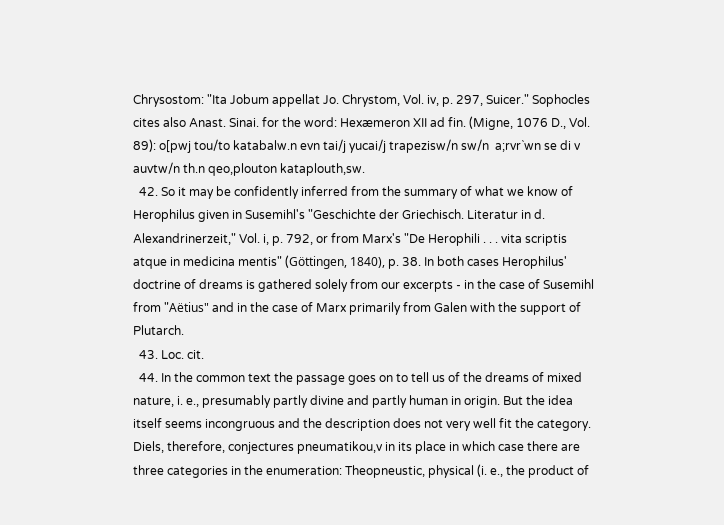Chrysostom: "Ita Jobum appellat Jo. Chrystom, Vol. iv, p. 297, Suicer." Sophocles cites also Anast. Sinai. for the word: Hexæmeron XII ad fin. (Migne, 1076 D., Vol. 89): o[pwj tou/to katabalw.n evn tai/j yucai/j trapezisw/n sw/n  a;rvr`wn se di v auvtw/n th.n qeo,plouton kataplouth,sw.
  42. So it may be confidently inferred from the summary of what we know of Herophilus given in Susemihl's "Geschichte der Griechisch. Literatur in d. Alexandrinerzeit," Vol. i, p. 792, or from Marx's "De Herophili . . . vita scriptis atque in medicina mentis" (Göttingen, 1840), p. 38. In both cases Herophilus' doctrine of dreams is gathered solely from our excerpts - in the case of Susemihl from "Aëtius" and in the case of Marx primarily from Galen with the support of Plutarch.
  43. Loc. cit.
  44. In the common text the passage goes on to tell us of the dreams of mixed nature, i. e., presumably partly divine and partly human in origin. But the idea itself seems incongruous and the description does not very well fit the category. Diels, therefore, conjectures pneumatikou,v in its place in which case there are three categories in the enumeration: Theopneustic, physical (i. e., the product of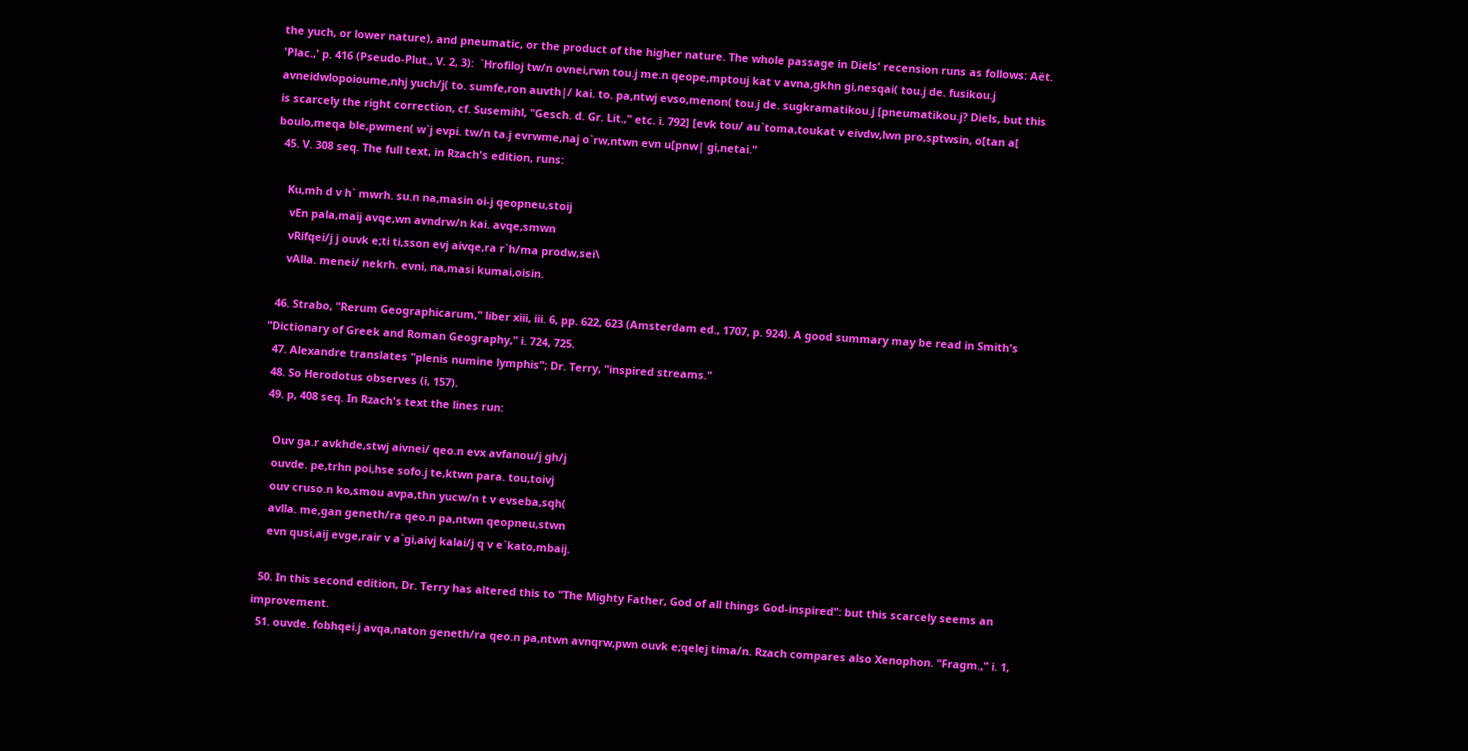the yuch, or lower nature), and pneumatic, or the product of the higher nature. The whole passage in Diels' recension runs as follows: Aët. 'Plac.,' p. 416 (Pseudo-Plut., V. 2, 3):  `Hrofiloj tw/n ovnei,rwn tou.j me.n qeope,mptouj kat v avna,gkhn gi,nesqai( tou.j de. fusikou.j avneidwlopoioume,nhj yuch/j( to. sumfe,ron auvth|/ kai. to. pa,ntwj evso,menon( tou.j de. sugkramatikou.j [pneumatikou.j? Diels, but this is scarcely the right correction, cf. Susemihl, "Gesch. d. Gr. Lit.," etc. i. 792] [evk tou/ au`toma,toukat v eivdw,lwn pro,sptwsin, o[tan a[ boulo,meqa ble,pwmen( w`j evpi. tw/n ta.j evrwme,naj o`rw,ntwn evn u[pnw| gi,netai."
  45. V. 308 seq. The full text, in Rzach's edition, runs:

    Ku,mh d v h` mwrh. su.n na,masin oi-j qeopneu,stoij
     vEn pala,maij avqe,wn avndrw/n kai. avqe,smwn
     vRifqei/j j ouvk e;ti ti,sson evj aivqe,ra r`h/ma prodw,sei\
     vAlla. menei/ nekrh. evni, na,masi kumai,oisin.

  46. Strabo, "Rerum Geographicarum," liber xiii, iii. 6, pp. 622, 623 (Amsterdam ed., 1707, p. 924). A good summary may be read in Smith's "Dictionary of Greek and Roman Geography," i. 724, 725.
  47. Alexandre translates "plenis numine lymphis"; Dr. Terry, "inspired streams."
  48. So Herodotus observes (i, 157).
  49. p, 408 seq. In Rzach's text the lines run:

    Ouv ga.r avkhde,stwj aivnei/ qeo.n evx avfanou/j gh/j
    ouvde. pe,trhn poi,hse sofo.j te,ktwn para. tou,toivj
    ouv cruso.n ko,smou avpa,thn yucw/n t v evseba,sqh(
    avlla. me,gan geneth/ra qeo.n pa,ntwn qeopneu,stwn
    evn qusi,aij evge,rair v a`gi,aivj kalai/j q v e`kato,mbaij.

  50. In this second edition, Dr. Terry has altered this to "The Mighty Father, God of all things God-inspired": but this scarcely seems an improvement.
  51. ouvde. fobhqei.j avqa,naton geneth/ra qeo.n pa,ntwn avnqrw,pwn ouvk e;qelej tima/n. Rzach compares also Xenophon. "Fragm.," i. 1,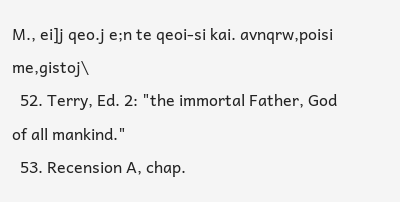M., ei]j qeo.j e;n te qeoi-si kai. avnqrw,poisi me,gistoj\
  52. Terry, Ed. 2: "the immortal Father, God of all mankind."
  53. Recension A, chap.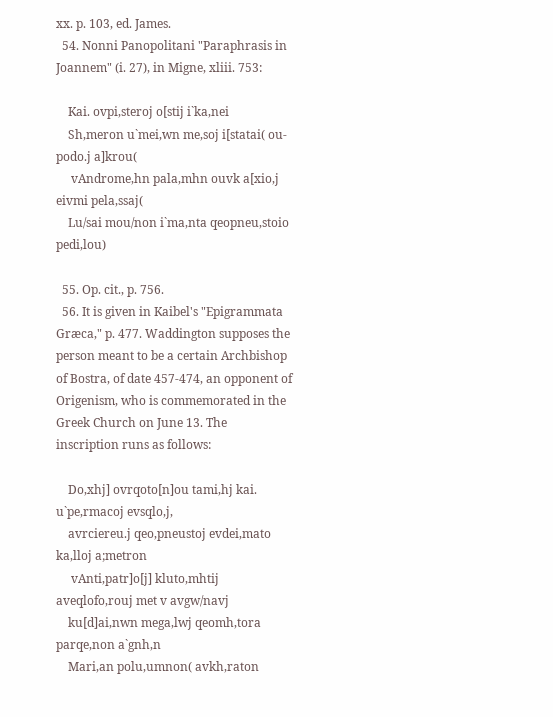xx. p. 103, ed. James.
  54. Nonni Panopolitani "Paraphrasis in Joannem" (i. 27), in Migne, xliii. 753:

    Kai. ovpi,steroj o[stij i`ka,nei
    Sh,meron u`mei,wn me,soj i[statai( ou- podo.j a]krou(
     vAndrome,hn pala,mhn ouvk a[xio,j eivmi pela,ssaj(
    Lu/sai mou/non i`ma,nta qeopneu,stoio pedi,lou)

  55. Op. cit., p. 756.
  56. It is given in Kaibel's "Epigrammata Græca," p. 477. Waddington supposes the person meant to be a certain Archbishop of Bostra, of date 457-474, an opponent of Origenism, who is commemorated in the Greek Church on June 13. The inscription runs as follows:

    Do,xhj] ovrqoto[n]ou tami,hj kai. u`pe,rmacoj evsqlo,j,
    avrciereu.j qeo,pneustoj evdei,mato ka,lloj a;metron
     vAnti,patr]o[j] kluto,mhtij aveqlofo,rouj met v avgw/navj
    ku[d]ai,nwn mega,lwj qeomh,tora parqe,non a`gnh,n
    Mari,an polu,umnon( avkh,raton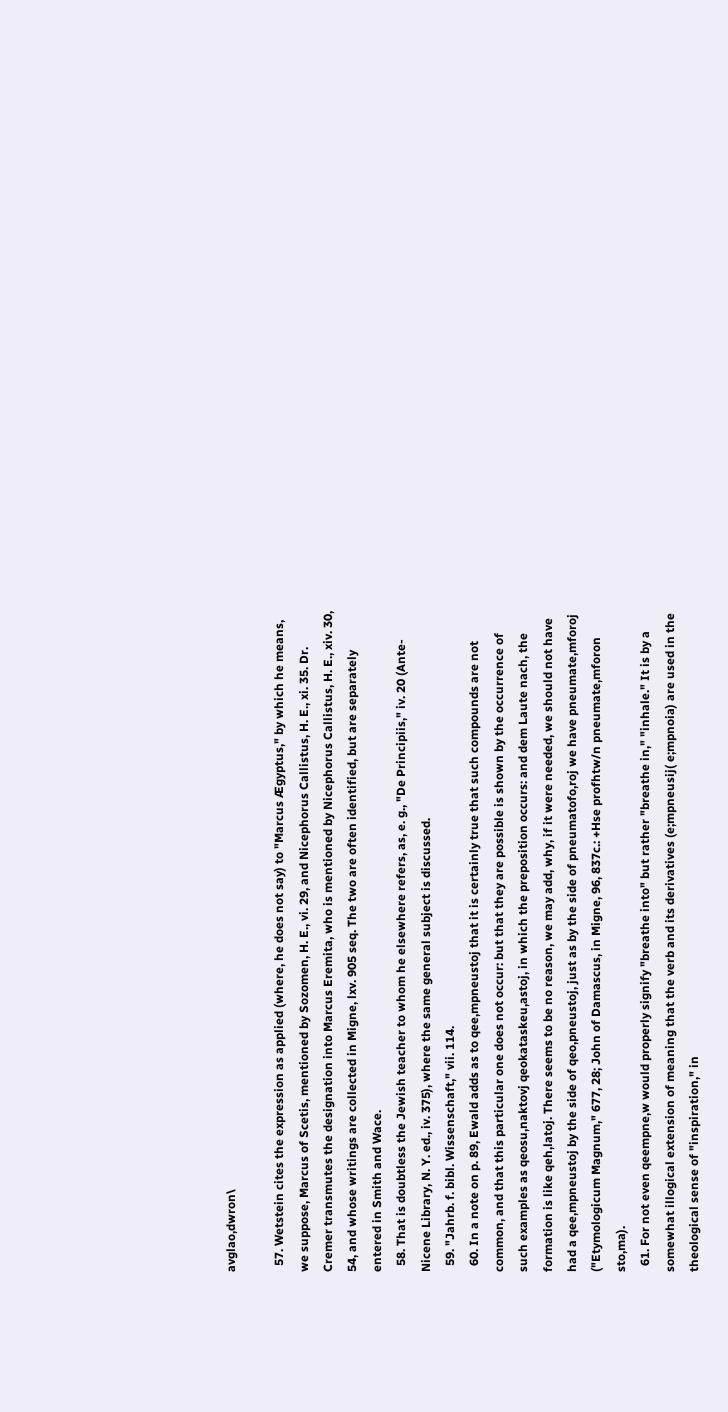avglao,dwron\

  57. Wetstein cites the expression as applied (where, he does not say) to "Marcus Ægyptus," by which he means, we suppose, Marcus of Scetis, mentioned by Sozomen, H. E., vi. 29, and Nicephorus Callistus, H. E., xi. 35. Dr. Cremer transmutes the designation into Marcus Eremita, who is mentioned by Nicephorus Callistus, H. E., xiv. 30, 54, and whose writings are collected in Migne, lxv. 905 seq. The two are often identified, but are separately entered in Smith and Wace.
  58. That is doubtless the Jewish teacher to whom he elsewhere refers, as, e. g., "De Principiis," iv. 20 (Ante-Nicene Library, N. Y. ed., iv. 375), where the same general subject is discussed.
  59. "Jahrb. f. bibl. Wissenschaft," vii. 114.
  60. In a note on p. 89, Ewald adds as to qee,mpneustoj that it is certainly true that such compounds are not common, and that this particular one does not occur: but that they are possible is shown by the occurrence of such examples as qeosu,naktovj qeokataskeu,astoj, in which the preposition occurs: and dem Laute nach, the formation is like qeh,latoj. There seems to be no reason, we may add, why, if it were needed, we should not have had a qee,mpneustoj by the side of qeo,pneustoj, just as by the side of pneumatofo,roj we have pneumate,mforoj ("Etymologicum Magnum," 677, 28; John of Damascus, in Migne, 96, 837c.: +Hse profhtw/n pneumate,mforon sto,ma).
  61. For not even qeempne,w would properly signify "breathe into" but rather "breathe in," "inhale." It is by a somewhat illogical extension of meaning that the verb and its derivatives (e;mpneusij( e;mpnoia) are used in the theological sense of "inspiration," in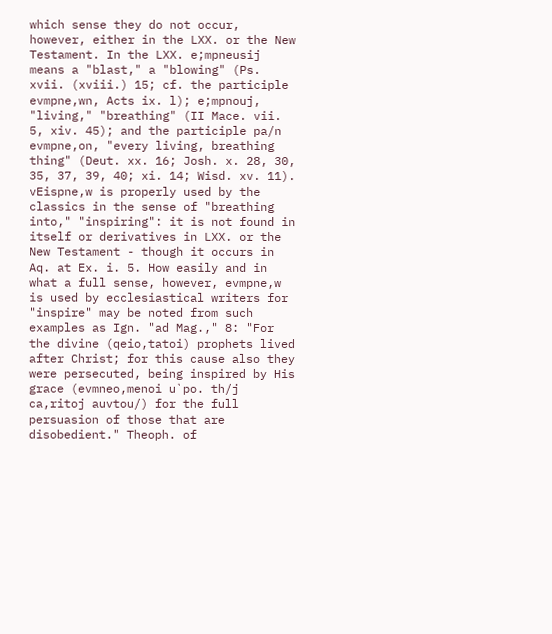which sense they do not occur, however, either in the LXX. or the New Testament. In the LXX. e;mpneusij means a "blast," a "blowing" (Ps. xvii. (xviii.) 15; cf. the participle evmpne,wn, Acts ix. l); e;mpnouj, "living," "breathing" (II Mace. vii. 5, xiv. 45); and the participle pa/n evmpne,on, "every living, breathing thing" (Deut. xx. 16; Josh. x. 28, 30, 35, 37, 39, 40; xi. 14; Wisd. xv. 11).  vEispne,w is properly used by the classics in the sense of "breathing into," "inspiring": it is not found in itself or derivatives in LXX. or the New Testament - though it occurs in Aq. at Ex. i. 5. How easily and in what a full sense, however, evmpne,w is used by ecclesiastical writers for "inspire" may be noted from such examples as Ign. "ad Mag.," 8: "For the divine (qeio,tatoi) prophets lived after Christ; for this cause also they were persecuted, being inspired by His grace (evmneo,menoi u`po. th/j ca,ritoj auvtou/) for the full persuasion of those that are disobedient." Theoph. of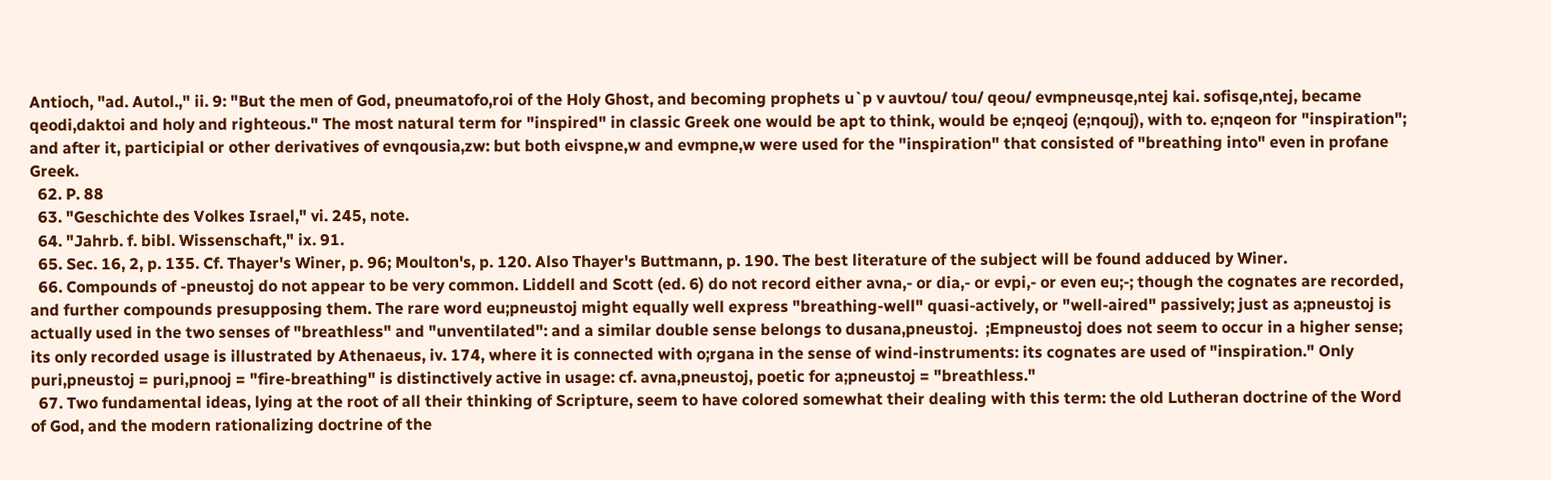Antioch, "ad. Autol.," ii. 9: "But the men of God, pneumatofo,roi of the Holy Ghost, and becoming prophets u`p v auvtou/ tou/ qeou/ evmpneusqe,ntej kai. sofisqe,ntej, became qeodi,daktoi and holy and righteous." The most natural term for "inspired" in classic Greek one would be apt to think, would be e;nqeoj (e;nqouj), with to. e;nqeon for "inspiration"; and after it, participial or other derivatives of evnqousia,zw: but both eivspne,w and evmpne,w were used for the "inspiration" that consisted of "breathing into" even in profane Greek.
  62. P. 88
  63. "Geschichte des Volkes Israel," vi. 245, note.
  64. "Jahrb. f. bibl. Wissenschaft," ix. 91.
  65. Sec. 16, 2, p. 135. Cf. Thayer's Winer, p. 96; Moulton's, p. 120. Also Thayer's Buttmann, p. 190. The best literature of the subject will be found adduced by Winer.
  66. Compounds of -pneustoj do not appear to be very common. Liddell and Scott (ed. 6) do not record either avna,- or dia,- or evpi,- or even eu;-; though the cognates are recorded, and further compounds presupposing them. The rare word eu;pneustoj might equally well express "breathing-well" quasi-actively, or "well-aired" passively; just as a;pneustoj is actually used in the two senses of "breathless" and "unventilated": and a similar double sense belongs to dusana,pneustoj.  ;Empneustoj does not seem to occur in a higher sense; its only recorded usage is illustrated by Athenaeus, iv. 174, where it is connected with o;rgana in the sense of wind-instruments: its cognates are used of "inspiration." Only puri,pneustoj = puri,pnooj = "fire-breathing" is distinctively active in usage: cf. avna,pneustoj, poetic for a;pneustoj = "breathless."
  67. Two fundamental ideas, lying at the root of all their thinking of Scripture, seem to have colored somewhat their dealing with this term: the old Lutheran doctrine of the Word of God, and the modern rationalizing doctrine of the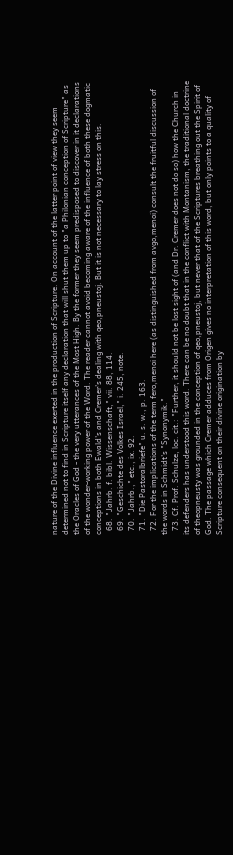nature of the Divine influence exerted in the production of Scripture. On account of the latter point of view they seem determined not to find in Scripture itself any declaration that will shut them up to "a Philonian conception of Scripture" as the Oracles of God - the very utterances of the Most High. By the former they seem predisposed to discover in it declarations of the wonder-working power of the Word. The reader cannot avoid becoming aware of the influence of both these dogmatic conceptions in both Ewald's and Cremer's dealing with qeo,pneustoj. But it is not necessary to lay stress on this.
  68. "Jahrb. f. bibl. Wissenschaft," vii. 88, 114.
  69. "Geschichte des Volkes Israel," i. 245, note.
  70. "Jahrb.," etc., ix. 92.
  71. "Die Pastoralbriefe" u. s. w., p. 163.
  72. For the implications of the term fero,menoi here (as distinguished from avgo,menoi) consult the fruitful discussion of the words in Schmidt's "Synonymik."
  73. Cf. Prof. Schulze, loc. cit.: "Further, it should not be lost sight of (and Dr. Cremer does not do so) how the Church in its defenders has understood this word. There can be no doubt that in the conflict with Montanism, the traditional doctrine of theopneusty was grounded in the conception of qeo,pneustoj, but never that of the Scriptures breathing out the Spirit of God. The passage which Cremer adduces from Origen gives no interpretation of this word, but only points to a quality of Scripture consequent on their divine origination by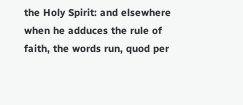the Holy Spirit: and elsewhere when he adduces the rule of faith, the words run, quod per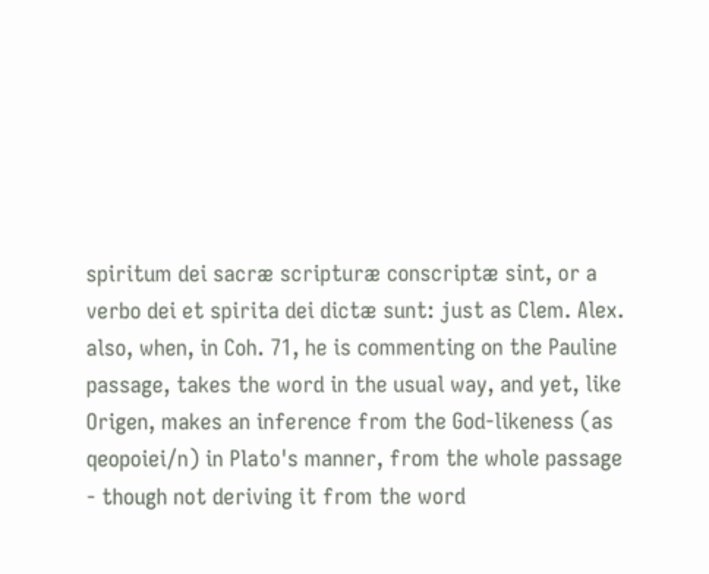spiritum dei sacræ scripturæ conscriptæ sint, or a verbo dei et spirita dei dictæ sunt: just as Clem. Alex. also, when, in Coh. 71, he is commenting on the Pauline passage, takes the word in the usual way, and yet, like Origen, makes an inference from the God-likeness (as qeopoiei/n) in Plato's manner, from the whole passage - though not deriving it from the word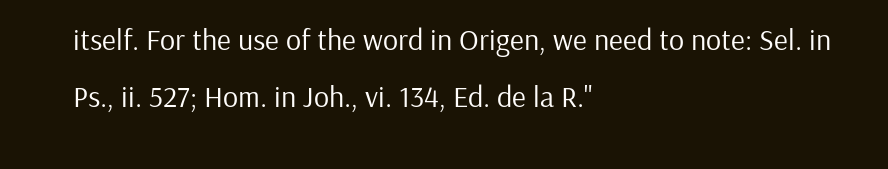itself. For the use of the word in Origen, we need to note: Sel. in Ps., ii. 527; Hom. in Joh., vi. 134, Ed. de la R."